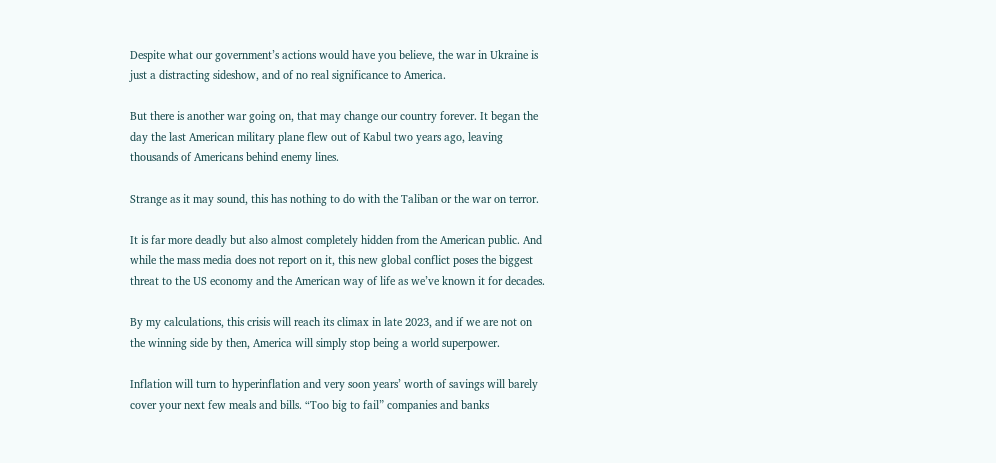Despite what our government’s actions would have you believe, the war in Ukraine is just a distracting sideshow, and of no real significance to America.

But there is another war going on, that may change our country forever. It began the day the last American military plane flew out of Kabul two years ago, leaving thousands of Americans behind enemy lines.

Strange as it may sound, this has nothing to do with the Taliban or the war on terror.

It is far more deadly but also almost completely hidden from the American public. And while the mass media does not report on it, this new global conflict poses the biggest threat to the US economy and the American way of life as we’ve known it for decades.

By my calculations, this crisis will reach its climax in late 2023, and if we are not on the winning side by then, America will simply stop being a world superpower.

Inflation will turn to hyperinflation and very soon years’ worth of savings will barely cover your next few meals and bills. “Too big to fail” companies and banks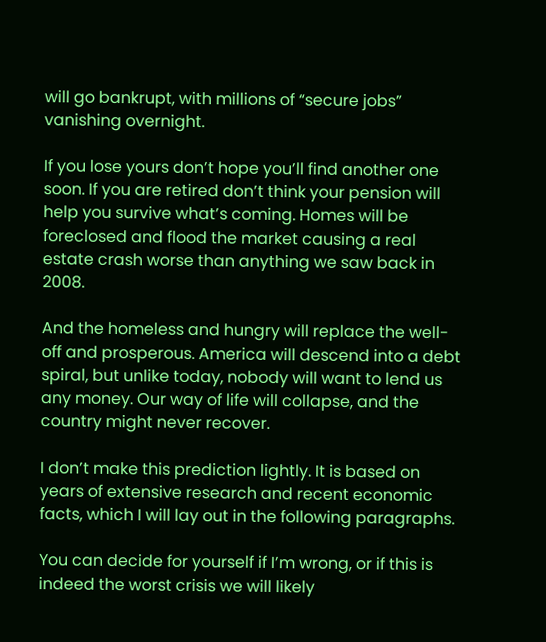will go bankrupt, with millions of “secure jobs” vanishing overnight.

If you lose yours don’t hope you’ll find another one soon. If you are retired don’t think your pension will help you survive what’s coming. Homes will be foreclosed and flood the market causing a real estate crash worse than anything we saw back in 2008.

And the homeless and hungry will replace the well-off and prosperous. America will descend into a debt spiral, but unlike today, nobody will want to lend us any money. Our way of life will collapse, and the country might never recover.

I don’t make this prediction lightly. It is based on years of extensive research and recent economic facts, which I will lay out in the following paragraphs.

You can decide for yourself if I’m wrong, or if this is indeed the worst crisis we will likely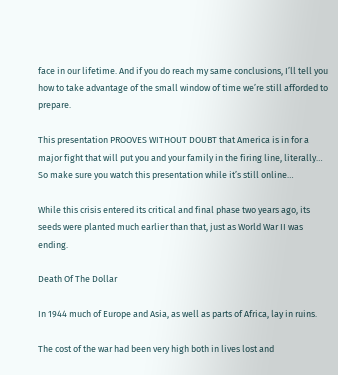face in our lifetime. And if you do reach my same conclusions, I’ll tell you how to take advantage of the small window of time we’re still afforded to prepare.

This presentation PROOVES WITHOUT DOUBT that America is in for a major fight that will put you and your family in the firing line, literally… So make sure you watch this presentation while it’s still online…

While this crisis entered its critical and final phase two years ago, its seeds were planted much earlier than that, just as World War II was ending.

Death Of The Dollar

In 1944 much of Europe and Asia, as well as parts of Africa, lay in ruins.

The cost of the war had been very high both in lives lost and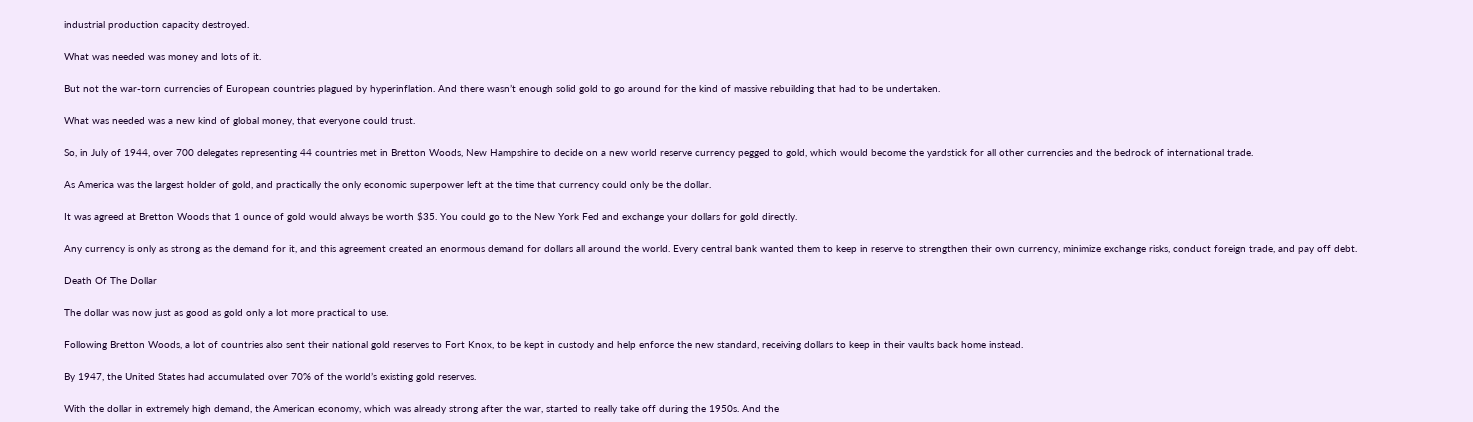industrial production capacity destroyed.

What was needed was money and lots of it.

But not the war-torn currencies of European countries plagued by hyperinflation. And there wasn’t enough solid gold to go around for the kind of massive rebuilding that had to be undertaken.

What was needed was a new kind of global money, that everyone could trust.

So, in July of 1944, over 700 delegates representing 44 countries met in Bretton Woods, New Hampshire to decide on a new world reserve currency pegged to gold, which would become the yardstick for all other currencies and the bedrock of international trade.

As America was the largest holder of gold, and practically the only economic superpower left at the time that currency could only be the dollar.

It was agreed at Bretton Woods that 1 ounce of gold would always be worth $35. You could go to the New York Fed and exchange your dollars for gold directly.

Any currency is only as strong as the demand for it, and this agreement created an enormous demand for dollars all around the world. Every central bank wanted them to keep in reserve to strengthen their own currency, minimize exchange risks, conduct foreign trade, and pay off debt.

Death Of The Dollar

The dollar was now just as good as gold only a lot more practical to use.

Following Bretton Woods, a lot of countries also sent their national gold reserves to Fort Knox, to be kept in custody and help enforce the new standard, receiving dollars to keep in their vaults back home instead.

By 1947, the United States had accumulated over 70% of the world’s existing gold reserves.

With the dollar in extremely high demand, the American economy, which was already strong after the war, started to really take off during the 1950s. And the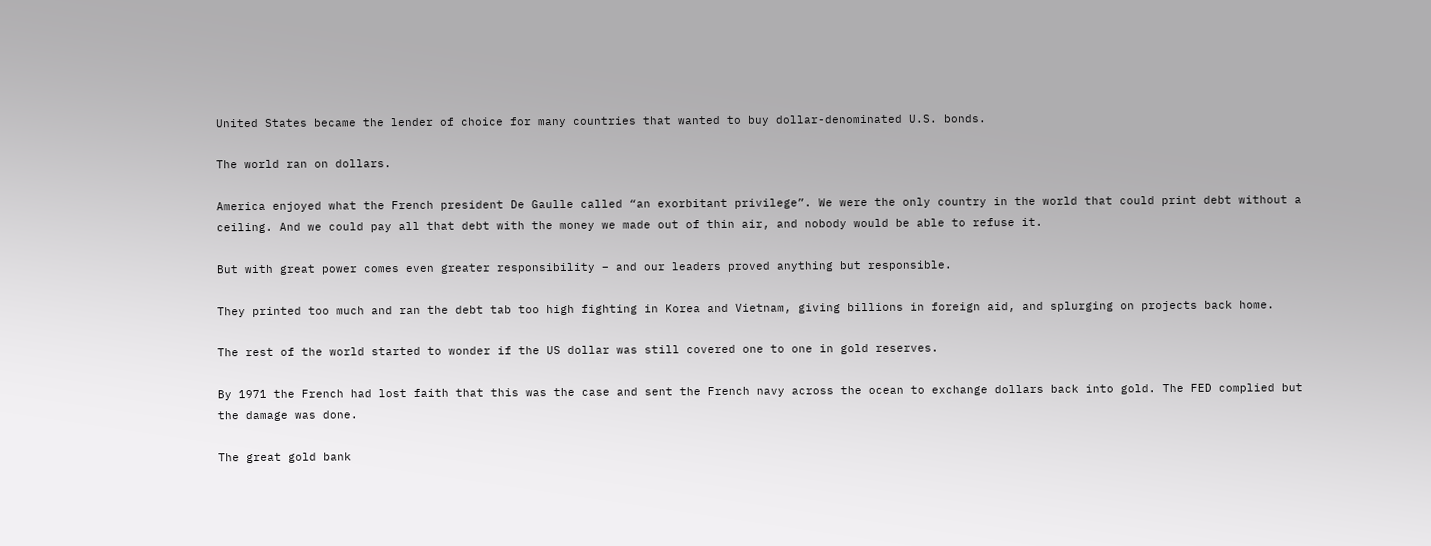United States became the lender of choice for many countries that wanted to buy dollar-denominated U.S. bonds.

The world ran on dollars.

America enjoyed what the French president De Gaulle called “an exorbitant privilege”. We were the only country in the world that could print debt without a ceiling. And we could pay all that debt with the money we made out of thin air, and nobody would be able to refuse it.

But with great power comes even greater responsibility – and our leaders proved anything but responsible.

They printed too much and ran the debt tab too high fighting in Korea and Vietnam, giving billions in foreign aid, and splurging on projects back home.

The rest of the world started to wonder if the US dollar was still covered one to one in gold reserves.

By 1971 the French had lost faith that this was the case and sent the French navy across the ocean to exchange dollars back into gold. The FED complied but the damage was done.

The great gold bank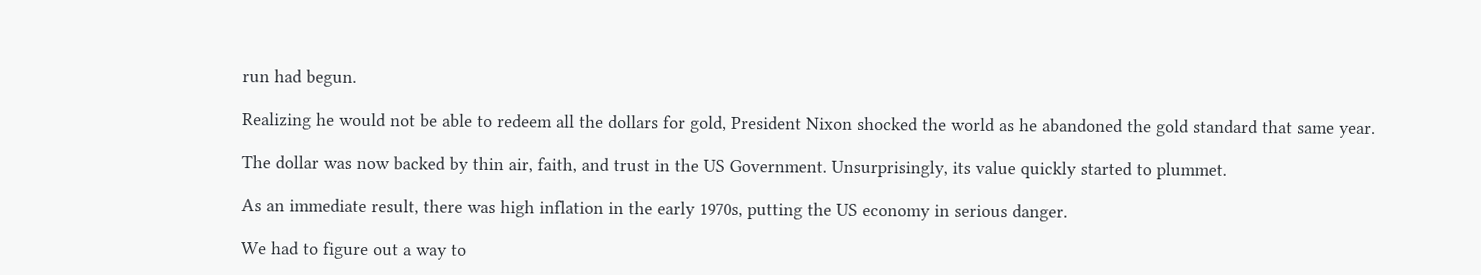run had begun.

Realizing he would not be able to redeem all the dollars for gold, President Nixon shocked the world as he abandoned the gold standard that same year.

The dollar was now backed by thin air, faith, and trust in the US Government. Unsurprisingly, its value quickly started to plummet.

As an immediate result, there was high inflation in the early 1970s, putting the US economy in serious danger.

We had to figure out a way to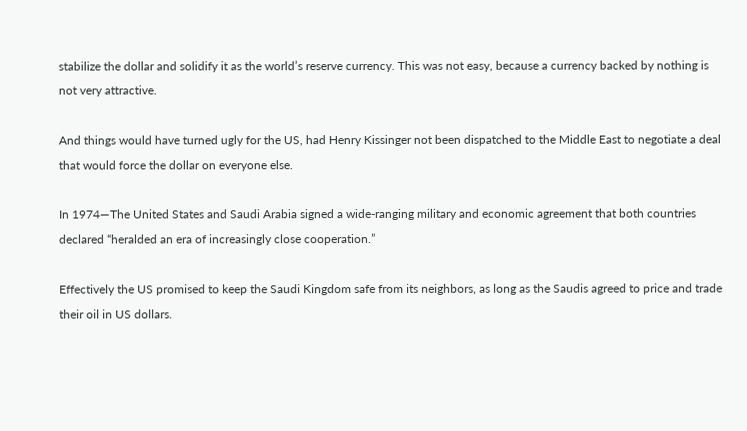stabilize the dollar and solidify it as the world’s reserve currency. This was not easy, because a currency backed by nothing is not very attractive.

And things would have turned ugly for the US, had Henry Kissinger not been dispatched to the Middle East to negotiate a deal that would force the dollar on everyone else.

In 1974—The United States and Saudi Arabia signed a wide‐ranging military and economic agreement that both countries declared “heralded an era of increasingly close cooperation.”

Effectively the US promised to keep the Saudi Kingdom safe from its neighbors, as long as the Saudis agreed to price and trade their oil in US dollars.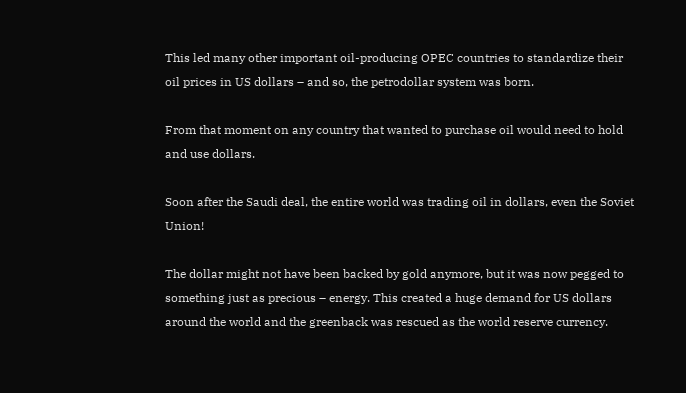This led many other important oil-producing OPEC countries to standardize their oil prices in US dollars – and so, the petrodollar system was born.

From that moment on any country that wanted to purchase oil would need to hold and use dollars.

Soon after the Saudi deal, the entire world was trading oil in dollars, even the Soviet Union!

The dollar might not have been backed by gold anymore, but it was now pegged to something just as precious – energy. This created a huge demand for US dollars around the world and the greenback was rescued as the world reserve currency.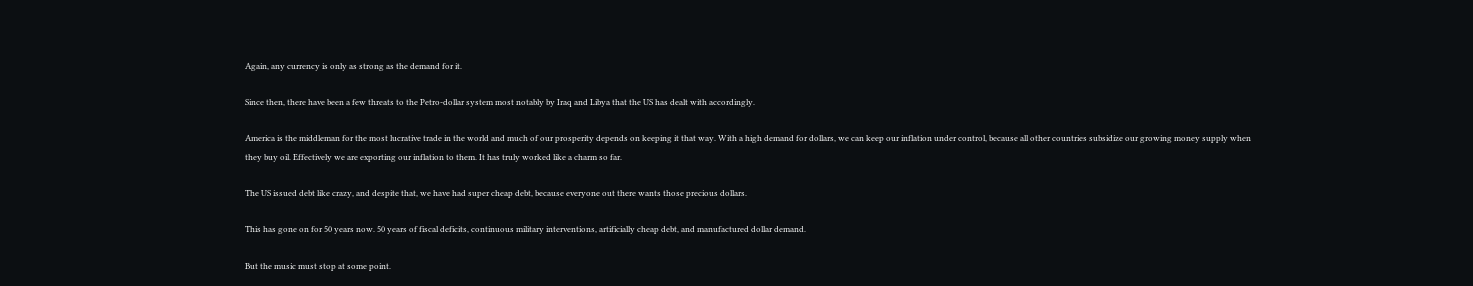Again, any currency is only as strong as the demand for it.

Since then, there have been a few threats to the Petro-dollar system most notably by Iraq and Libya that the US has dealt with accordingly.

America is the middleman for the most lucrative trade in the world and much of our prosperity depends on keeping it that way. With a high demand for dollars, we can keep our inflation under control, because all other countries subsidize our growing money supply when they buy oil. Effectively we are exporting our inflation to them. It has truly worked like a charm so far.

The US issued debt like crazy, and despite that, we have had super cheap debt, because everyone out there wants those precious dollars.

This has gone on for 50 years now. 50 years of fiscal deficits, continuous military interventions, artificially cheap debt, and manufactured dollar demand.

But the music must stop at some point.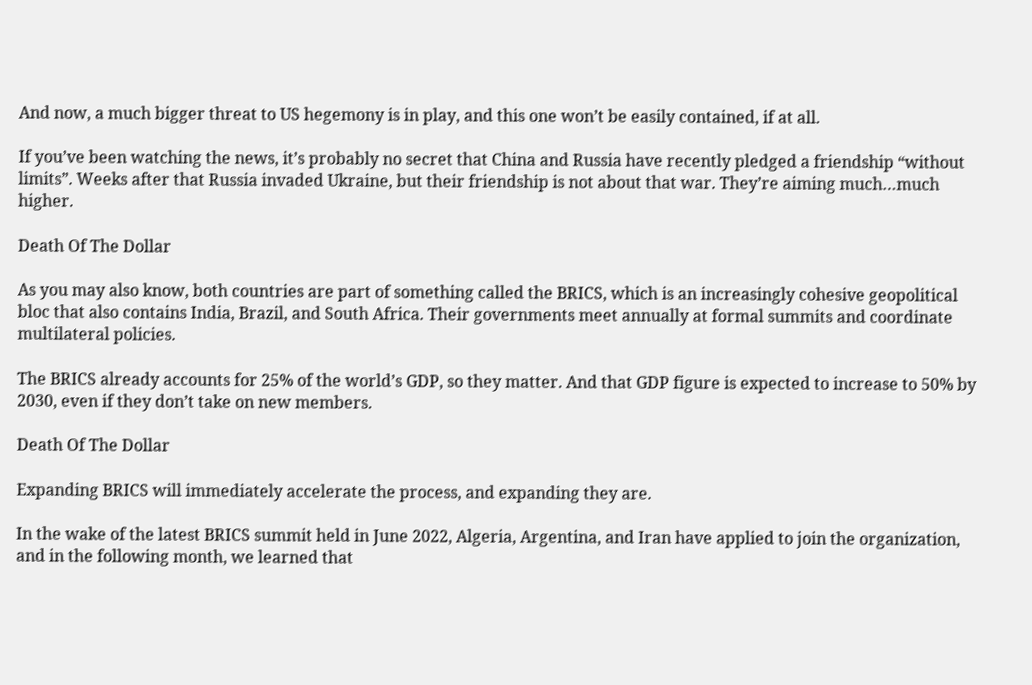And now, a much bigger threat to US hegemony is in play, and this one won’t be easily contained, if at all.

If you’ve been watching the news, it’s probably no secret that China and Russia have recently pledged a friendship “without limits”. Weeks after that Russia invaded Ukraine, but their friendship is not about that war. They’re aiming much…much higher.

Death Of The Dollar

As you may also know, both countries are part of something called the BRICS, which is an increasingly cohesive geopolitical bloc that also contains India, Brazil, and South Africa. Their governments meet annually at formal summits and coordinate multilateral policies.

The BRICS already accounts for 25% of the world’s GDP, so they matter. And that GDP figure is expected to increase to 50% by 2030, even if they don’t take on new members.

Death Of The Dollar

Expanding BRICS will immediately accelerate the process, and expanding they are.

In the wake of the latest BRICS summit held in June 2022, Algeria, Argentina, and Iran have applied to join the organization, and in the following month, we learned that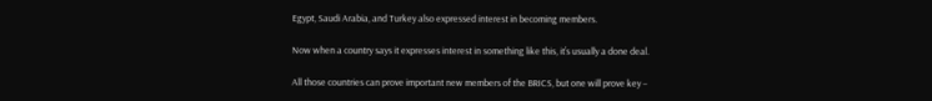Egypt, Saudi Arabia, and Turkey also expressed interest in becoming members.

Now when a country says it expresses interest in something like this, it’s usually a done deal.

All those countries can prove important new members of the BRICS, but one will prove key –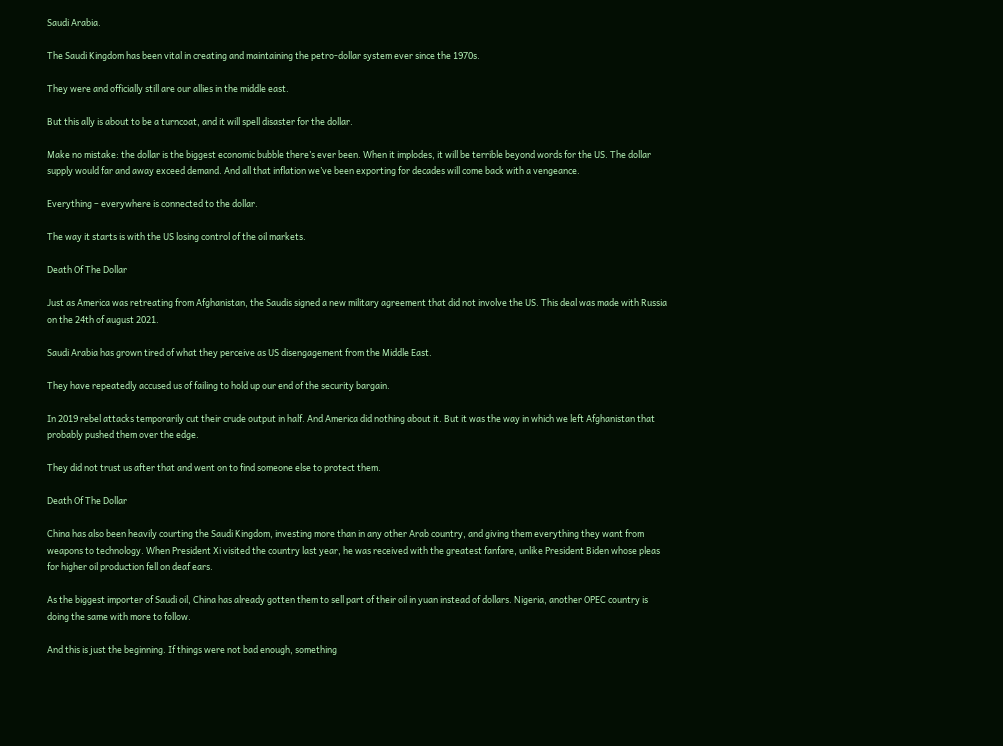Saudi Arabia.

The Saudi Kingdom has been vital in creating and maintaining the petro-dollar system ever since the 1970s.

They were and officially still are our allies in the middle east.

But this ally is about to be a turncoat, and it will spell disaster for the dollar.

Make no mistake: the dollar is the biggest economic bubble there’s ever been. When it implodes, it will be terrible beyond words for the US. The dollar supply would far and away exceed demand. And all that inflation we’ve been exporting for decades will come back with a vengeance.

Everything – everywhere is connected to the dollar.

The way it starts is with the US losing control of the oil markets.

Death Of The Dollar

Just as America was retreating from Afghanistan, the Saudis signed a new military agreement that did not involve the US. This deal was made with Russia on the 24th of august 2021.

Saudi Arabia has grown tired of what they perceive as US disengagement from the Middle East.

They have repeatedly accused us of failing to hold up our end of the security bargain.

In 2019 rebel attacks temporarily cut their crude output in half. And America did nothing about it. But it was the way in which we left Afghanistan that probably pushed them over the edge.

They did not trust us after that and went on to find someone else to protect them.

Death Of The Dollar

China has also been heavily courting the Saudi Kingdom, investing more than in any other Arab country, and giving them everything they want from weapons to technology. When President Xi visited the country last year, he was received with the greatest fanfare, unlike President Biden whose pleas for higher oil production fell on deaf ears.

As the biggest importer of Saudi oil, China has already gotten them to sell part of their oil in yuan instead of dollars. Nigeria, another OPEC country is doing the same with more to follow.

And this is just the beginning. If things were not bad enough, something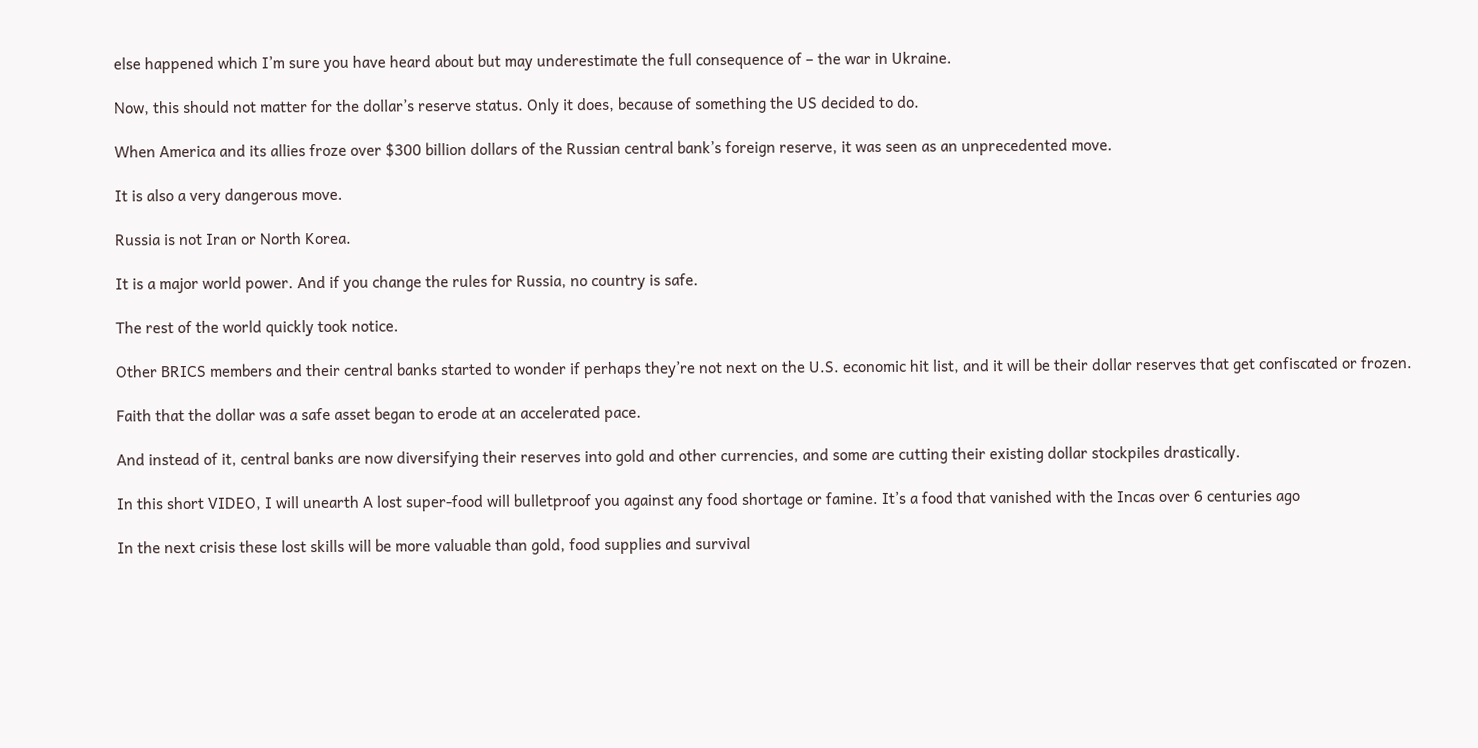else happened which I’m sure you have heard about but may underestimate the full consequence of – the war in Ukraine.

Now, this should not matter for the dollar’s reserve status. Only it does, because of something the US decided to do.

When America and its allies froze over $300 billion dollars of the Russian central bank’s foreign reserve, it was seen as an unprecedented move.

It is also a very dangerous move.

Russia is not Iran or North Korea.

It is a major world power. And if you change the rules for Russia, no country is safe.

The rest of the world quickly took notice.

Other BRICS members and their central banks started to wonder if perhaps they’re not next on the U.S. economic hit list, and it will be their dollar reserves that get confiscated or frozen.

Faith that the dollar was a safe asset began to erode at an accelerated pace.

And instead of it, central banks are now diversifying their reserves into gold and other currencies, and some are cutting their existing dollar stockpiles drastically.

In this short VIDEO, I will unearth A lost super-food will bulletproof you against any food shortage or famine. It’s a food that vanished with the Incas over 6 centuries ago

In the next crisis these lost skills will be more valuable than gold, food supplies and survival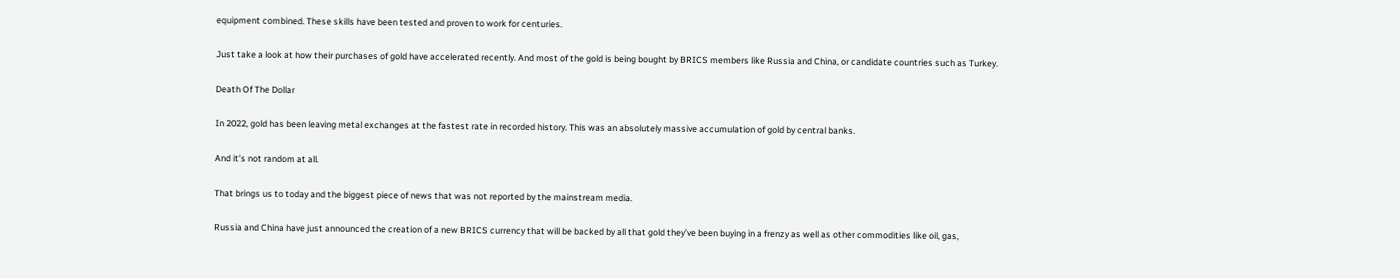equipment combined. These skills have been tested and proven to work for centuries.

Just take a look at how their purchases of gold have accelerated recently. And most of the gold is being bought by BRICS members like Russia and China, or candidate countries such as Turkey.

Death Of The Dollar

In 2022, gold has been leaving metal exchanges at the fastest rate in recorded history. This was an absolutely massive accumulation of gold by central banks.

And it’s not random at all.

That brings us to today and the biggest piece of news that was not reported by the mainstream media.

Russia and China have just announced the creation of a new BRICS currency that will be backed by all that gold they’ve been buying in a frenzy as well as other commodities like oil, gas,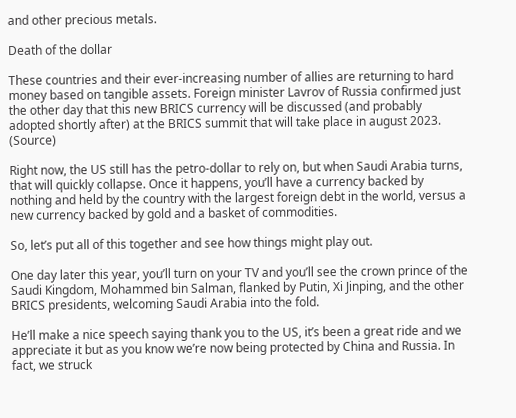and other precious metals.

Death of the dollar

These countries and their ever-increasing number of allies are returning to hard money based on tangible assets. Foreign minister Lavrov of Russia confirmed just the other day that this new BRICS currency will be discussed (and probably adopted shortly after) at the BRICS summit that will take place in august 2023. (Source)

Right now, the US still has the petro-dollar to rely on, but when Saudi Arabia turns, that will quickly collapse. Once it happens, you’ll have a currency backed by nothing and held by the country with the largest foreign debt in the world, versus a new currency backed by gold and a basket of commodities.

So, let’s put all of this together and see how things might play out.

One day later this year, you’ll turn on your TV and you’ll see the crown prince of the Saudi Kingdom, Mohammed bin Salman, flanked by Putin, Xi Jinping, and the other BRICS presidents, welcoming Saudi Arabia into the fold.

He’ll make a nice speech saying thank you to the US, it’s been a great ride and we appreciate it but as you know we’re now being protected by China and Russia. In fact, we struck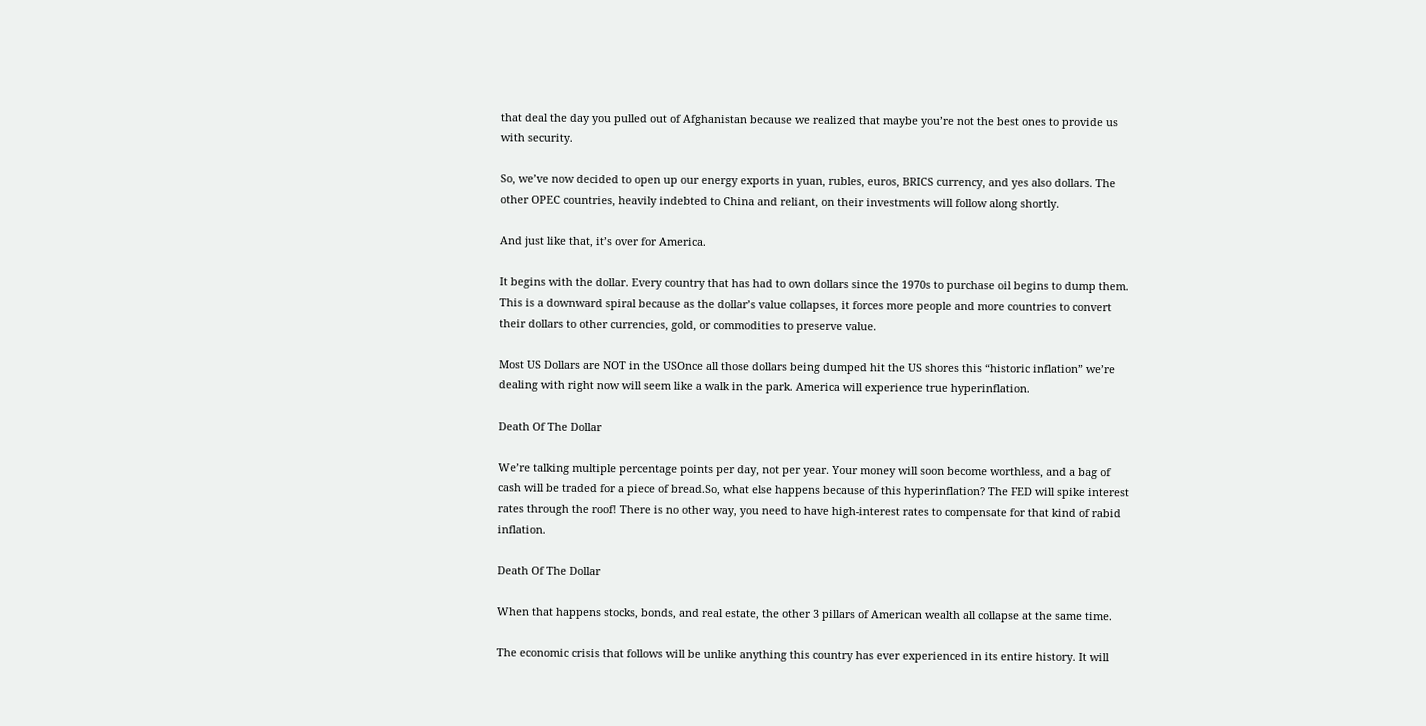that deal the day you pulled out of Afghanistan because we realized that maybe you’re not the best ones to provide us with security.

So, we’ve now decided to open up our energy exports in yuan, rubles, euros, BRICS currency, and yes also dollars. The other OPEC countries, heavily indebted to China and reliant, on their investments will follow along shortly.

And just like that, it’s over for America.

It begins with the dollar. Every country that has had to own dollars since the 1970s to purchase oil begins to dump them. This is a downward spiral because as the dollar’s value collapses, it forces more people and more countries to convert their dollars to other currencies, gold, or commodities to preserve value.

Most US Dollars are NOT in the USOnce all those dollars being dumped hit the US shores this “historic inflation” we’re dealing with right now will seem like a walk in the park. America will experience true hyperinflation.

Death Of The Dollar

We’re talking multiple percentage points per day, not per year. Your money will soon become worthless, and a bag of cash will be traded for a piece of bread.So, what else happens because of this hyperinflation? The FED will spike interest rates through the roof! There is no other way, you need to have high-interest rates to compensate for that kind of rabid inflation.

Death Of The Dollar

When that happens stocks, bonds, and real estate, the other 3 pillars of American wealth all collapse at the same time.

The economic crisis that follows will be unlike anything this country has ever experienced in its entire history. It will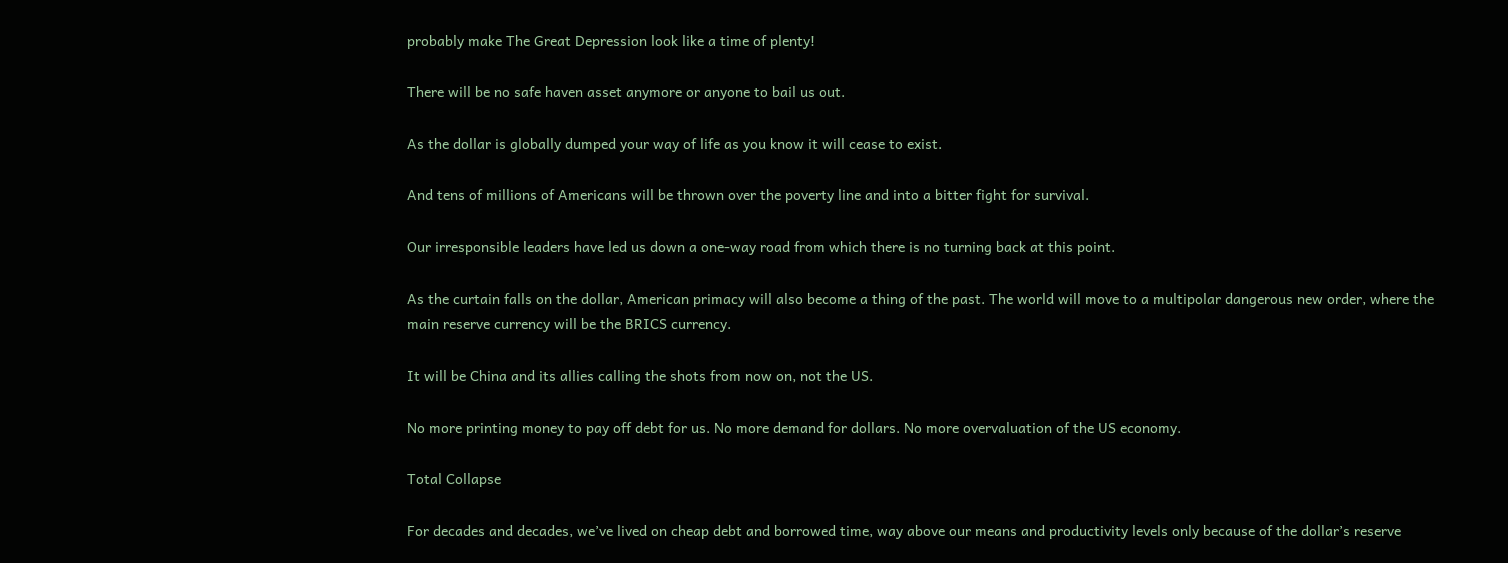probably make The Great Depression look like a time of plenty!

There will be no safe haven asset anymore or anyone to bail us out.

As the dollar is globally dumped your way of life as you know it will cease to exist.

And tens of millions of Americans will be thrown over the poverty line and into a bitter fight for survival.

Our irresponsible leaders have led us down a one-way road from which there is no turning back at this point.

As the curtain falls on the dollar, American primacy will also become a thing of the past. The world will move to a multipolar dangerous new order, where the main reserve currency will be the BRICS currency.

It will be China and its allies calling the shots from now on, not the US.

No more printing money to pay off debt for us. No more demand for dollars. No more overvaluation of the US economy.

Total Collapse

For decades and decades, we’ve lived on cheap debt and borrowed time, way above our means and productivity levels only because of the dollar’s reserve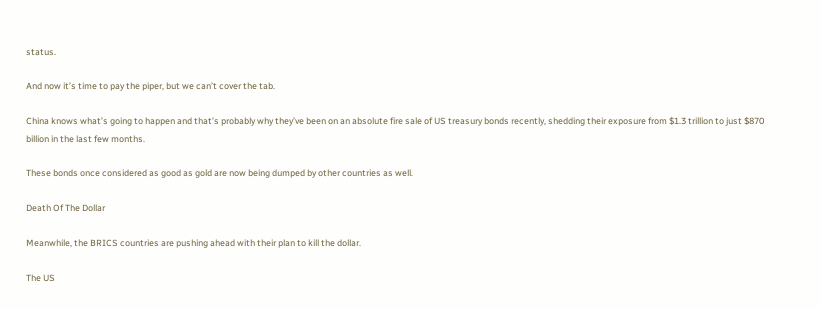status.

And now it’s time to pay the piper, but we can’t cover the tab.

China knows what’s going to happen and that’s probably why they’ve been on an absolute fire sale of US treasury bonds recently, shedding their exposure from $1.3 trillion to just $870 billion in the last few months.

These bonds once considered as good as gold are now being dumped by other countries as well.

Death Of The Dollar

Meanwhile, the BRICS countries are pushing ahead with their plan to kill the dollar.

The US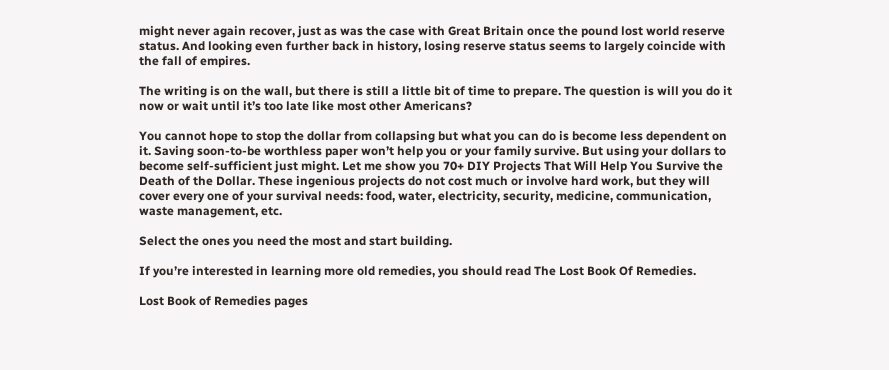might never again recover, just as was the case with Great Britain once the pound lost world reserve status. And looking even further back in history, losing reserve status seems to largely coincide with the fall of empires.

The writing is on the wall, but there is still a little bit of time to prepare. The question is will you do it now or wait until it’s too late like most other Americans?

You cannot hope to stop the dollar from collapsing but what you can do is become less dependent on it. Saving soon-to-be worthless paper won’t help you or your family survive. But using your dollars to become self-sufficient just might. Let me show you 70+ DIY Projects That Will Help You Survive the Death of the Dollar. These ingenious projects do not cost much or involve hard work, but they will cover every one of your survival needs: food, water, electricity, security, medicine, communication, waste management, etc.

Select the ones you need the most and start building.

If you’re interested in learning more old remedies, you should read The Lost Book Of Remedies.

Lost Book of Remedies pages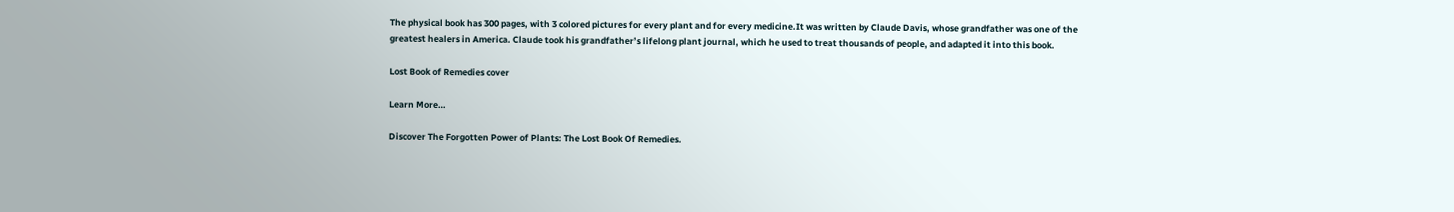The physical book has 300 pages, with 3 colored pictures for every plant and for every medicine.It was written by Claude Davis, whose grandfather was one of the greatest healers in America. Claude took his grandfather’s lifelong plant journal, which he used to treat thousands of people, and adapted it into this book.

Lost Book of Remedies cover

Learn More…

Discover The Forgotten Power of Plants: The Lost Book Of Remedies.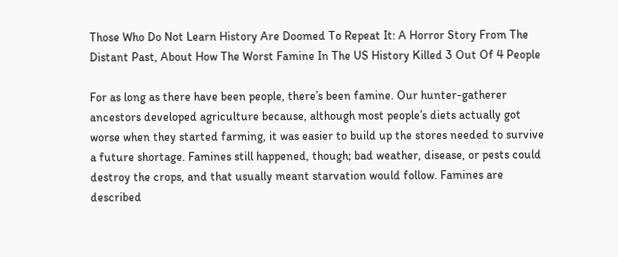Those Who Do Not Learn History Are Doomed To Repeat It: A Horror Story From The Distant Past, About How The Worst Famine In The US History Killed 3 Out Of 4 People

For as long as there have been people, there’s been famine. Our hunter-gatherer ancestors developed agriculture because, although most people’s diets actually got worse when they started farming, it was easier to build up the stores needed to survive a future shortage. Famines still happened, though; bad weather, disease, or pests could destroy the crops, and that usually meant starvation would follow. Famines are described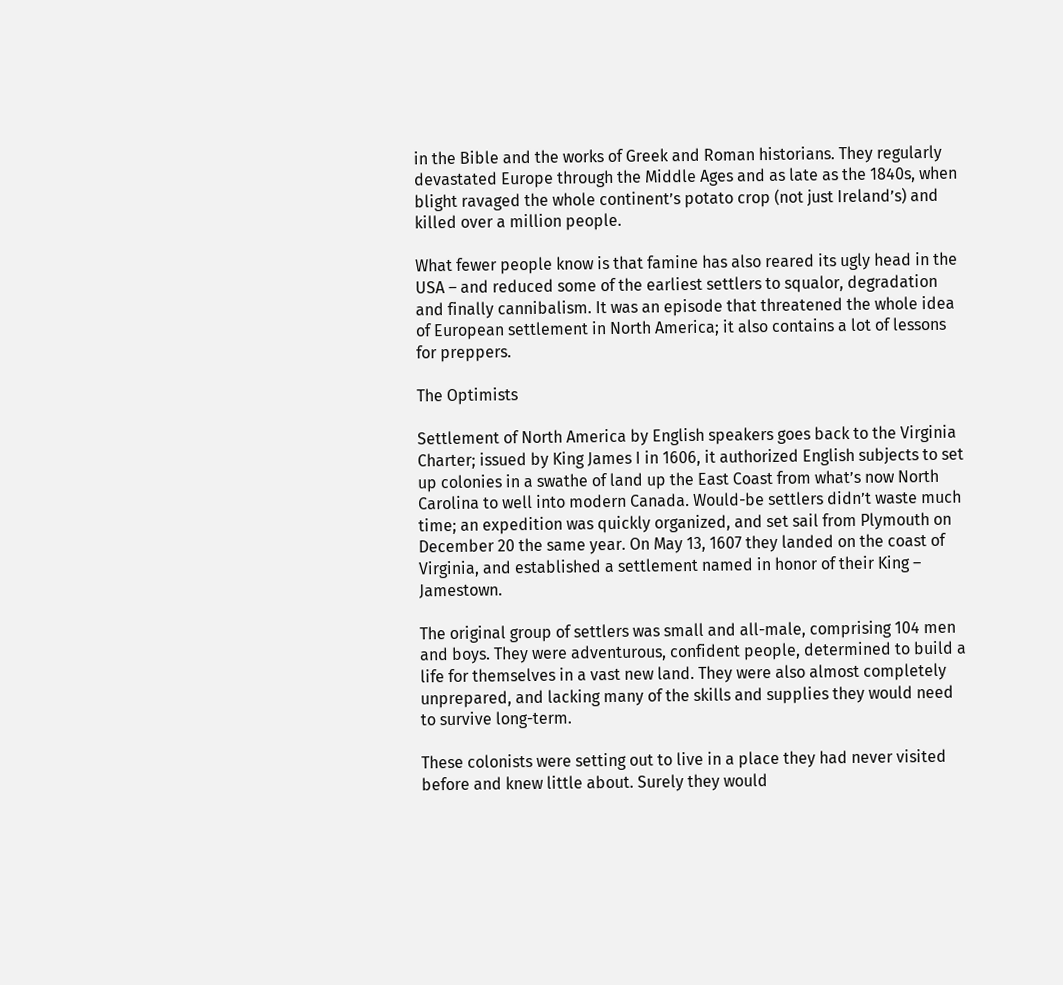in the Bible and the works of Greek and Roman historians. They regularly devastated Europe through the Middle Ages and as late as the 1840s, when blight ravaged the whole continent’s potato crop (not just Ireland’s) and killed over a million people.

What fewer people know is that famine has also reared its ugly head in the USA – and reduced some of the earliest settlers to squalor, degradation and finally cannibalism. It was an episode that threatened the whole idea of European settlement in North America; it also contains a lot of lessons for preppers.

The Optimists

Settlement of North America by English speakers goes back to the Virginia Charter; issued by King James I in 1606, it authorized English subjects to set up colonies in a swathe of land up the East Coast from what’s now North Carolina to well into modern Canada. Would-be settlers didn’t waste much time; an expedition was quickly organized, and set sail from Plymouth on December 20 the same year. On May 13, 1607 they landed on the coast of Virginia, and established a settlement named in honor of their King – Jamestown.

The original group of settlers was small and all-male, comprising 104 men and boys. They were adventurous, confident people, determined to build a life for themselves in a vast new land. They were also almost completely unprepared, and lacking many of the skills and supplies they would need to survive long-term.

These colonists were setting out to live in a place they had never visited before and knew little about. Surely they would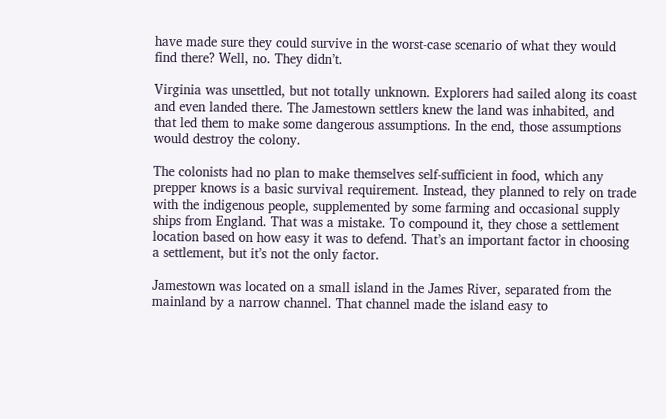have made sure they could survive in the worst-case scenario of what they would find there? Well, no. They didn’t.

Virginia was unsettled, but not totally unknown. Explorers had sailed along its coast and even landed there. The Jamestown settlers knew the land was inhabited, and that led them to make some dangerous assumptions. In the end, those assumptions would destroy the colony.

The colonists had no plan to make themselves self-sufficient in food, which any prepper knows is a basic survival requirement. Instead, they planned to rely on trade with the indigenous people, supplemented by some farming and occasional supply ships from England. That was a mistake. To compound it, they chose a settlement location based on how easy it was to defend. That’s an important factor in choosing a settlement, but it’s not the only factor.

Jamestown was located on a small island in the James River, separated from the mainland by a narrow channel. That channel made the island easy to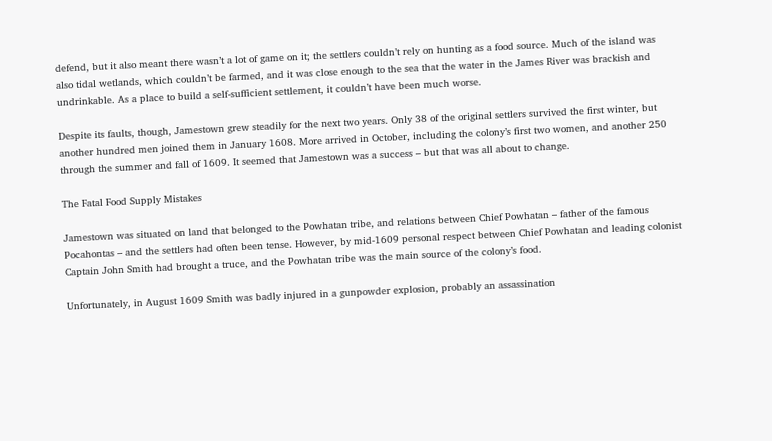defend, but it also meant there wasn’t a lot of game on it; the settlers couldn’t rely on hunting as a food source. Much of the island was also tidal wetlands, which couldn’t be farmed, and it was close enough to the sea that the water in the James River was brackish and undrinkable. As a place to build a self-sufficient settlement, it couldn’t have been much worse.

Despite its faults, though, Jamestown grew steadily for the next two years. Only 38 of the original settlers survived the first winter, but another hundred men joined them in January 1608. More arrived in October, including the colony’s first two women, and another 250 through the summer and fall of 1609. It seemed that Jamestown was a success – but that was all about to change.

The Fatal Food Supply Mistakes

Jamestown was situated on land that belonged to the Powhatan tribe, and relations between Chief Powhatan – father of the famous Pocahontas – and the settlers had often been tense. However, by mid-1609 personal respect between Chief Powhatan and leading colonist Captain John Smith had brought a truce, and the Powhatan tribe was the main source of the colony’s food.

Unfortunately, in August 1609 Smith was badly injured in a gunpowder explosion, probably an assassination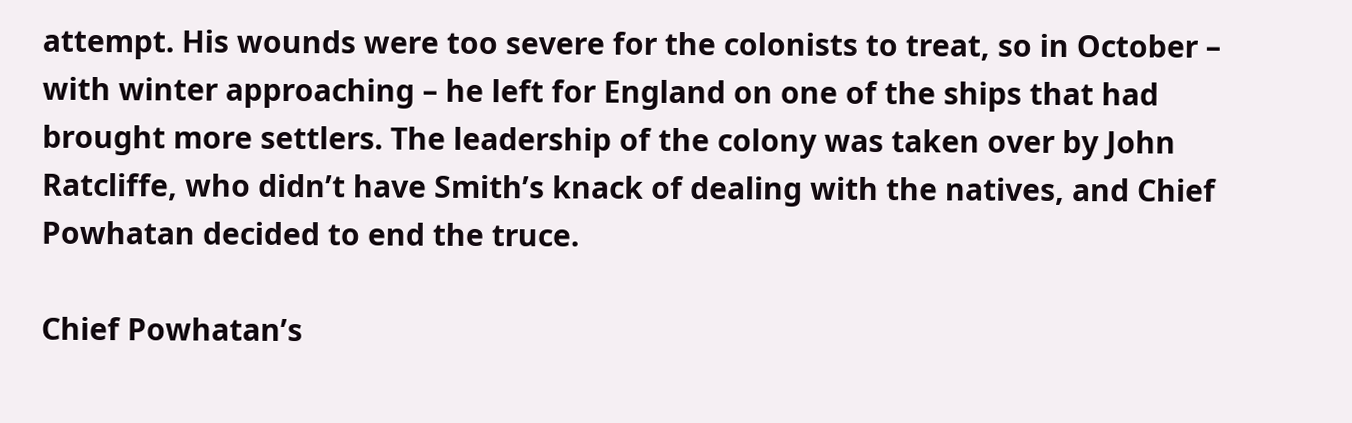attempt. His wounds were too severe for the colonists to treat, so in October – with winter approaching – he left for England on one of the ships that had brought more settlers. The leadership of the colony was taken over by John Ratcliffe, who didn’t have Smith’s knack of dealing with the natives, and Chief Powhatan decided to end the truce.

Chief Powhatan’s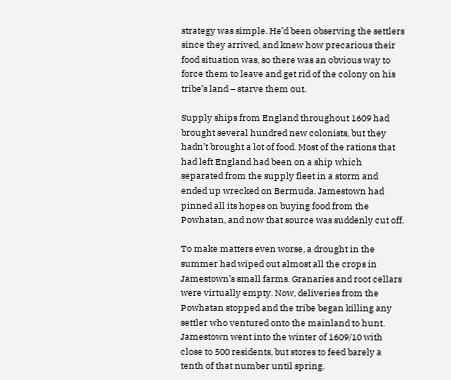strategy was simple. He’d been observing the settlers since they arrived, and knew how precarious their food situation was, so there was an obvious way to force them to leave and get rid of the colony on his tribe’s land – starve them out.

Supply ships from England throughout 1609 had brought several hundred new colonists, but they hadn’t brought a lot of food. Most of the rations that had left England had been on a ship which separated from the supply fleet in a storm and ended up wrecked on Bermuda. Jamestown had pinned all its hopes on buying food from the Powhatan, and now that source was suddenly cut off.

To make matters even worse, a drought in the summer had wiped out almost all the crops in Jamestown’s small farms. Granaries and root cellars were virtually empty. Now, deliveries from the Powhatan stopped and the tribe began killing any settler who ventured onto the mainland to hunt. Jamestown went into the winter of 1609/10 with close to 500 residents, but stores to feed barely a tenth of that number until spring.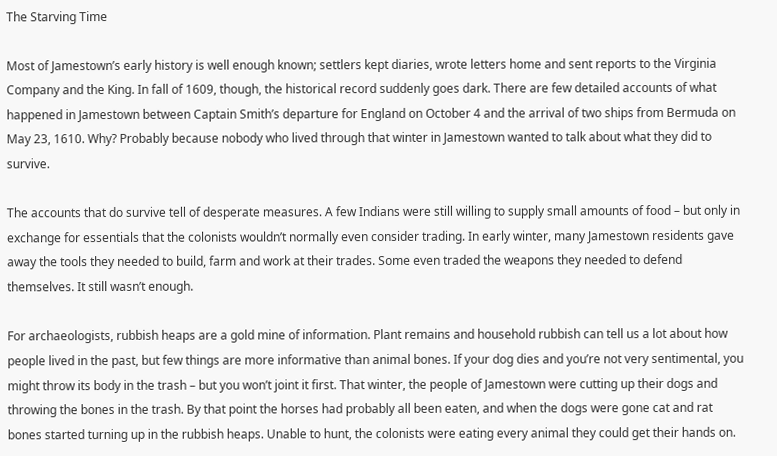The Starving Time

Most of Jamestown’s early history is well enough known; settlers kept diaries, wrote letters home and sent reports to the Virginia Company and the King. In fall of 1609, though, the historical record suddenly goes dark. There are few detailed accounts of what happened in Jamestown between Captain Smith’s departure for England on October 4 and the arrival of two ships from Bermuda on May 23, 1610. Why? Probably because nobody who lived through that winter in Jamestown wanted to talk about what they did to survive.

The accounts that do survive tell of desperate measures. A few Indians were still willing to supply small amounts of food – but only in exchange for essentials that the colonists wouldn’t normally even consider trading. In early winter, many Jamestown residents gave away the tools they needed to build, farm and work at their trades. Some even traded the weapons they needed to defend themselves. It still wasn’t enough.

For archaeologists, rubbish heaps are a gold mine of information. Plant remains and household rubbish can tell us a lot about how people lived in the past, but few things are more informative than animal bones. If your dog dies and you’re not very sentimental, you might throw its body in the trash – but you won’t joint it first. That winter, the people of Jamestown were cutting up their dogs and throwing the bones in the trash. By that point the horses had probably all been eaten, and when the dogs were gone cat and rat bones started turning up in the rubbish heaps. Unable to hunt, the colonists were eating every animal they could get their hands on.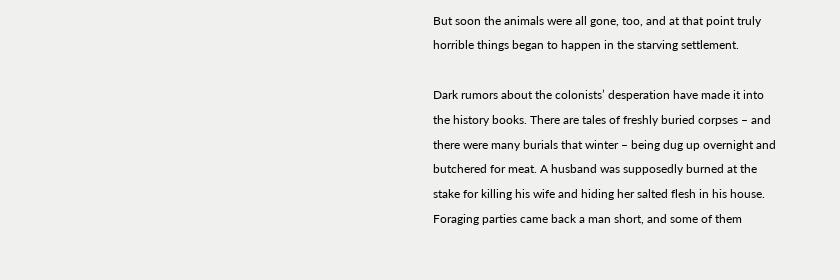But soon the animals were all gone, too, and at that point truly horrible things began to happen in the starving settlement.

Dark rumors about the colonists’ desperation have made it into the history books. There are tales of freshly buried corpses – and there were many burials that winter – being dug up overnight and butchered for meat. A husband was supposedly burned at the stake for killing his wife and hiding her salted flesh in his house. Foraging parties came back a man short, and some of them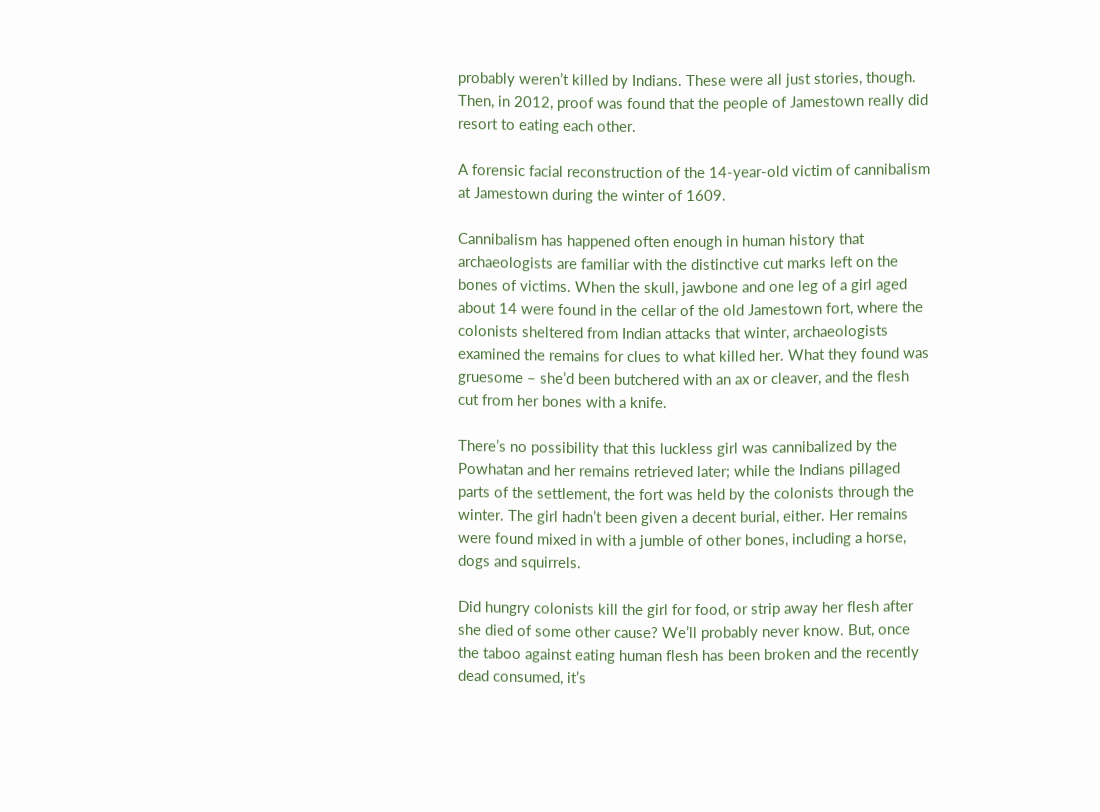probably weren’t killed by Indians. These were all just stories, though. Then, in 2012, proof was found that the people of Jamestown really did resort to eating each other.

A forensic facial reconstruction of the 14-year-old victim of cannibalism at Jamestown during the winter of 1609.

Cannibalism has happened often enough in human history that archaeologists are familiar with the distinctive cut marks left on the bones of victims. When the skull, jawbone and one leg of a girl aged about 14 were found in the cellar of the old Jamestown fort, where the colonists sheltered from Indian attacks that winter, archaeologists examined the remains for clues to what killed her. What they found was gruesome – she’d been butchered with an ax or cleaver, and the flesh cut from her bones with a knife.

There’s no possibility that this luckless girl was cannibalized by the Powhatan and her remains retrieved later; while the Indians pillaged parts of the settlement, the fort was held by the colonists through the winter. The girl hadn’t been given a decent burial, either. Her remains were found mixed in with a jumble of other bones, including a horse, dogs and squirrels.

Did hungry colonists kill the girl for food, or strip away her flesh after she died of some other cause? We’ll probably never know. But, once the taboo against eating human flesh has been broken and the recently dead consumed, it’s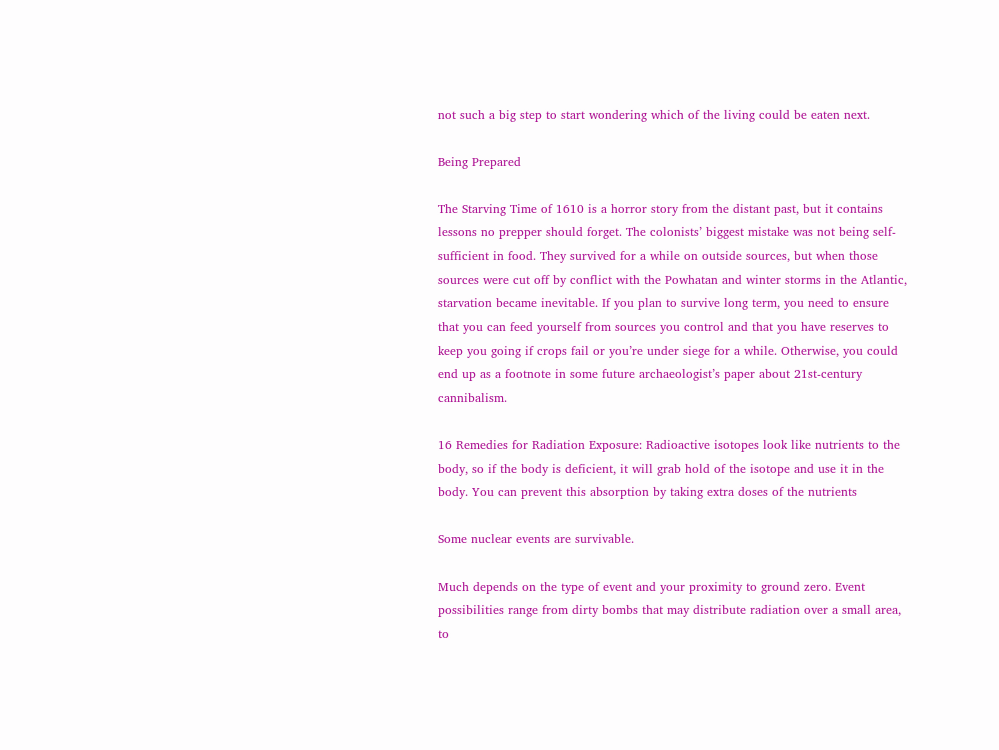not such a big step to start wondering which of the living could be eaten next.

Being Prepared

The Starving Time of 1610 is a horror story from the distant past, but it contains lessons no prepper should forget. The colonists’ biggest mistake was not being self-sufficient in food. They survived for a while on outside sources, but when those sources were cut off by conflict with the Powhatan and winter storms in the Atlantic, starvation became inevitable. If you plan to survive long term, you need to ensure that you can feed yourself from sources you control and that you have reserves to keep you going if crops fail or you’re under siege for a while. Otherwise, you could end up as a footnote in some future archaeologist’s paper about 21st-century cannibalism.

16 Remedies for Radiation Exposure: Radioactive isotopes look like nutrients to the body, so if the body is deficient, it will grab hold of the isotope and use it in the body. You can prevent this absorption by taking extra doses of the nutrients

Some nuclear events are survivable.

Much depends on the type of event and your proximity to ground zero. Event possibilities range from dirty bombs that may distribute radiation over a small area, to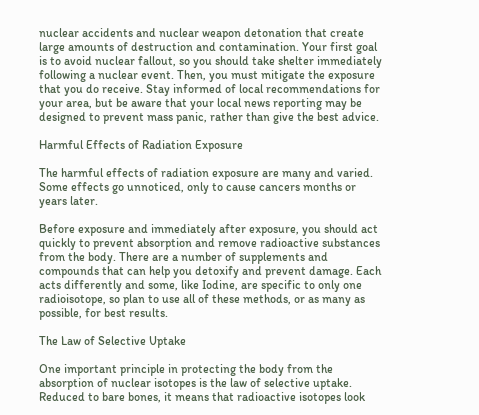nuclear accidents and nuclear weapon detonation that create large amounts of destruction and contamination. Your first goal is to avoid nuclear fallout, so you should take shelter immediately following a nuclear event. Then, you must mitigate the exposure that you do receive. Stay informed of local recommendations for your area, but be aware that your local news reporting may be designed to prevent mass panic, rather than give the best advice.

Harmful Effects of Radiation Exposure

The harmful effects of radiation exposure are many and varied. Some effects go unnoticed, only to cause cancers months or years later.

Before exposure and immediately after exposure, you should act quickly to prevent absorption and remove radioactive substances from the body. There are a number of supplements and compounds that can help you detoxify and prevent damage. Each acts differently and some, like Iodine, are specific to only one radioisotope, so plan to use all of these methods, or as many as possible, for best results.

The Law of Selective Uptake

One important principle in protecting the body from the absorption of nuclear isotopes is the law of selective uptake. Reduced to bare bones, it means that radioactive isotopes look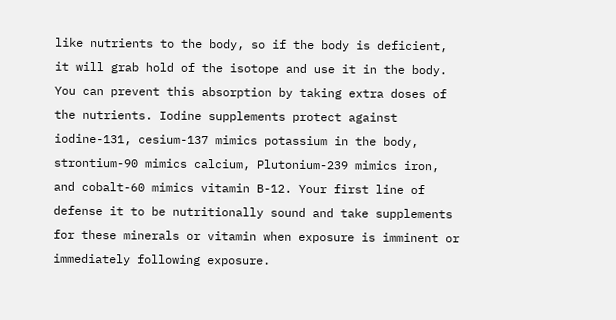like nutrients to the body, so if the body is deficient, it will grab hold of the isotope and use it in the body. You can prevent this absorption by taking extra doses of the nutrients. Iodine supplements protect against iodine-131, cesium-137 mimics potassium in the body, strontium-90 mimics calcium, Plutonium-239 mimics iron, and cobalt-60 mimics vitamin B-12. Your first line of defense it to be nutritionally sound and take supplements for these minerals or vitamin when exposure is imminent or immediately following exposure.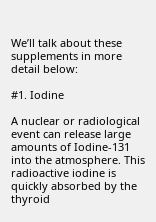We’ll talk about these supplements in more detail below:

#1. Iodine

A nuclear or radiological event can release large amounts of Iodine-131 into the atmosphere. This radioactive iodine is quickly absorbed by the thyroid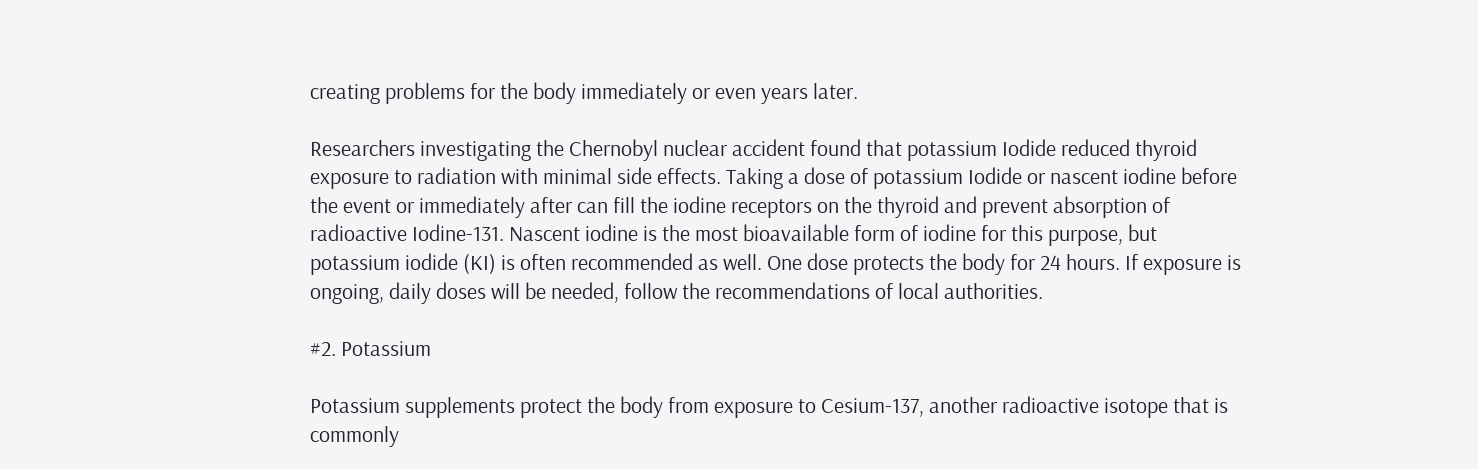creating problems for the body immediately or even years later.

Researchers investigating the Chernobyl nuclear accident found that potassium Iodide reduced thyroid exposure to radiation with minimal side effects. Taking a dose of potassium Iodide or nascent iodine before the event or immediately after can fill the iodine receptors on the thyroid and prevent absorption of radioactive Iodine-131. Nascent iodine is the most bioavailable form of iodine for this purpose, but potassium iodide (KI) is often recommended as well. One dose protects the body for 24 hours. If exposure is ongoing, daily doses will be needed, follow the recommendations of local authorities.

#2. Potassium

Potassium supplements protect the body from exposure to Cesium-137, another radioactive isotope that is commonly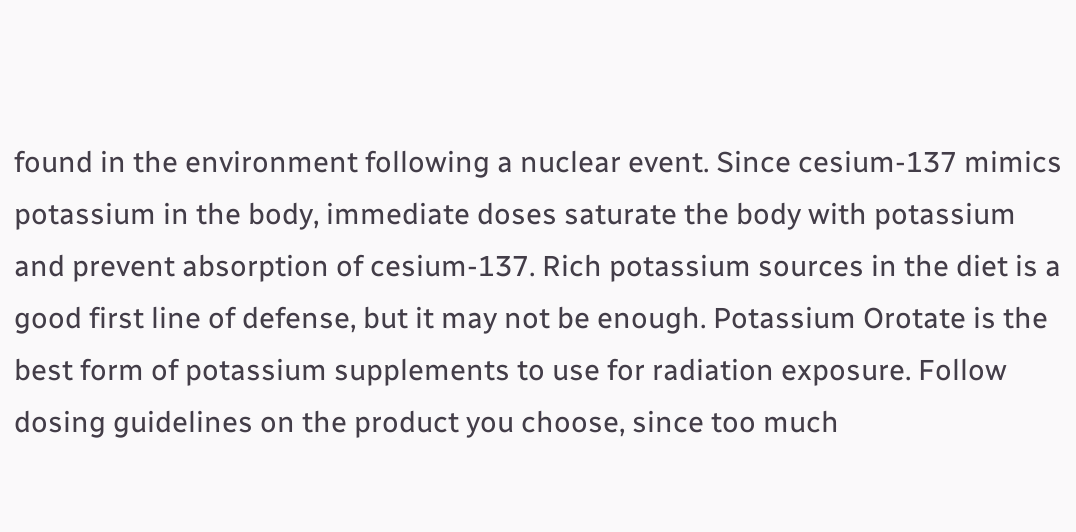found in the environment following a nuclear event. Since cesium-137 mimics potassium in the body, immediate doses saturate the body with potassium and prevent absorption of cesium-137. Rich potassium sources in the diet is a good first line of defense, but it may not be enough. Potassium Orotate is the best form of potassium supplements to use for radiation exposure. Follow dosing guidelines on the product you choose, since too much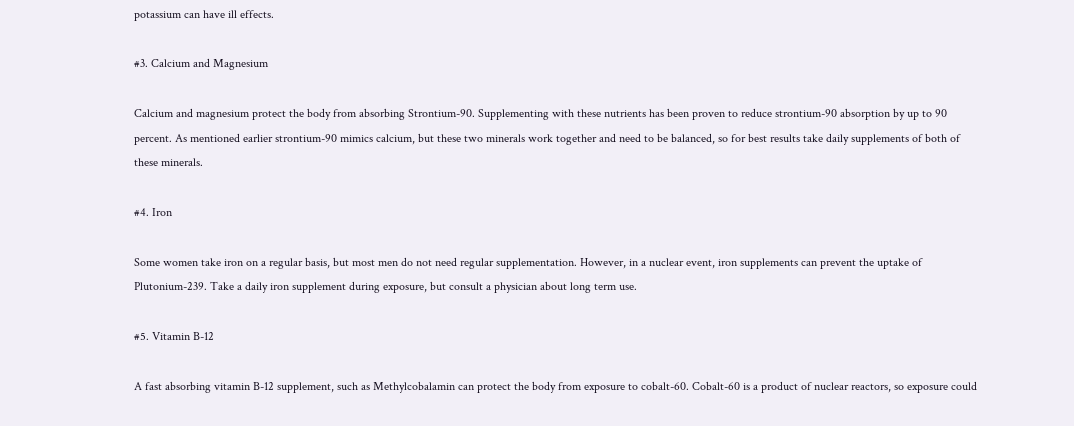potassium can have ill effects.

#3. Calcium and Magnesium

Calcium and magnesium protect the body from absorbing Strontium-90. Supplementing with these nutrients has been proven to reduce strontium-90 absorption by up to 90 percent. As mentioned earlier strontium-90 mimics calcium, but these two minerals work together and need to be balanced, so for best results take daily supplements of both of these minerals.

#4. Iron

Some women take iron on a regular basis, but most men do not need regular supplementation. However, in a nuclear event, iron supplements can prevent the uptake of Plutonium-239. Take a daily iron supplement during exposure, but consult a physician about long term use.

#5. Vitamin B-12

A fast absorbing vitamin B-12 supplement, such as Methylcobalamin can protect the body from exposure to cobalt-60. Cobalt-60 is a product of nuclear reactors, so exposure could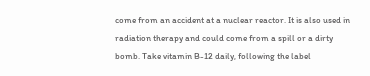come from an accident at a nuclear reactor. It is also used in radiation therapy and could come from a spill or a dirty bomb. Take vitamin B-12 daily, following the label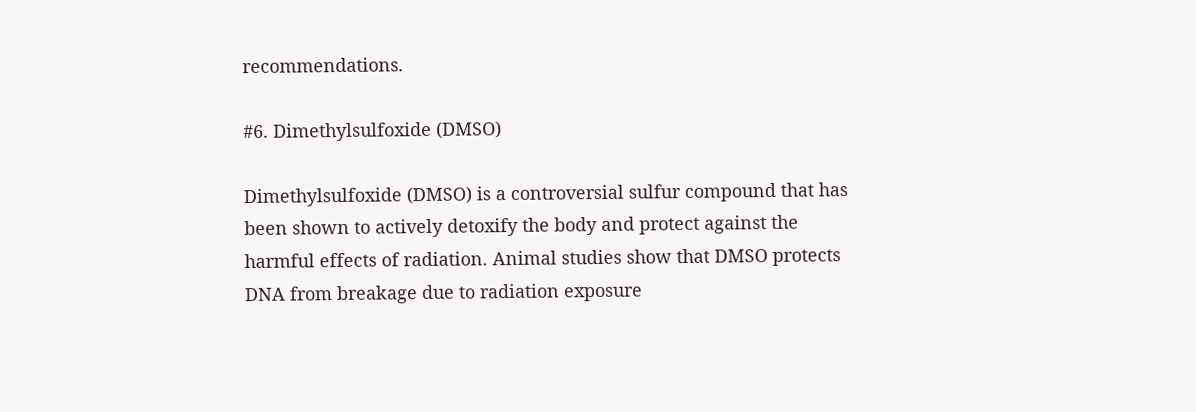recommendations.

#6. Dimethylsulfoxide (DMSO)

Dimethylsulfoxide (DMSO) is a controversial sulfur compound that has been shown to actively detoxify the body and protect against the harmful effects of radiation. Animal studies show that DMSO protects DNA from breakage due to radiation exposure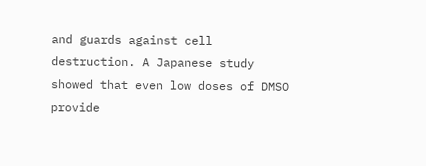and guards against cell destruction. A Japanese study showed that even low doses of DMSO provide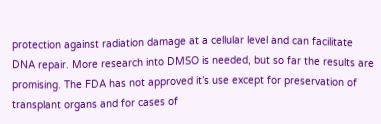protection against radiation damage at a cellular level and can facilitate DNA repair. More research into DMSO is needed, but so far the results are promising. The FDA has not approved it’s use except for preservation of transplant organs and for cases of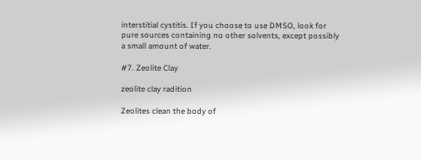interstitial cystitis. If you choose to use DMSO, look for pure sources containing no other solvents, except possibly a small amount of water.

#7. Zeolite Clay

zeolite clay radition

Zeolites clean the body of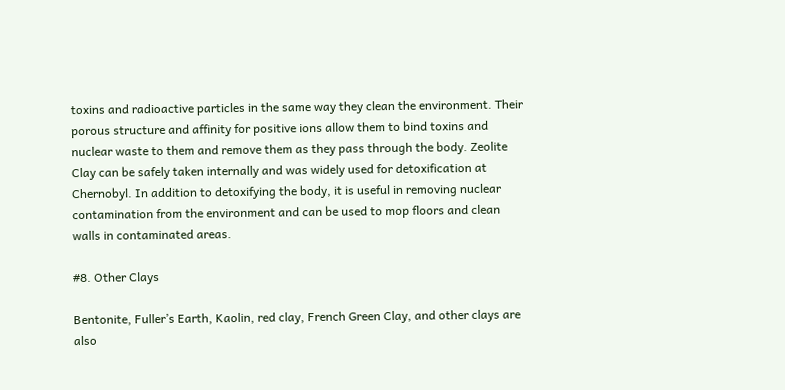toxins and radioactive particles in the same way they clean the environment. Their porous structure and affinity for positive ions allow them to bind toxins and nuclear waste to them and remove them as they pass through the body. Zeolite Clay can be safely taken internally and was widely used for detoxification at Chernobyl. In addition to detoxifying the body, it is useful in removing nuclear contamination from the environment and can be used to mop floors and clean walls in contaminated areas.

#8. Other Clays

Bentonite, Fuller’s Earth, Kaolin, red clay, French Green Clay, and other clays are also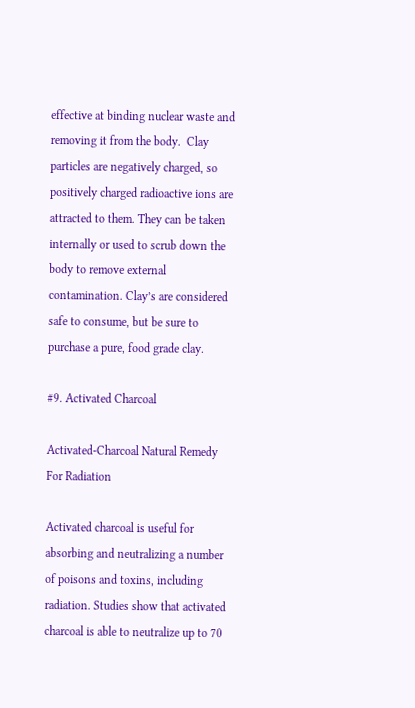effective at binding nuclear waste and removing it from the body.  Clay particles are negatively charged, so positively charged radioactive ions are attracted to them. They can be taken internally or used to scrub down the body to remove external contamination. Clay’s are considered safe to consume, but be sure to purchase a pure, food grade clay.

#9. Activated Charcoal

Activated-Charcoal Natural Remedy For Radiation

Activated charcoal is useful for absorbing and neutralizing a number of poisons and toxins, including radiation. Studies show that activated charcoal is able to neutralize up to 70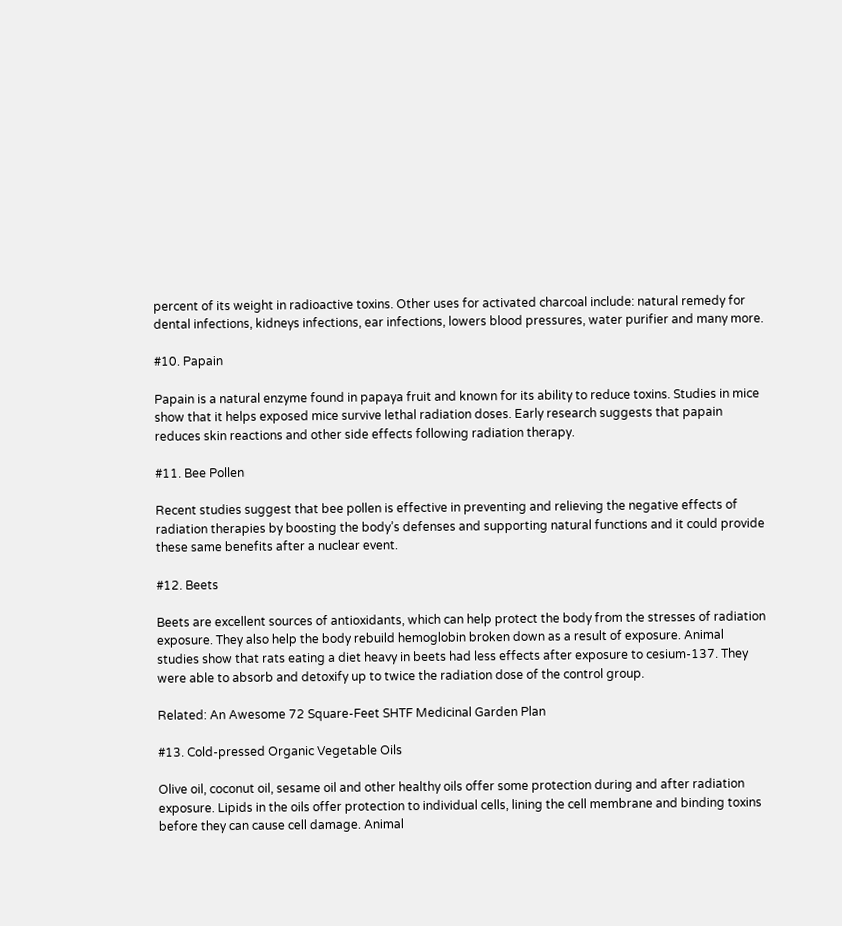percent of its weight in radioactive toxins. Other uses for activated charcoal include: natural remedy for dental infections, kidneys infections, ear infections, lowers blood pressures, water purifier and many more.

#10. Papain

Papain is a natural enzyme found in papaya fruit and known for its ability to reduce toxins. Studies in mice show that it helps exposed mice survive lethal radiation doses. Early research suggests that papain reduces skin reactions and other side effects following radiation therapy.

#11. Bee Pollen

Recent studies suggest that bee pollen is effective in preventing and relieving the negative effects of radiation therapies by boosting the body’s defenses and supporting natural functions and it could provide these same benefits after a nuclear event.

#12. Beets

Beets are excellent sources of antioxidants, which can help protect the body from the stresses of radiation exposure. They also help the body rebuild hemoglobin broken down as a result of exposure. Animal studies show that rats eating a diet heavy in beets had less effects after exposure to cesium-137. They were able to absorb and detoxify up to twice the radiation dose of the control group.

Related: An Awesome 72 Square-Feet SHTF Medicinal Garden Plan

#13. Cold-pressed Organic Vegetable Oils

Olive oil, coconut oil, sesame oil and other healthy oils offer some protection during and after radiation exposure. Lipids in the oils offer protection to individual cells, lining the cell membrane and binding toxins before they can cause cell damage. Animal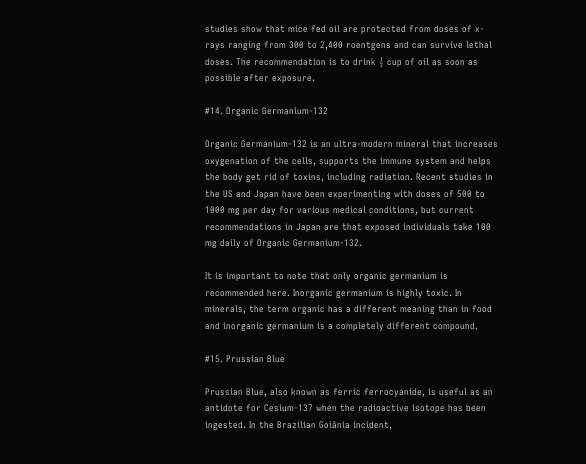studies show that mice fed oil are protected from doses of x-rays ranging from 300 to 2,400 roentgens and can survive lethal doses. The recommendation is to drink ½ cup of oil as soon as possible after exposure.

#14. Organic Germanium-132

Organic Germanium-132 is an ultra-modern mineral that increases oxygenation of the cells, supports the immune system and helps the body get rid of toxins, including radiation. Recent studies in the US and Japan have been experimenting with doses of 500 to 1000 mg per day for various medical conditions, but current recommendations in Japan are that exposed individuals take 100 mg daily of Organic Germanium-132.

It is important to note that only organic germanium is recommended here. Inorganic germanium is highly toxic. In minerals, the term organic has a different meaning than in food and inorganic germanium is a completely different compound.

#15. Prussian Blue

Prussian Blue, also known as ferric ferrocyanide, is useful as an antidote for Cesium-137 when the radioactive isotope has been ingested. In the Brazilian Goiânia incident,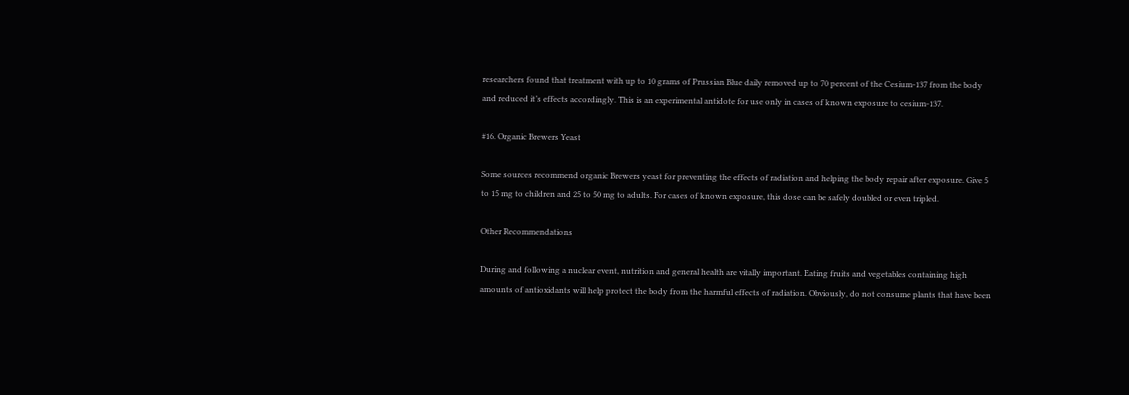researchers found that treatment with up to 10 grams of Prussian Blue daily removed up to 70 percent of the Cesium-137 from the body and reduced it’s effects accordingly. This is an experimental antidote for use only in cases of known exposure to cesium-137.

#16. Organic Brewers Yeast

Some sources recommend organic Brewers yeast for preventing the effects of radiation and helping the body repair after exposure. Give 5 to 15 mg to children and 25 to 50 mg to adults. For cases of known exposure, this dose can be safely doubled or even tripled.

Other Recommendations

During and following a nuclear event, nutrition and general health are vitally important. Eating fruits and vegetables containing high amounts of antioxidants will help protect the body from the harmful effects of radiation. Obviously, do not consume plants that have been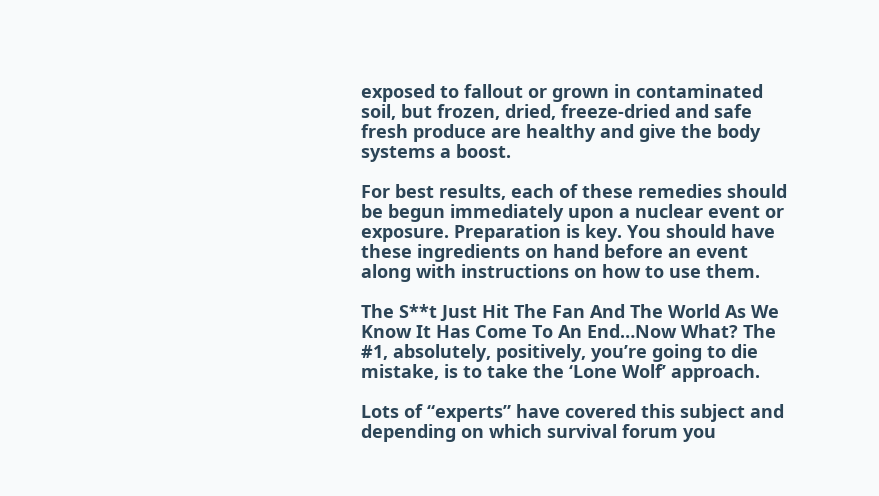exposed to fallout or grown in contaminated soil, but frozen, dried, freeze-dried and safe fresh produce are healthy and give the body systems a boost.

For best results, each of these remedies should be begun immediately upon a nuclear event or exposure. Preparation is key. You should have these ingredients on hand before an event along with instructions on how to use them.

The S**t Just Hit The Fan And The World As We Know It Has Come To An End…Now What? The #1, absolutely, positively, you’re going to die mistake, is to take the ‘Lone Wolf’ approach.

Lots of “experts” have covered this subject and depending on which survival forum you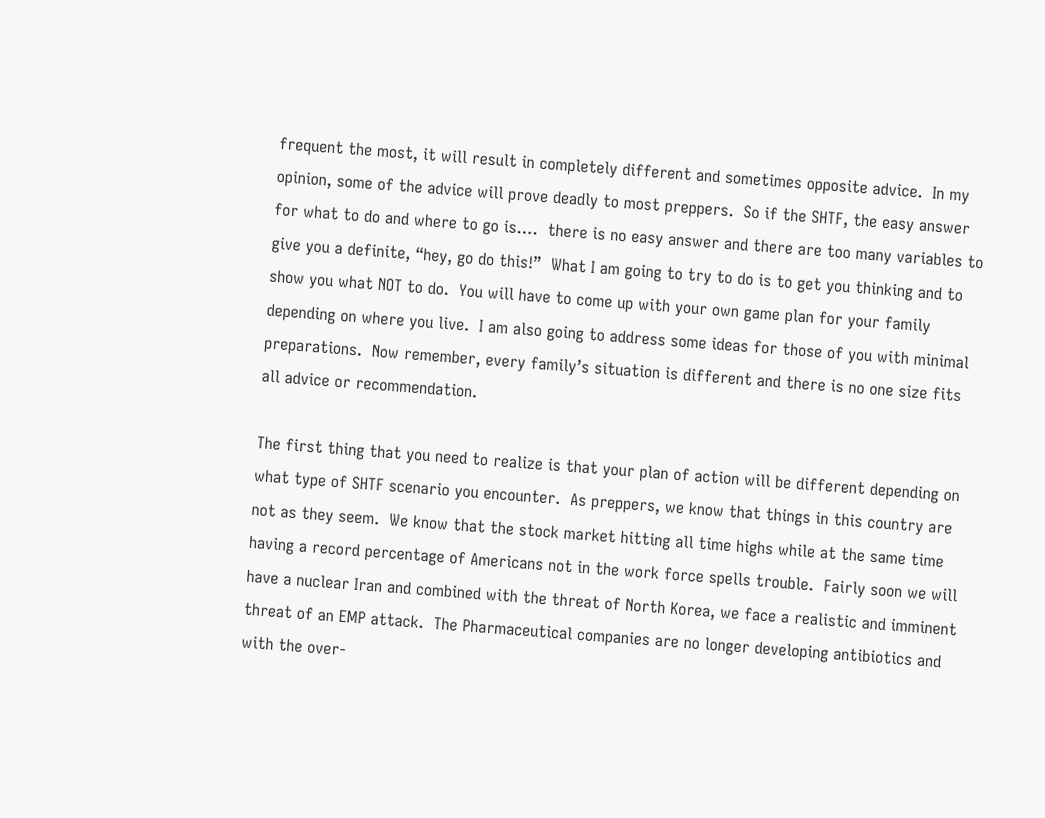frequent the most, it will result in completely different and sometimes opposite advice.  In my opinion, some of the advice will prove deadly to most preppers.  So if the SHTF, the easy answer for what to do and where to go is….  there is no easy answer and there are too many variables to give you a definite, “hey, go do this!”  What I am going to try to do is to get you thinking and to show you what NOT to do.  You will have to come up with your own game plan for your family depending on where you live.  I am also going to address some ideas for those of you with minimal preparations.  Now remember, every family’s situation is different and there is no one size fits all advice or recommendation.

The first thing that you need to realize is that your plan of action will be different depending on what type of SHTF scenario you encounter.  As preppers, we know that things in this country are not as they seem.  We know that the stock market hitting all time highs while at the same time having a record percentage of Americans not in the work force spells trouble.  Fairly soon we will have a nuclear Iran and combined with the threat of North Korea, we face a realistic and imminent threat of an EMP attack.  The Pharmaceutical companies are no longer developing antibiotics and with the over-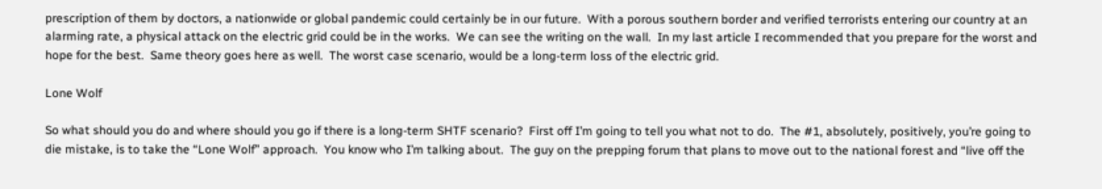prescription of them by doctors, a nationwide or global pandemic could certainly be in our future.  With a porous southern border and verified terrorists entering our country at an alarming rate, a physical attack on the electric grid could be in the works.  We can see the writing on the wall.  In my last article I recommended that you prepare for the worst and hope for the best.  Same theory goes here as well.  The worst case scenario, would be a long-term loss of the electric grid.

Lone Wolf

So what should you do and where should you go if there is a long-term SHTF scenario?  First off I’m going to tell you what not to do.  The #1, absolutely, positively, you’re going to die mistake, is to take the “Lone Wolf” approach.  You know who I’m talking about.  The guy on the prepping forum that plans to move out to the national forest and “live off the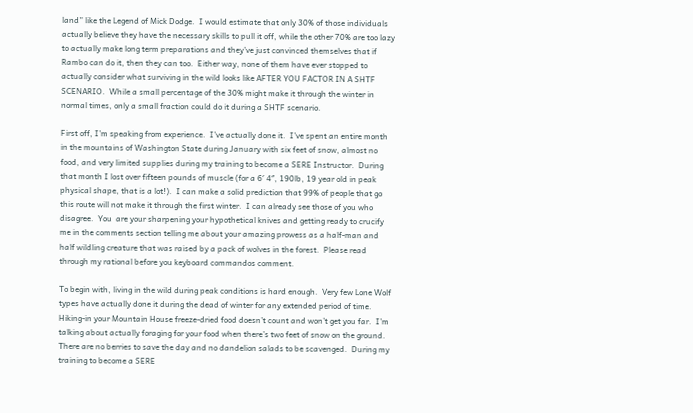land” like the Legend of Mick Dodge.  I would estimate that only 30% of those individuals actually believe they have the necessary skills to pull it off, while the other 70% are too lazy to actually make long term preparations and they’ve just convinced themselves that if Rambo can do it, then they can too.  Either way, none of them have ever stopped to actually consider what surviving in the wild looks like AFTER YOU FACTOR IN A SHTF SCENARIO.  While a small percentage of the 30% might make it through the winter in normal times, only a small fraction could do it during a SHTF scenario.

First off, I’m speaking from experience.  I’ve actually done it.  I’ve spent an entire month in the mountains of Washington State during January with six feet of snow, almost no food, and very limited supplies during my training to become a SERE Instructor.  During that month I lost over fifteen pounds of muscle (for a 6′ 4″, 190lb, 19 year old in peak physical shape, that is a lot!).  I can make a solid prediction that 99% of people that go this route will not make it through the first winter.  I can already see those of you who disagree.  You  are your sharpening your hypothetical knives and getting ready to crucify me in the comments section telling me about your amazing prowess as a half-man and half wildling creature that was raised by a pack of wolves in the forest.  Please read through my rational before you keyboard commandos comment.

To begin with, living in the wild during peak conditions is hard enough.  Very few Lone Wolf types have actually done it during the dead of winter for any extended period of time.  Hiking-in your Mountain House freeze-dried food doesn’t count and won’t get you far.  I’m talking about actually foraging for your food when there’s two feet of snow on the ground.  There are no berries to save the day and no dandelion salads to be scavenged.  During my training to become a SERE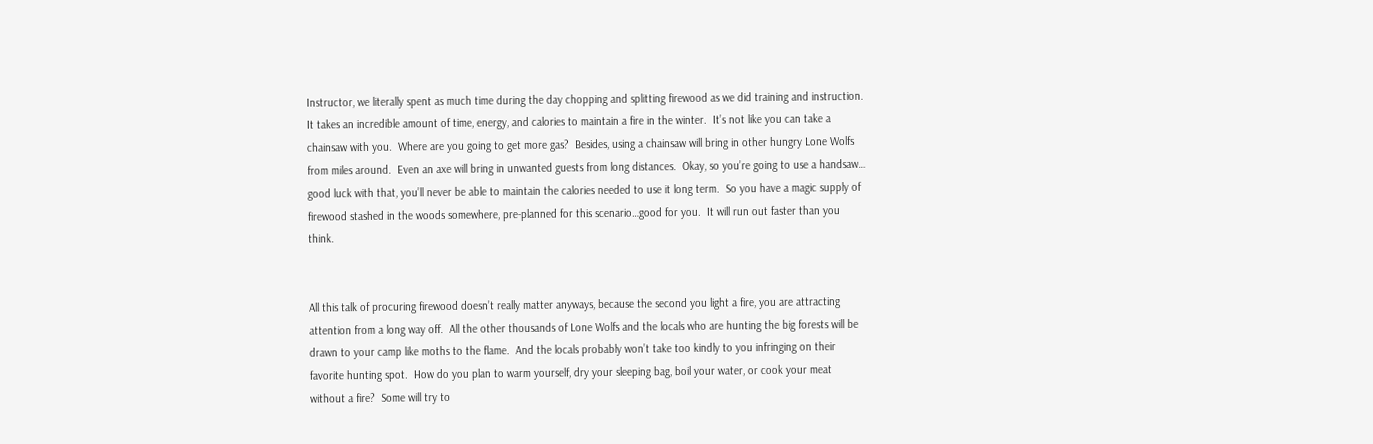Instructor, we literally spent as much time during the day chopping and splitting firewood as we did training and instruction.  It takes an incredible amount of time, energy, and calories to maintain a fire in the winter.  It’s not like you can take a chainsaw with you.  Where are you going to get more gas?  Besides, using a chainsaw will bring in other hungry Lone Wolfs from miles around.  Even an axe will bring in unwanted guests from long distances.  Okay, so you’re going to use a handsaw… good luck with that, you’ll never be able to maintain the calories needed to use it long term.  So you have a magic supply of firewood stashed in the woods somewhere, pre-planned for this scenario…good for you.  It will run out faster than you think.


All this talk of procuring firewood doesn’t really matter anyways, because the second you light a fire, you are attracting attention from a long way off.  All the other thousands of Lone Wolfs and the locals who are hunting the big forests will be drawn to your camp like moths to the flame.  And the locals probably won’t take too kindly to you infringing on their favorite hunting spot.  How do you plan to warm yourself, dry your sleeping bag, boil your water, or cook your meat without a fire?  Some will try to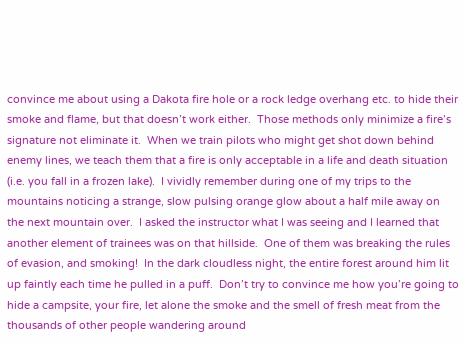convince me about using a Dakota fire hole or a rock ledge overhang etc. to hide their smoke and flame, but that doesn’t work either.  Those methods only minimize a fire’s signature not eliminate it.  When we train pilots who might get shot down behind enemy lines, we teach them that a fire is only acceptable in a life and death situation (i.e. you fall in a frozen lake).  I vividly remember during one of my trips to the mountains noticing a strange, slow pulsing orange glow about a half mile away on the next mountain over.  I asked the instructor what I was seeing and I learned that another element of trainees was on that hillside.  One of them was breaking the rules of evasion, and smoking!  In the dark cloudless night, the entire forest around him lit up faintly each time he pulled in a puff.  Don’t try to convince me how you’re going to hide a campsite, your fire, let alone the smoke and the smell of fresh meat from the thousands of other people wandering around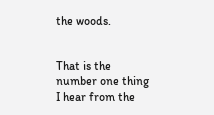the woods.


That is the number one thing I hear from the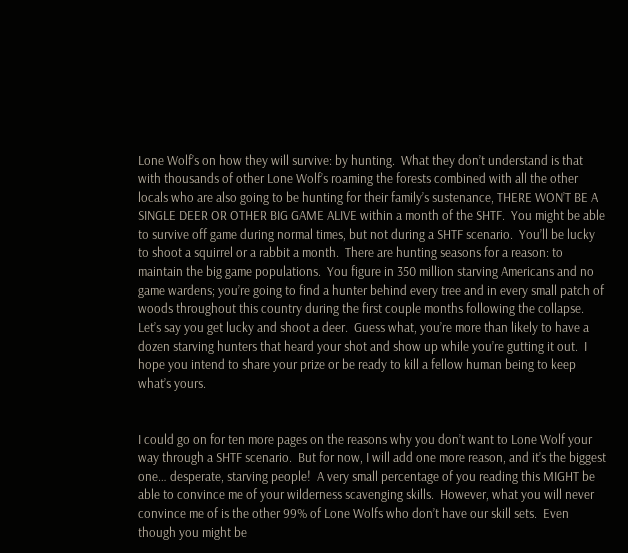Lone Wolf’s on how they will survive: by hunting.  What they don’t understand is that with thousands of other Lone Wolf’s roaming the forests combined with all the other locals who are also going to be hunting for their family’s sustenance, THERE WON’T BE A SINGLE DEER OR OTHER BIG GAME ALIVE within a month of the SHTF.  You might be able to survive off game during normal times, but not during a SHTF scenario.  You’ll be lucky to shoot a squirrel or a rabbit a month.  There are hunting seasons for a reason: to maintain the big game populations.  You figure in 350 million starving Americans and no game wardens; you’re going to find a hunter behind every tree and in every small patch of woods throughout this country during the first couple months following the collapse.  Let’s say you get lucky and shoot a deer.  Guess what, you’re more than likely to have a dozen starving hunters that heard your shot and show up while you’re gutting it out.  I hope you intend to share your prize or be ready to kill a fellow human being to keep what’s yours.


I could go on for ten more pages on the reasons why you don’t want to Lone Wolf your way through a SHTF scenario.  But for now, I will add one more reason, and it’s the biggest one… desperate, starving people!  A very small percentage of you reading this MIGHT be able to convince me of your wilderness scavenging skills.  However, what you will never convince me of is the other 99% of Lone Wolfs who don’t have our skill sets.  Even though you might be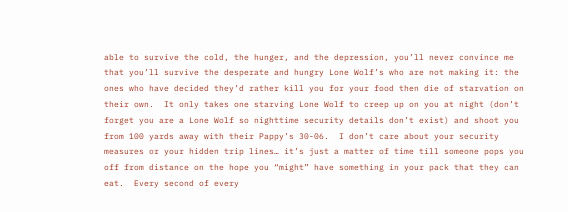able to survive the cold, the hunger, and the depression, you’ll never convince me that you’ll survive the desperate and hungry Lone Wolf’s who are not making it: the ones who have decided they’d rather kill you for your food then die of starvation on their own.  It only takes one starving Lone Wolf to creep up on you at night (don’t forget you are a Lone Wolf so nighttime security details don’t exist) and shoot you from 100 yards away with their Pappy’s 30-06.  I don’t care about your security measures or your hidden trip lines… it’s just a matter of time till someone pops you off from distance on the hope you “might” have something in your pack that they can eat.  Every second of every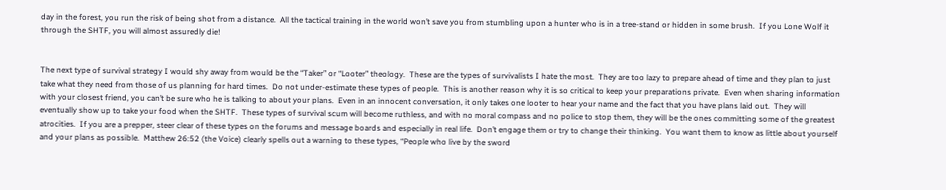day in the forest, you run the risk of being shot from a distance.  All the tactical training in the world won’t save you from stumbling upon a hunter who is in a tree-stand or hidden in some brush.  If you Lone Wolf it through the SHTF, you will almost assuredly die!


The next type of survival strategy I would shy away from would be the “Taker” or “Looter” theology.  These are the types of survivalists I hate the most.  They are too lazy to prepare ahead of time and they plan to just take what they need from those of us planning for hard times.  Do not under-estimate these types of people.  This is another reason why it is so critical to keep your preparations private.  Even when sharing information with your closest friend, you can’t be sure who he is talking to about your plans.  Even in an innocent conversation, it only takes one looter to hear your name and the fact that you have plans laid out.  They will eventually show up to take your food when the SHTF.  These types of survival scum will become ruthless, and with no moral compass and no police to stop them, they will be the ones committing some of the greatest atrocities.  If you are a prepper, steer clear of these types on the forums and message boards and especially in real life.  Don’t engage them or try to change their thinking.  You want them to know as little about yourself and your plans as possible.  Matthew 26:52 (the Voice) clearly spells out a warning to these types, “People who live by the sword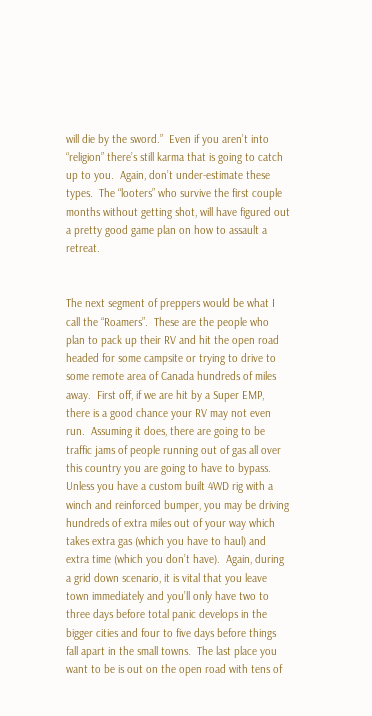will die by the sword.”  Even if you aren’t into “religion” there’s still karma that is going to catch up to you.  Again, don’t under-estimate these types.  The “looters” who survive the first couple months without getting shot, will have figured out a pretty good game plan on how to assault a retreat.


The next segment of preppers would be what I call the “Roamers”.  These are the people who plan to pack up their RV and hit the open road headed for some campsite or trying to drive to some remote area of Canada hundreds of miles away.  First off, if we are hit by a Super EMP, there is a good chance your RV may not even run.  Assuming it does, there are going to be traffic jams of people running out of gas all over this country you are going to have to bypass.  Unless you have a custom built 4WD rig with a winch and reinforced bumper, you may be driving hundreds of extra miles out of your way which takes extra gas (which you have to haul) and extra time (which you don’t have).  Again, during a grid down scenario, it is vital that you leave town immediately and you’ll only have two to three days before total panic develops in the bigger cities and four to five days before things fall apart in the small towns.  The last place you want to be is out on the open road with tens of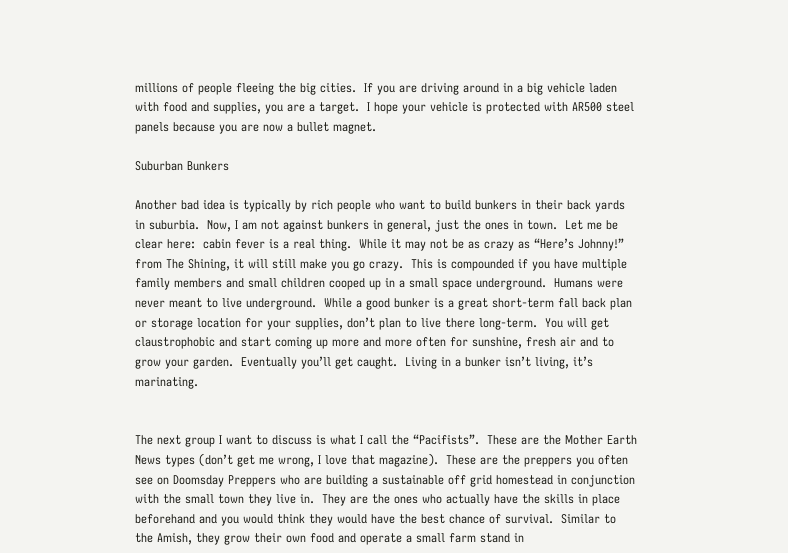millions of people fleeing the big cities.  If you are driving around in a big vehicle laden with food and supplies, you are a target.  I hope your vehicle is protected with AR500 steel panels because you are now a bullet magnet.

Suburban Bunkers

Another bad idea is typically by rich people who want to build bunkers in their back yards in suburbia.  Now, I am not against bunkers in general, just the ones in town.  Let me be clear here:  cabin fever is a real thing.  While it may not be as crazy as “Here’s Johnny!” from The Shining, it will still make you go crazy.  This is compounded if you have multiple family members and small children cooped up in a small space underground.  Humans were never meant to live underground.  While a good bunker is a great short-term fall back plan or storage location for your supplies, don’t plan to live there long-term.  You will get claustrophobic and start coming up more and more often for sunshine, fresh air and to grow your garden.  Eventually you’ll get caught.  Living in a bunker isn’t living, it’s marinating.


The next group I want to discuss is what I call the “Pacifists”.  These are the Mother Earth News types (don’t get me wrong, I love that magazine).  These are the preppers you often see on Doomsday Preppers who are building a sustainable off grid homestead in conjunction with the small town they live in.  They are the ones who actually have the skills in place beforehand and you would think they would have the best chance of survival.  Similar to the Amish, they grow their own food and operate a small farm stand in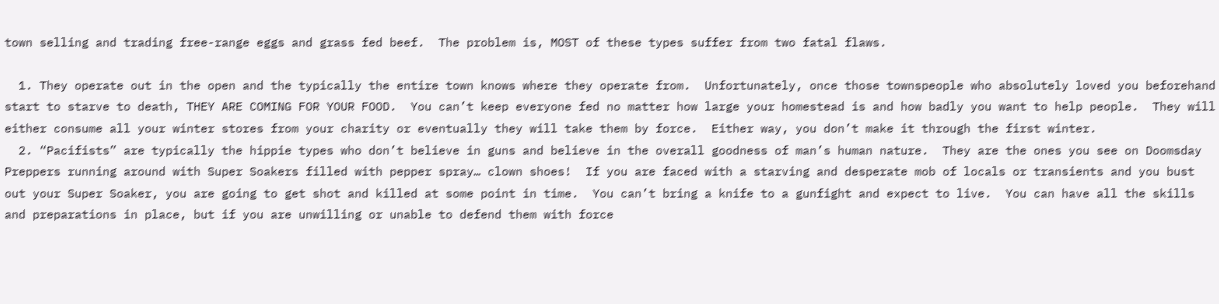town selling and trading free-range eggs and grass fed beef.  The problem is, MOST of these types suffer from two fatal flaws.

  1. They operate out in the open and the typically the entire town knows where they operate from.  Unfortunately, once those townspeople who absolutely loved you beforehand start to starve to death, THEY ARE COMING FOR YOUR FOOD.  You can’t keep everyone fed no matter how large your homestead is and how badly you want to help people.  They will either consume all your winter stores from your charity or eventually they will take them by force.  Either way, you don’t make it through the first winter.
  2. “Pacifists” are typically the hippie types who don’t believe in guns and believe in the overall goodness of man’s human nature.  They are the ones you see on Doomsday Preppers running around with Super Soakers filled with pepper spray… clown shoes!  If you are faced with a starving and desperate mob of locals or transients and you bust out your Super Soaker, you are going to get shot and killed at some point in time.  You can’t bring a knife to a gunfight and expect to live.  You can have all the skills and preparations in place, but if you are unwilling or unable to defend them with force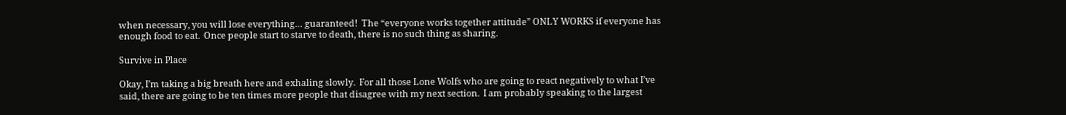when necessary, you will lose everything… guaranteed!  The “everyone works together attitude” ONLY WORKS if everyone has enough food to eat.  Once people start to starve to death, there is no such thing as sharing.

Survive in Place

Okay, I’m taking a big breath here and exhaling slowly.  For all those Lone Wolfs who are going to react negatively to what I’ve said, there are going to be ten times more people that disagree with my next section.  I am probably speaking to the largest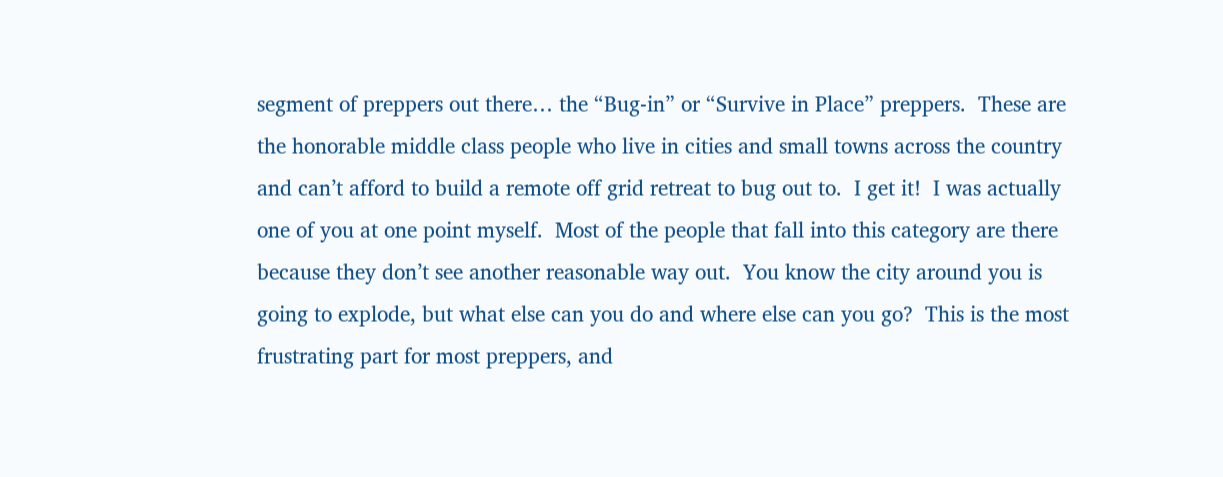segment of preppers out there… the “Bug-in” or “Survive in Place” preppers.  These are the honorable middle class people who live in cities and small towns across the country and can’t afford to build a remote off grid retreat to bug out to.  I get it!  I was actually one of you at one point myself.  Most of the people that fall into this category are there because they don’t see another reasonable way out.  You know the city around you is going to explode, but what else can you do and where else can you go?  This is the most frustrating part for most preppers, and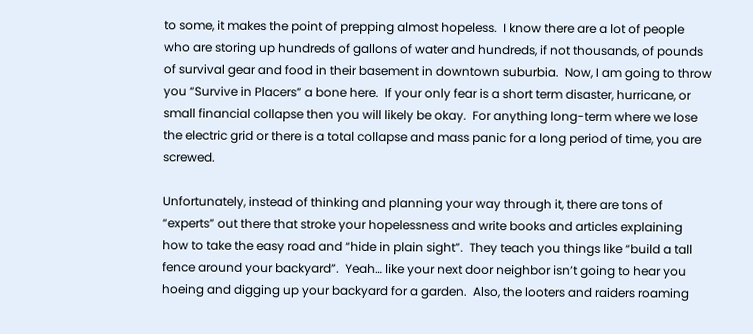to some, it makes the point of prepping almost hopeless.  I know there are a lot of people who are storing up hundreds of gallons of water and hundreds, if not thousands, of pounds of survival gear and food in their basement in downtown suburbia.  Now, I am going to throw you “Survive in Placers” a bone here.  If your only fear is a short term disaster, hurricane, or small financial collapse then you will likely be okay.  For anything long-term where we lose the electric grid or there is a total collapse and mass panic for a long period of time, you are screwed.

Unfortunately, instead of thinking and planning your way through it, there are tons of “experts” out there that stroke your hopelessness and write books and articles explaining how to take the easy road and “hide in plain sight”.  They teach you things like “build a tall fence around your backyard”.  Yeah… like your next door neighbor isn’t going to hear you hoeing and digging up your backyard for a garden.  Also, the looters and raiders roaming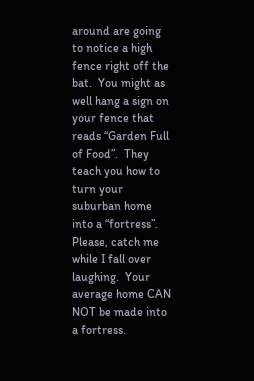around are going to notice a high fence right off the bat.  You might as well hang a sign on your fence that reads “Garden Full of Food”.  They teach you how to turn your suburban home into a “fortress”.  Please, catch me while I fall over laughing.  Your average home CAN NOT be made into a fortress.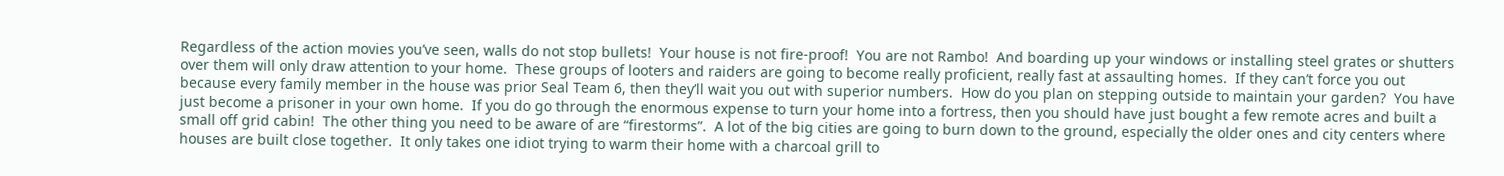Regardless of the action movies you’ve seen, walls do not stop bullets!  Your house is not fire-proof!  You are not Rambo!  And boarding up your windows or installing steel grates or shutters over them will only draw attention to your home.  These groups of looters and raiders are going to become really proficient, really fast at assaulting homes.  If they can’t force you out because every family member in the house was prior Seal Team 6, then they’ll wait you out with superior numbers.  How do you plan on stepping outside to maintain your garden?  You have just become a prisoner in your own home.  If you do go through the enormous expense to turn your home into a fortress, then you should have just bought a few remote acres and built a small off grid cabin!  The other thing you need to be aware of are “firestorms”.  A lot of the big cities are going to burn down to the ground, especially the older ones and city centers where houses are built close together.  It only takes one idiot trying to warm their home with a charcoal grill to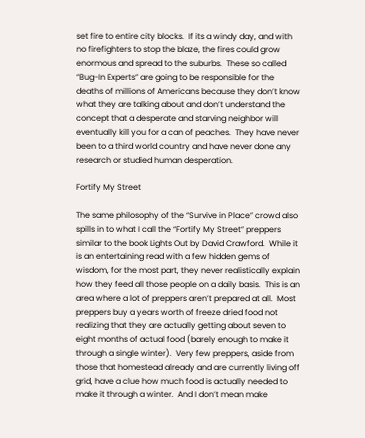set fire to entire city blocks.  If its a windy day, and with no firefighters to stop the blaze, the fires could grow enormous and spread to the suburbs.  These so called “Bug-In Experts” are going to be responsible for the deaths of millions of Americans because they don’t know what they are talking about and don’t understand the concept that a desperate and starving neighbor will eventually kill you for a can of peaches.  They have never been to a third world country and have never done any research or studied human desperation.

Fortify My Street

The same philosophy of the “Survive in Place” crowd also spills in to what I call the “Fortify My Street” preppers similar to the book Lights Out by David Crawford.  While it is an entertaining read with a few hidden gems of wisdom, for the most part, they never realistically explain how they feed all those people on a daily basis.  This is an area where a lot of preppers aren’t prepared at all.  Most preppers buy a years worth of freeze dried food not realizing that they are actually getting about seven to eight months of actual food (barely enough to make it through a single winter).  Very few preppers, aside from those that homestead already and are currently living off grid, have a clue how much food is actually needed to make it through a winter.  And I don’t mean make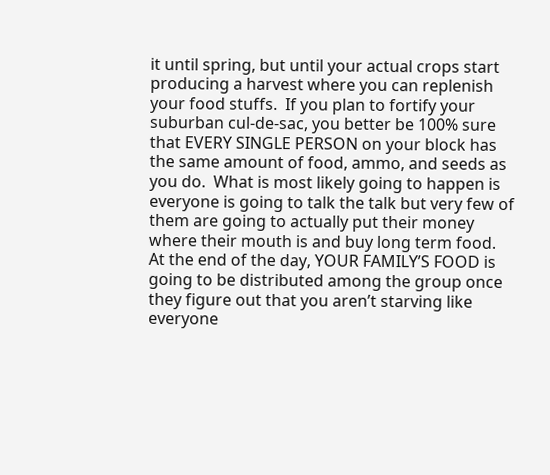it until spring, but until your actual crops start producing a harvest where you can replenish your food stuffs.  If you plan to fortify your suburban cul-de-sac, you better be 100% sure that EVERY SINGLE PERSON on your block has the same amount of food, ammo, and seeds as you do.  What is most likely going to happen is everyone is going to talk the talk but very few of them are going to actually put their money where their mouth is and buy long term food.  At the end of the day, YOUR FAMILY’S FOOD is going to be distributed among the group once they figure out that you aren’t starving like everyone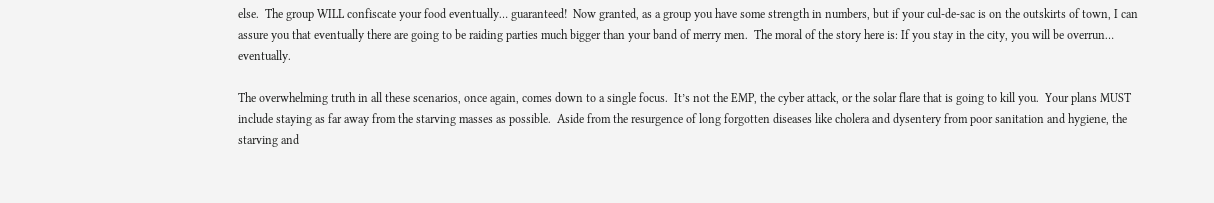else.  The group WILL confiscate your food eventually… guaranteed!  Now granted, as a group you have some strength in numbers, but if your cul-de-sac is on the outskirts of town, I can assure you that eventually there are going to be raiding parties much bigger than your band of merry men.  The moral of the story here is: If you stay in the city, you will be overrun… eventually.

The overwhelming truth in all these scenarios, once again, comes down to a single focus.  It’s not the EMP, the cyber attack, or the solar flare that is going to kill you.  Your plans MUST include staying as far away from the starving masses as possible.  Aside from the resurgence of long forgotten diseases like cholera and dysentery from poor sanitation and hygiene, the starving and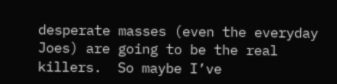desperate masses (even the everyday Joes) are going to be the real killers.  So maybe I’ve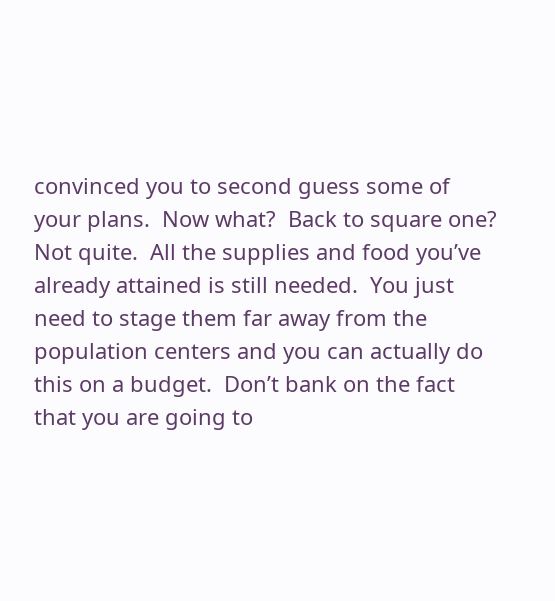convinced you to second guess some of your plans.  Now what?  Back to square one?  Not quite.  All the supplies and food you’ve already attained is still needed.  You just need to stage them far away from the population centers and you can actually do this on a budget.  Don’t bank on the fact that you are going to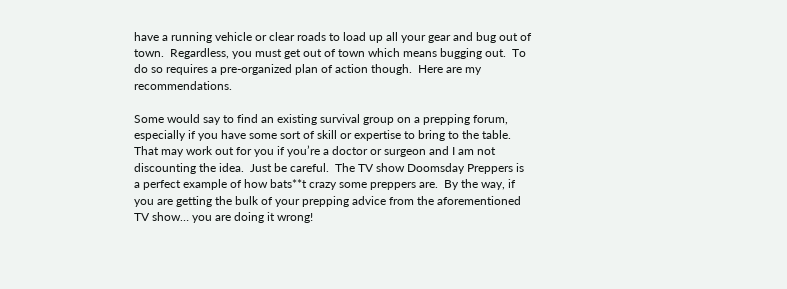have a running vehicle or clear roads to load up all your gear and bug out of town.  Regardless, you must get out of town which means bugging out.  To do so requires a pre-organized plan of action though.  Here are my recommendations.

Some would say to find an existing survival group on a prepping forum, especially if you have some sort of skill or expertise to bring to the table.  That may work out for you if you’re a doctor or surgeon and I am not discounting the idea.  Just be careful.  The TV show Doomsday Preppers is a perfect example of how bats**t crazy some preppers are.  By the way, if you are getting the bulk of your prepping advice from the aforementioned TV show… you are doing it wrong!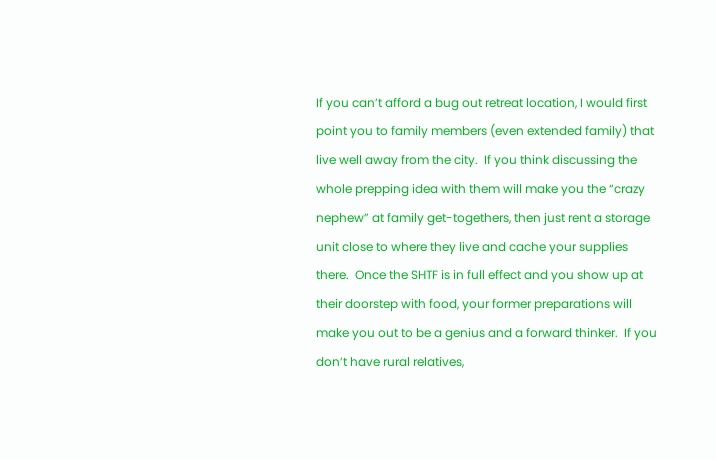If you can’t afford a bug out retreat location, I would first point you to family members (even extended family) that live well away from the city.  If you think discussing the whole prepping idea with them will make you the “crazy nephew” at family get-togethers, then just rent a storage unit close to where they live and cache your supplies there.  Once the SHTF is in full effect and you show up at their doorstep with food, your former preparations will make you out to be a genius and a forward thinker.  If you don’t have rural relatives,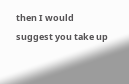then I would suggest you take up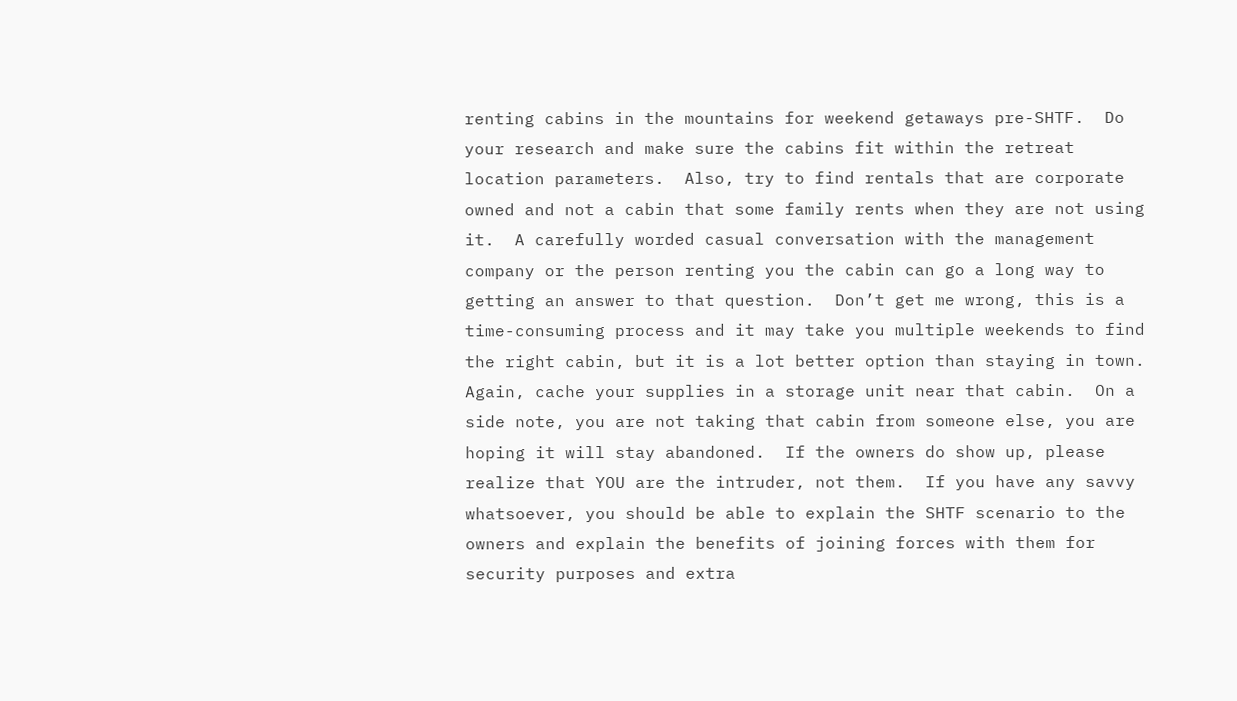renting cabins in the mountains for weekend getaways pre-SHTF.  Do your research and make sure the cabins fit within the retreat location parameters.  Also, try to find rentals that are corporate owned and not a cabin that some family rents when they are not using it.  A carefully worded casual conversation with the management company or the person renting you the cabin can go a long way to getting an answer to that question.  Don’t get me wrong, this is a time-consuming process and it may take you multiple weekends to find the right cabin, but it is a lot better option than staying in town.   Again, cache your supplies in a storage unit near that cabin.  On a side note, you are not taking that cabin from someone else, you are hoping it will stay abandoned.  If the owners do show up, please realize that YOU are the intruder, not them.  If you have any savvy whatsoever, you should be able to explain the SHTF scenario to the owners and explain the benefits of joining forces with them for security purposes and extra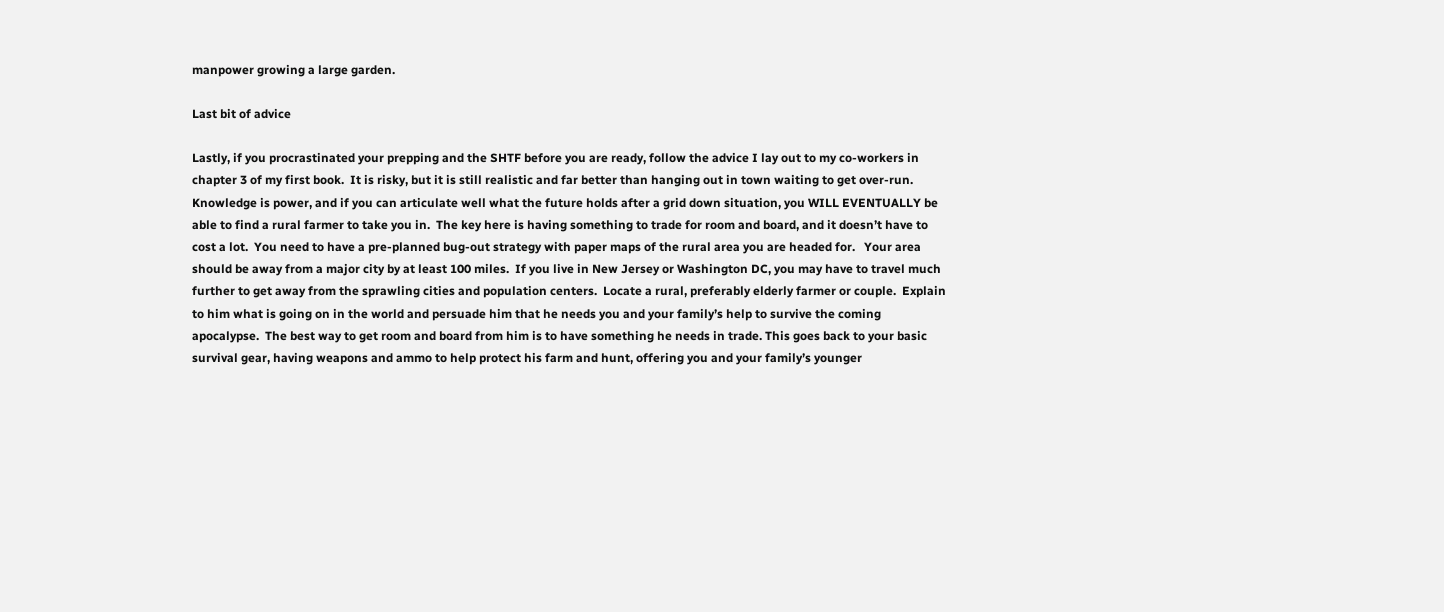manpower growing a large garden.

Last bit of advice

Lastly, if you procrastinated your prepping and the SHTF before you are ready, follow the advice I lay out to my co-workers in chapter 3 of my first book.  It is risky, but it is still realistic and far better than hanging out in town waiting to get over-run.  Knowledge is power, and if you can articulate well what the future holds after a grid down situation, you WILL EVENTUALLY be able to find a rural farmer to take you in.  The key here is having something to trade for room and board, and it doesn’t have to cost a lot.  You need to have a pre-planned bug-out strategy with paper maps of the rural area you are headed for.   Your area should be away from a major city by at least 100 miles.  If you live in New Jersey or Washington DC, you may have to travel much further to get away from the sprawling cities and population centers.  Locate a rural, preferably elderly farmer or couple.  Explain to him what is going on in the world and persuade him that he needs you and your family’s help to survive the coming apocalypse.  The best way to get room and board from him is to have something he needs in trade. This goes back to your basic survival gear, having weapons and ammo to help protect his farm and hunt, offering you and your family’s younger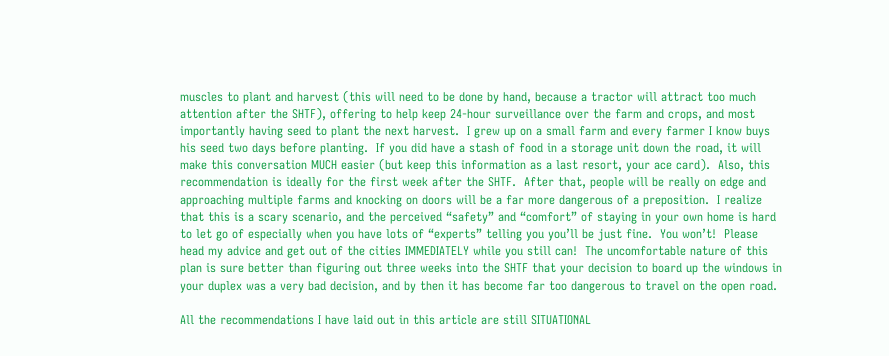muscles to plant and harvest (this will need to be done by hand, because a tractor will attract too much attention after the SHTF), offering to help keep 24-hour surveillance over the farm and crops, and most importantly having seed to plant the next harvest.  I grew up on a small farm and every farmer I know buys his seed two days before planting.  If you did have a stash of food in a storage unit down the road, it will make this conversation MUCH easier (but keep this information as a last resort, your ace card).  Also, this recommendation is ideally for the first week after the SHTF.  After that, people will be really on edge and approaching multiple farms and knocking on doors will be a far more dangerous of a preposition.  I realize that this is a scary scenario, and the perceived “safety” and “comfort” of staying in your own home is hard to let go of especially when you have lots of “experts” telling you you’ll be just fine.  You won’t!  Please head my advice and get out of the cities IMMEDIATELY while you still can!  The uncomfortable nature of this plan is sure better than figuring out three weeks into the SHTF that your decision to board up the windows in your duplex was a very bad decision, and by then it has become far too dangerous to travel on the open road.

All the recommendations I have laid out in this article are still SITUATIONAL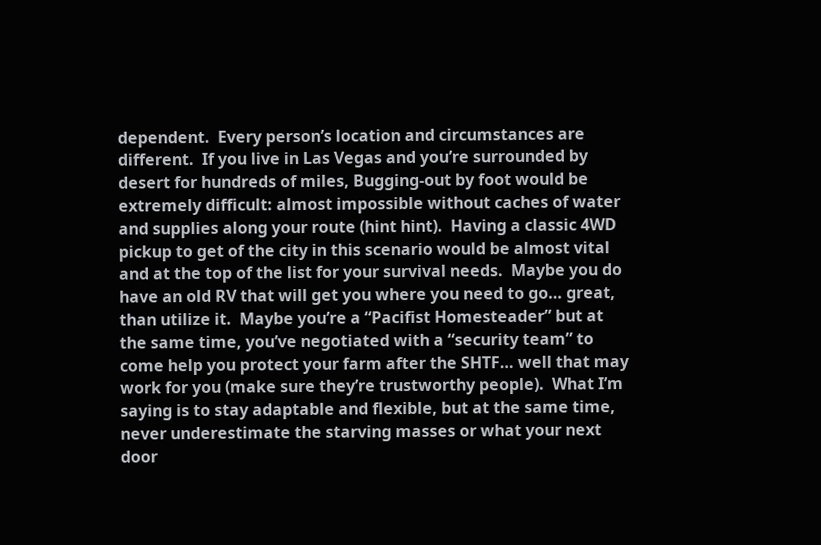dependent.  Every person’s location and circumstances are different.  If you live in Las Vegas and you’re surrounded by desert for hundreds of miles, Bugging-out by foot would be extremely difficult: almost impossible without caches of water and supplies along your route (hint hint).  Having a classic 4WD pickup to get of the city in this scenario would be almost vital and at the top of the list for your survival needs.  Maybe you do have an old RV that will get you where you need to go… great, than utilize it.  Maybe you’re a “Pacifist Homesteader” but at the same time, you’ve negotiated with a “security team” to come help you protect your farm after the SHTF… well that may work for you (make sure they’re trustworthy people).  What I’m saying is to stay adaptable and flexible, but at the same time, never underestimate the starving masses or what your next door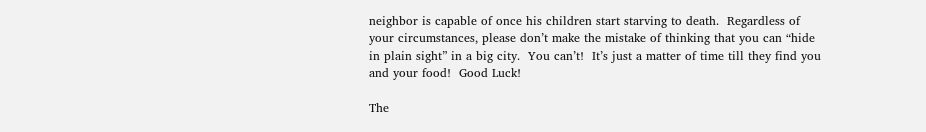neighbor is capable of once his children start starving to death.  Regardless of your circumstances, please don’t make the mistake of thinking that you can “hide in plain sight” in a big city.  You can’t!  It’s just a matter of time till they find you and your food!  Good Luck!

The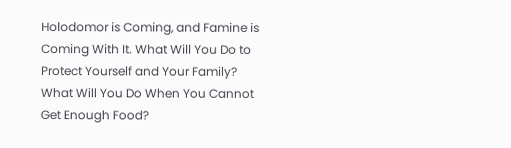Holodomor is Coming, and Famine is Coming With It. What Will You Do to Protect Yourself and Your Family? What Will You Do When You Cannot Get Enough Food?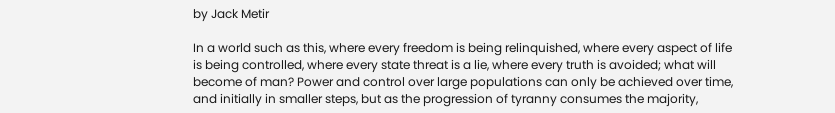by Jack Metir

In a world such as this, where every freedom is being relinquished, where every aspect of life is being controlled, where every state threat is a lie, where every truth is avoided; what will become of man? Power and control over large populations can only be achieved over time, and initially in smaller steps, but as the progression of tyranny consumes the majority,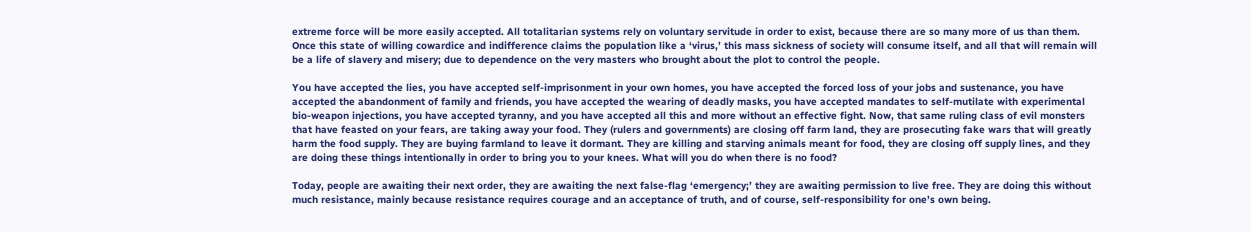extreme force will be more easily accepted. All totalitarian systems rely on voluntary servitude in order to exist, because there are so many more of us than them. Once this state of willing cowardice and indifference claims the population like a ‘virus,’ this mass sickness of society will consume itself, and all that will remain will be a life of slavery and misery; due to dependence on the very masters who brought about the plot to control the people.

You have accepted the lies, you have accepted self-imprisonment in your own homes, you have accepted the forced loss of your jobs and sustenance, you have accepted the abandonment of family and friends, you have accepted the wearing of deadly masks, you have accepted mandates to self-mutilate with experimental bio-weapon injections, you have accepted tyranny, and you have accepted all this and more without an effective fight. Now, that same ruling class of evil monsters that have feasted on your fears, are taking away your food. They (rulers and governments) are closing off farm land, they are prosecuting fake wars that will greatly harm the food supply. They are buying farmland to leave it dormant. They are killing and starving animals meant for food, they are closing off supply lines, and they are doing these things intentionally in order to bring you to your knees. What will you do when there is no food?

Today, people are awaiting their next order, they are awaiting the next false-flag ‘emergency;’ they are awaiting permission to live free. They are doing this without much resistance, mainly because resistance requires courage and an acceptance of truth, and of course, self-responsibility for one’s own being.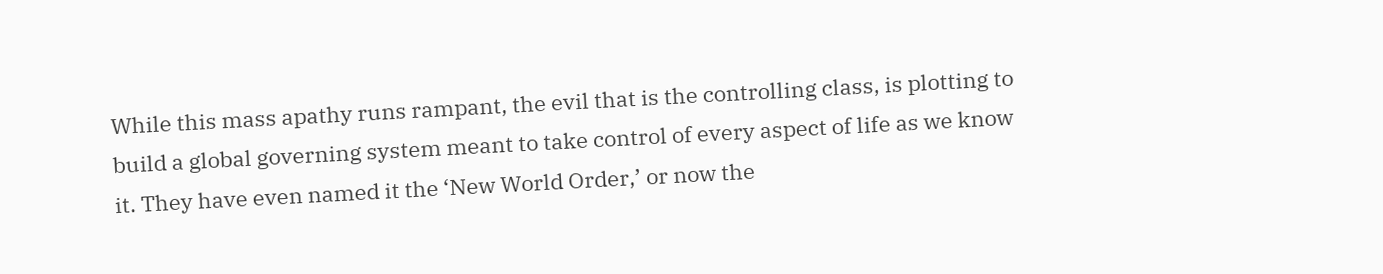While this mass apathy runs rampant, the evil that is the controlling class, is plotting to build a global governing system meant to take control of every aspect of life as we know it. They have even named it the ‘New World Order,’ or now the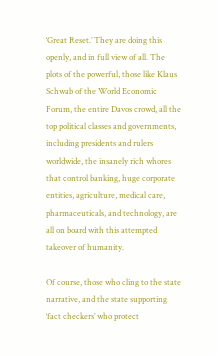‘Great Reset.’ They are doing this openly, and in full view of all. The plots of the powerful, those like Klaus Schwab of the World Economic Forum, the entire Davos crowd, all the top political classes and governments, including presidents and rulers worldwide, the insanely rich whores that control banking, huge corporate entities, agriculture, medical care, pharmaceuticals, and technology, are all on board with this attempted takeover of humanity.

Of course, those who cling to the state narrative, and the state supporting ‘fact checkers’ who protect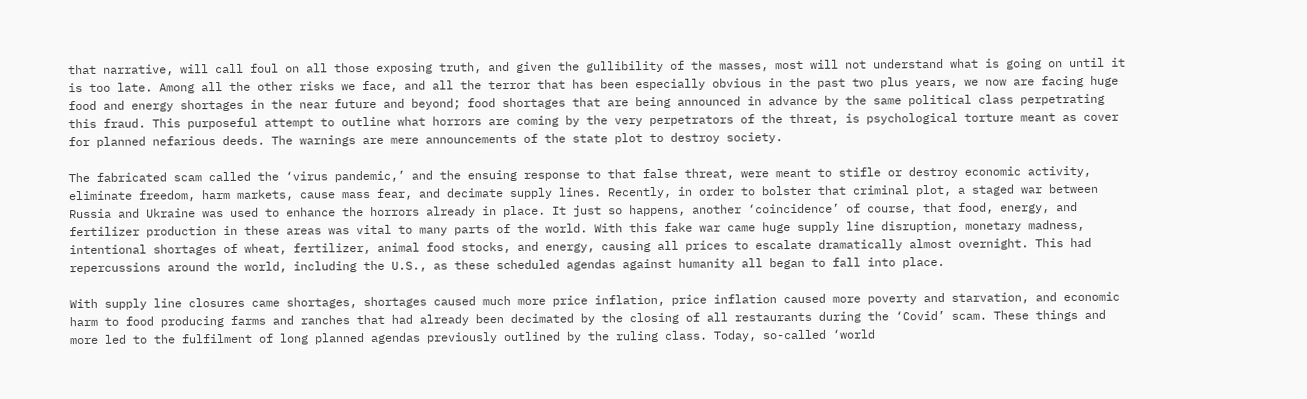that narrative, will call foul on all those exposing truth, and given the gullibility of the masses, most will not understand what is going on until it is too late. Among all the other risks we face, and all the terror that has been especially obvious in the past two plus years, we now are facing huge food and energy shortages in the near future and beyond; food shortages that are being announced in advance by the same political class perpetrating this fraud. This purposeful attempt to outline what horrors are coming by the very perpetrators of the threat, is psychological torture meant as cover for planned nefarious deeds. The warnings are mere announcements of the state plot to destroy society.

The fabricated scam called the ‘virus pandemic,’ and the ensuing response to that false threat, were meant to stifle or destroy economic activity, eliminate freedom, harm markets, cause mass fear, and decimate supply lines. Recently, in order to bolster that criminal plot, a staged war between Russia and Ukraine was used to enhance the horrors already in place. It just so happens, another ‘coincidence’ of course, that food, energy, and fertilizer production in these areas was vital to many parts of the world. With this fake war came huge supply line disruption, monetary madness, intentional shortages of wheat, fertilizer, animal food stocks, and energy, causing all prices to escalate dramatically almost overnight. This had repercussions around the world, including the U.S., as these scheduled agendas against humanity all began to fall into place.

With supply line closures came shortages, shortages caused much more price inflation, price inflation caused more poverty and starvation, and economic harm to food producing farms and ranches that had already been decimated by the closing of all restaurants during the ‘Covid’ scam. These things and more led to the fulfilment of long planned agendas previously outlined by the ruling class. Today, so-called ‘world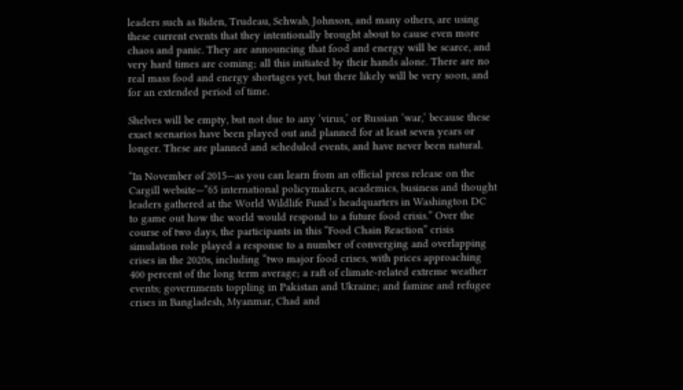leaders such as Biden, Trudeau, Schwab, Johnson, and many others, are using these current events that they intentionally brought about to cause even more chaos and panic. They are announcing that food and energy will be scarce, and very hard times are coming; all this initiated by their hands alone. There are no real mass food and energy shortages yet, but there likely will be very soon, and for an extended period of time.

Shelves will be empty, but not due to any ‘virus,’ or Russian ‘war,’ because these exact scenarios have been played out and planned for at least seven years or longer. These are planned and scheduled events, and have never been natural.

“In November of 2015—as you can learn from an official press release on the Cargill website—”65 international policymakers, academics, business and thought leaders gathered at the World Wildlife Fund’s headquarters in Washington DC to game out how the world would respond to a future food crisis.” Over the course of two days, the participants in this “Food Chain Reaction” crisis simulation role played a response to a number of converging and overlapping crises in the 2020s, including “two major food crises, with prices approaching 400 percent of the long term average; a raft of climate-related extreme weather events; governments toppling in Pakistan and Ukraine; and famine and refugee crises in Bangladesh, Myanmar, Chad and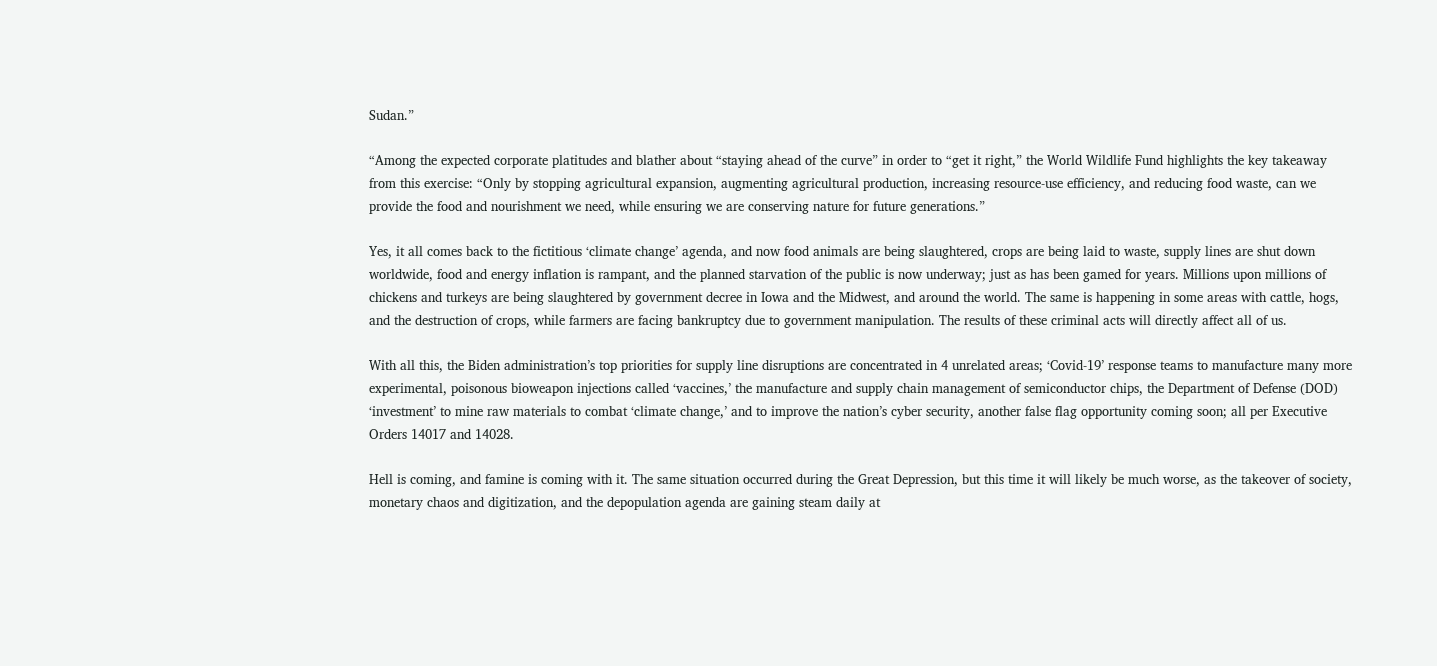Sudan.”

“Among the expected corporate platitudes and blather about “staying ahead of the curve” in order to “get it right,” the World Wildlife Fund highlights the key takeaway from this exercise: “Only by stopping agricultural expansion, augmenting agricultural production, increasing resource-use efficiency, and reducing food waste, can we provide the food and nourishment we need, while ensuring we are conserving nature for future generations.”

Yes, it all comes back to the fictitious ‘climate change’ agenda, and now food animals are being slaughtered, crops are being laid to waste, supply lines are shut down worldwide, food and energy inflation is rampant, and the planned starvation of the public is now underway; just as has been gamed for years. Millions upon millions of chickens and turkeys are being slaughtered by government decree in Iowa and the Midwest, and around the world. The same is happening in some areas with cattle, hogs, and the destruction of crops, while farmers are facing bankruptcy due to government manipulation. The results of these criminal acts will directly affect all of us.

With all this, the Biden administration’s top priorities for supply line disruptions are concentrated in 4 unrelated areas; ‘Covid-19’ response teams to manufacture many more experimental, poisonous bioweapon injections called ‘vaccines,’ the manufacture and supply chain management of semiconductor chips, the Department of Defense (DOD) ‘investment’ to mine raw materials to combat ‘climate change,’ and to improve the nation’s cyber security, another false flag opportunity coming soon; all per Executive Orders 14017 and 14028.

Hell is coming, and famine is coming with it. The same situation occurred during the Great Depression, but this time it will likely be much worse, as the takeover of society, monetary chaos and digitization, and the depopulation agenda are gaining steam daily at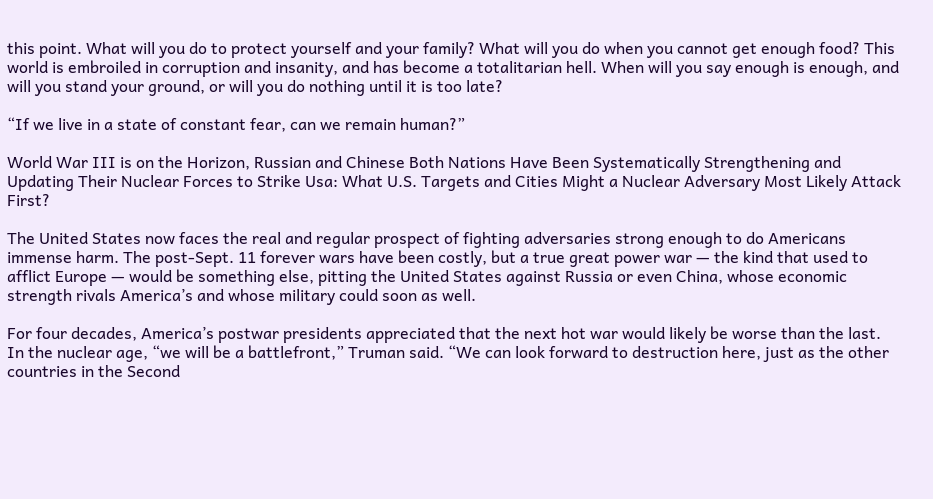this point. What will you do to protect yourself and your family? What will you do when you cannot get enough food? This world is embroiled in corruption and insanity, and has become a totalitarian hell. When will you say enough is enough, and will you stand your ground, or will you do nothing until it is too late?

“If we live in a state of constant fear, can we remain human?”

World War III is on the Horizon, Russian and Chinese Both Nations Have Been Systematically Strengthening and Updating Their Nuclear Forces to Strike Usa: What U.S. Targets and Cities Might a Nuclear Adversary Most Likely Attack First?

The United States now faces the real and regular prospect of fighting adversaries strong enough to do Americans immense harm. The post-Sept. 11 forever wars have been costly, but a true great power war — the kind that used to afflict Europe — would be something else, pitting the United States against Russia or even China, whose economic strength rivals America’s and whose military could soon as well.

For four decades, America’s postwar presidents appreciated that the next hot war would likely be worse than the last. In the nuclear age, “we will be a battlefront,” Truman said. “We can look forward to destruction here, just as the other countries in the Second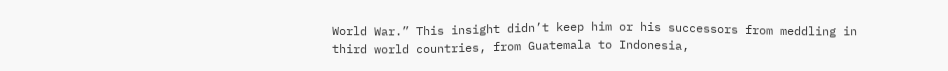World War.” This insight didn’t keep him or his successors from meddling in third world countries, from Guatemala to Indonesia,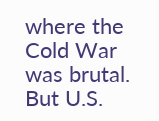where the Cold War was brutal. But U.S.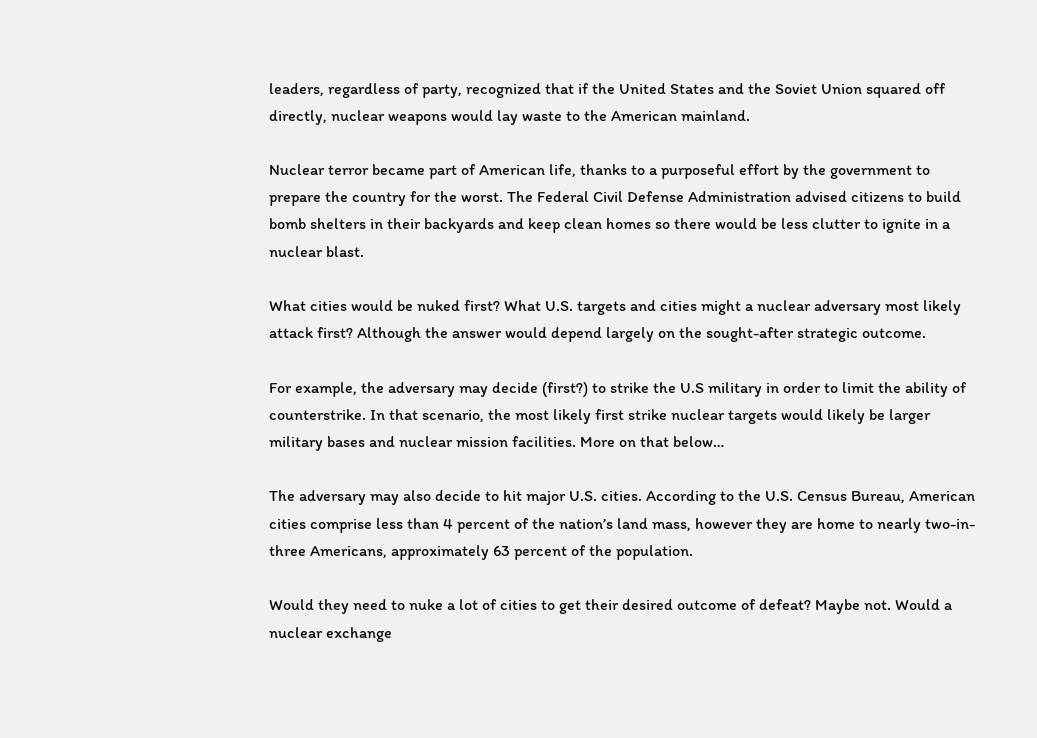leaders, regardless of party, recognized that if the United States and the Soviet Union squared off directly, nuclear weapons would lay waste to the American mainland.

Nuclear terror became part of American life, thanks to a purposeful effort by the government to prepare the country for the worst. The Federal Civil Defense Administration advised citizens to build bomb shelters in their backyards and keep clean homes so there would be less clutter to ignite in a nuclear blast.

What cities would be nuked first? What U.S. targets and cities might a nuclear adversary most likely attack first? Although the answer would depend largely on the sought-after strategic outcome.

For example, the adversary may decide (first?) to strike the U.S military in order to limit the ability of counterstrike. In that scenario, the most likely first strike nuclear targets would likely be larger military bases and nuclear mission facilities. More on that below…

The adversary may also decide to hit major U.S. cities. According to the U.S. Census Bureau, American cities comprise less than 4 percent of the nation’s land mass, however they are home to nearly two-in-three Americans, approximately 63 percent of the population.

Would they need to nuke a lot of cities to get their desired outcome of defeat? Maybe not. Would a nuclear exchange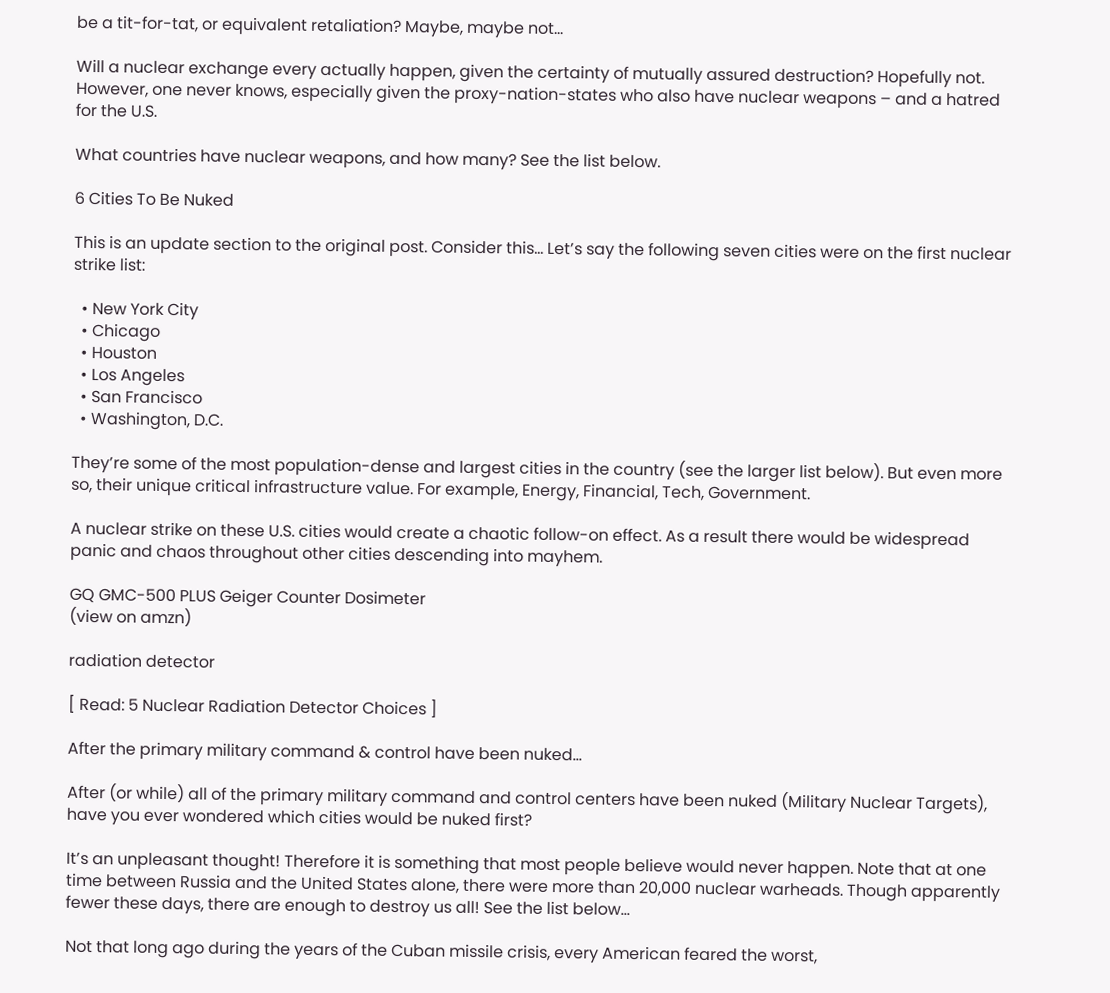be a tit-for-tat, or equivalent retaliation? Maybe, maybe not…

Will a nuclear exchange every actually happen, given the certainty of mutually assured destruction? Hopefully not. However, one never knows, especially given the proxy-nation-states who also have nuclear weapons – and a hatred for the U.S.

What countries have nuclear weapons, and how many? See the list below.

6 Cities To Be Nuked

This is an update section to the original post. Consider this… Let’s say the following seven cities were on the first nuclear strike list:

  • New York City
  • Chicago
  • Houston
  • Los Angeles
  • San Francisco
  • Washington, D.C.

They’re some of the most population-dense and largest cities in the country (see the larger list below). But even more so, their unique critical infrastructure value. For example, Energy, Financial, Tech, Government.

A nuclear strike on these U.S. cities would create a chaotic follow-on effect. As a result there would be widespread panic and chaos throughout other cities descending into mayhem.

GQ GMC-500 PLUS Geiger Counter Dosimeter
(view on amzn)

radiation detector

[ Read: 5 Nuclear Radiation Detector Choices ]

After the primary military command & control have been nuked…

After (or while) all of the primary military command and control centers have been nuked (Military Nuclear Targets), have you ever wondered which cities would be nuked first?

It’s an unpleasant thought! Therefore it is something that most people believe would never happen. Note that at one time between Russia and the United States alone, there were more than 20,000 nuclear warheads. Though apparently fewer these days, there are enough to destroy us all! See the list below…

Not that long ago during the years of the Cuban missile crisis, every American feared the worst,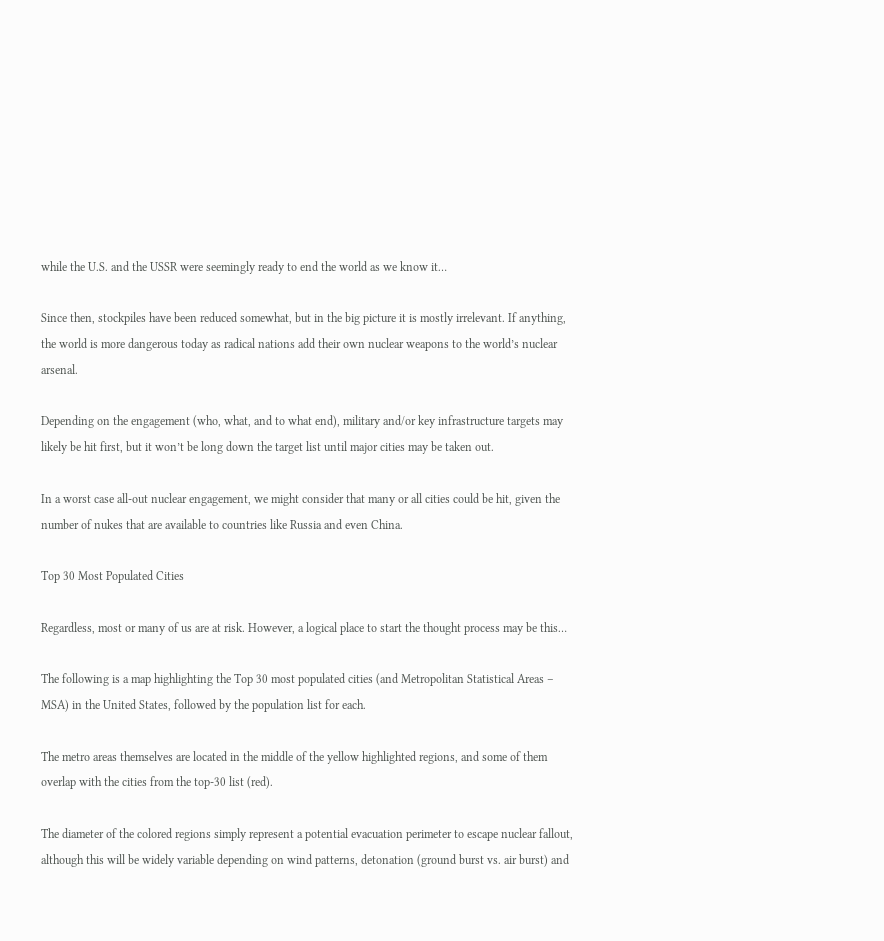while the U.S. and the USSR were seemingly ready to end the world as we know it…

Since then, stockpiles have been reduced somewhat, but in the big picture it is mostly irrelevant. If anything, the world is more dangerous today as radical nations add their own nuclear weapons to the world’s nuclear arsenal.

Depending on the engagement (who, what, and to what end), military and/or key infrastructure targets may likely be hit first, but it won’t be long down the target list until major cities may be taken out.

In a worst case all-out nuclear engagement, we might consider that many or all cities could be hit, given the number of nukes that are available to countries like Russia and even China.

Top 30 Most Populated Cities

Regardless, most or many of us are at risk. However, a logical place to start the thought process may be this…

The following is a map highlighting the Top 30 most populated cities (and Metropolitan Statistical Areas – MSA) in the United States, followed by the population list for each.

The metro areas themselves are located in the middle of the yellow highlighted regions, and some of them overlap with the cities from the top-30 list (red).

The diameter of the colored regions simply represent a potential evacuation perimeter to escape nuclear fallout, although this will be widely variable depending on wind patterns, detonation (ground burst vs. air burst) and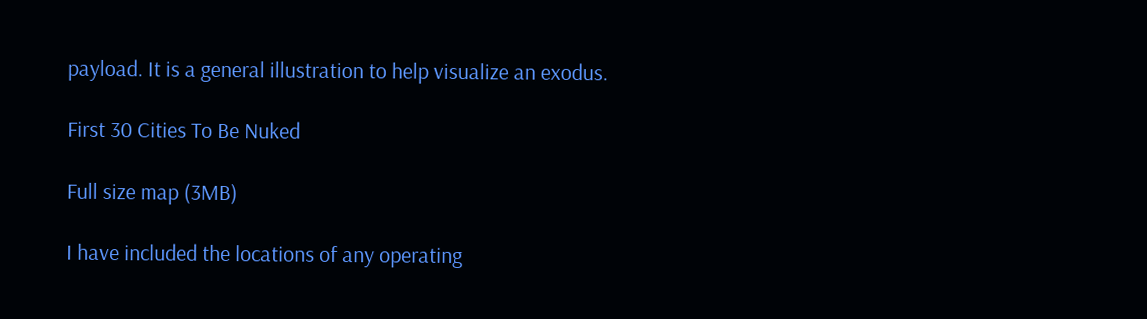payload. It is a general illustration to help visualize an exodus.

First 30 Cities To Be Nuked

Full size map (3MB)

I have included the locations of any operating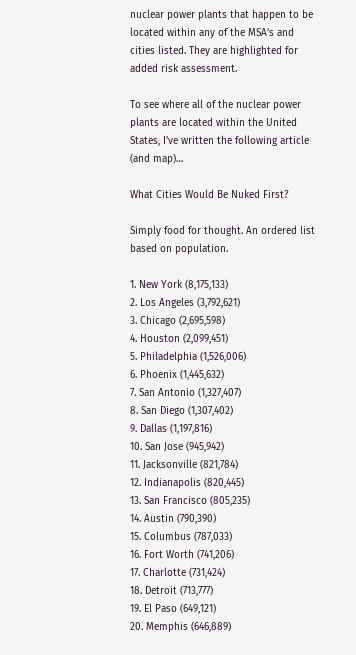nuclear power plants that happen to be located within any of the MSA’s and cities listed. They are highlighted for added risk assessment.

To see where all of the nuclear power plants are located within the United States, I’ve written the following article (and map)…

What Cities Would Be Nuked First?

Simply food for thought. An ordered list based on population.

1. New York (8,175,133)
2. Los Angeles (3,792,621)
3. Chicago (2,695,598)
4. Houston (2,099,451)
5. Philadelphia (1,526,006)
6. Phoenix (1,445,632)
7. San Antonio (1,327,407)
8. San Diego (1,307,402)
9. Dallas (1,197,816)
10. San Jose (945,942)
11. Jacksonville (821,784)
12. Indianapolis (820,445)
13. San Francisco (805,235)
14. Austin (790,390)
15. Columbus (787,033)
16. Fort Worth (741,206)
17. Charlotte (731,424)
18. Detroit (713,777)
19. El Paso (649,121)
20. Memphis (646,889)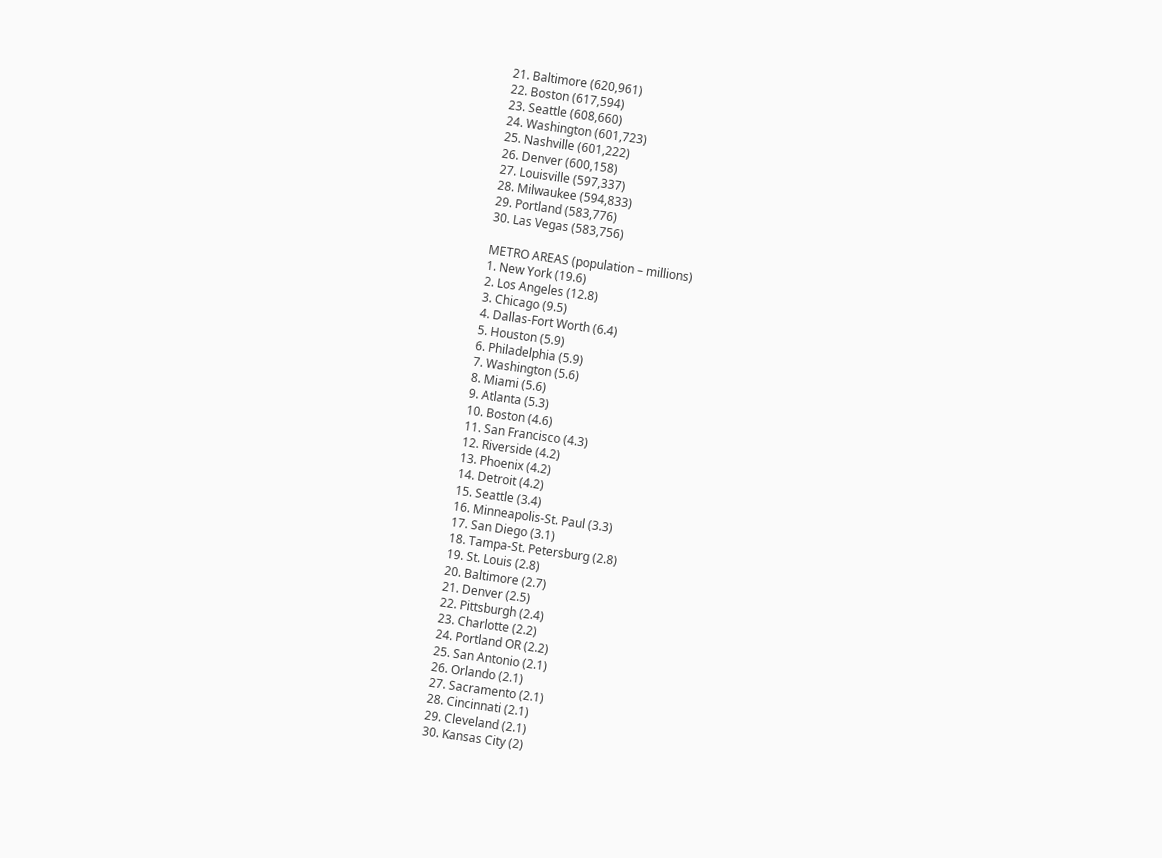21. Baltimore (620,961)
22. Boston (617,594)
23. Seattle (608,660)
24. Washington (601,723)
25. Nashville (601,222)
26. Denver (600,158)
27. Louisville (597,337)
28. Milwaukee (594,833)
29. Portland (583,776)
30. Las Vegas (583,756)

METRO AREAS (population – millions)
1. New York (19.6)
2. Los Angeles (12.8)
3. Chicago (9.5)
4. Dallas-Fort Worth (6.4)
5. Houston (5.9)
6. Philadelphia (5.9)
7. Washington (5.6)
8. Miami (5.6)
9. Atlanta (5.3)
10. Boston (4.6)
11. San Francisco (4.3)
12. Riverside (4.2)
13. Phoenix (4.2)
14. Detroit (4.2)
15. Seattle (3.4)
16. Minneapolis-St. Paul (3.3)
17. San Diego (3.1)
18. Tampa-St. Petersburg (2.8)
19. St. Louis (2.8)
20. Baltimore (2.7)
21. Denver (2.5)
22. Pittsburgh (2.4)
23. Charlotte (2.2)
24. Portland OR (2.2)
25. San Antonio (2.1)
26. Orlando (2.1)
27. Sacramento (2.1)
28. Cincinnati (2.1)
29. Cleveland (2.1)
30. Kansas City (2)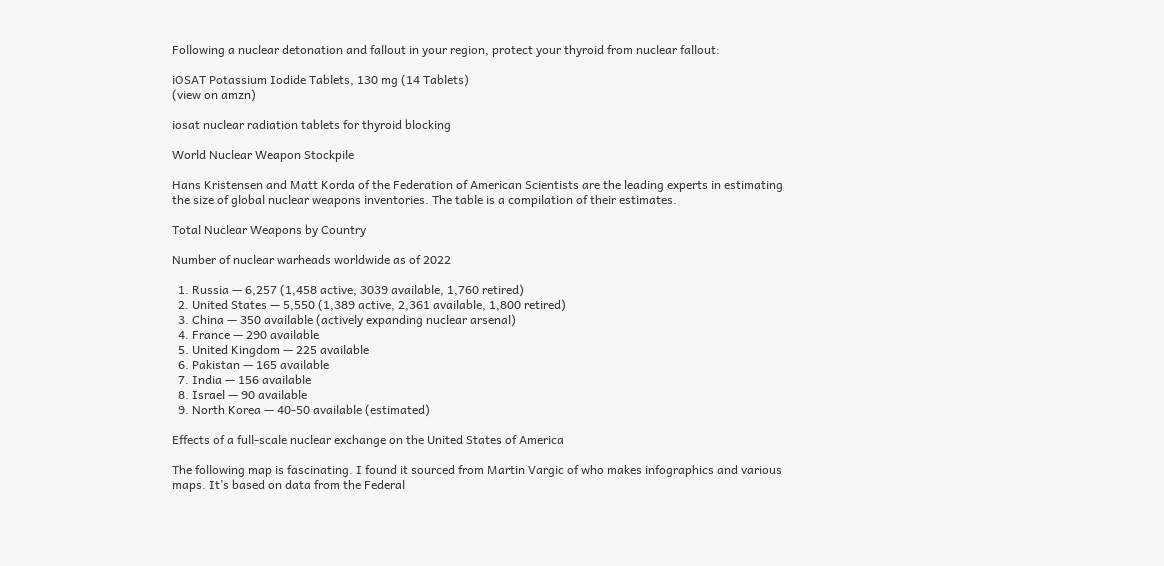Following a nuclear detonation and fallout in your region, protect your thyroid from nuclear fallout:

iOSAT Potassium Iodide Tablets, 130 mg (14 Tablets)
(view on amzn)

iosat nuclear radiation tablets for thyroid blocking

World Nuclear Weapon Stockpile

Hans Kristensen and Matt Korda of the Federation of American Scientists are the leading experts in estimating the size of global nuclear weapons inventories. The table is a compilation of their estimates.

Total Nuclear Weapons by Country

Number of nuclear warheads worldwide as of 2022

  1. Russia — 6,257 (1,458 active, 3039 available, 1,760 retired)
  2. United States — 5,550 (1,389 active, 2,361 available, 1,800 retired)
  3. China — 350 available (actively expanding nuclear arsenal)
  4. France — 290 available
  5. United Kingdom — 225 available
  6. Pakistan — 165 available
  7. India — 156 available
  8. Israel — 90 available
  9. North Korea — 40-50 available (estimated)

Effects of a full-scale nuclear exchange on the United States of America

The following map is fascinating. I found it sourced from Martin Vargic of who makes infographics and various maps. It’s based on data from the Federal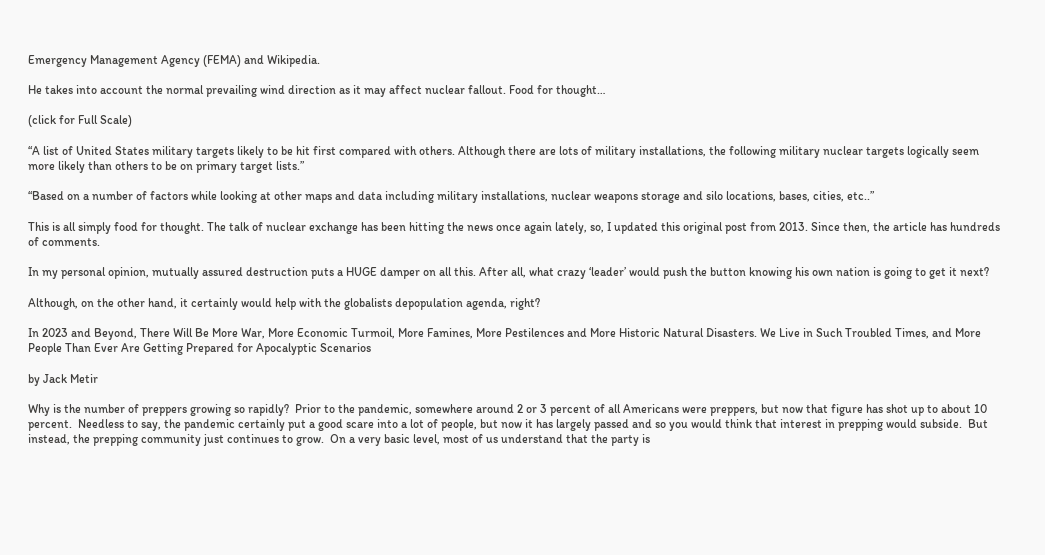Emergency Management Agency (FEMA) and Wikipedia.

He takes into account the normal prevailing wind direction as it may affect nuclear fallout. Food for thought…

(click for Full Scale)

“A list of United States military targets likely to be hit first compared with others. Although there are lots of military installations, the following military nuclear targets logically seem more likely than others to be on primary target lists.”

“Based on a number of factors while looking at other maps and data including military installations, nuclear weapons storage and silo locations, bases, cities, etc..”

This is all simply food for thought. The talk of nuclear exchange has been hitting the news once again lately, so, I updated this original post from 2013. Since then, the article has hundreds of comments.

In my personal opinion, mutually assured destruction puts a HUGE damper on all this. After all, what crazy ‘leader’ would push the button knowing his own nation is going to get it next?

Although, on the other hand, it certainly would help with the globalists depopulation agenda, right?

In 2023 and Beyond, There Will Be More War, More Economic Turmoil, More Famines, More Pestilences and More Historic Natural Disasters. We Live in Such Troubled Times, and More People Than Ever Are Getting Prepared for Apocalyptic Scenarios

by Jack Metir

Why is the number of preppers growing so rapidly?  Prior to the pandemic, somewhere around 2 or 3 percent of all Americans were preppers, but now that figure has shot up to about 10 percent.  Needless to say, the pandemic certainly put a good scare into a lot of people, but now it has largely passed and so you would think that interest in prepping would subside.  But instead, the prepping community just continues to grow.  On a very basic level, most of us understand that the party is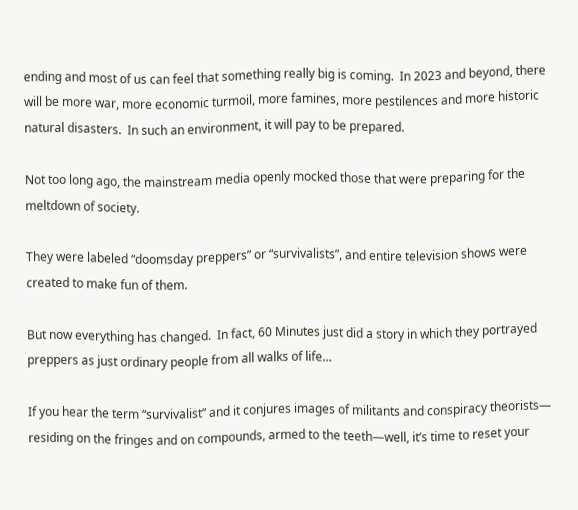ending and most of us can feel that something really big is coming.  In 2023 and beyond, there will be more war, more economic turmoil, more famines, more pestilences and more historic natural disasters.  In such an environment, it will pay to be prepared.

Not too long ago, the mainstream media openly mocked those that were preparing for the meltdown of society.

They were labeled “doomsday preppers” or “survivalists”, and entire television shows were created to make fun of them.

But now everything has changed.  In fact, 60 Minutes just did a story in which they portrayed preppers as just ordinary people from all walks of life…

If you hear the term “survivalist” and it conjures images of militants and conspiracy theorists— residing on the fringes and on compounds, armed to the teeth—well, it’s time to reset your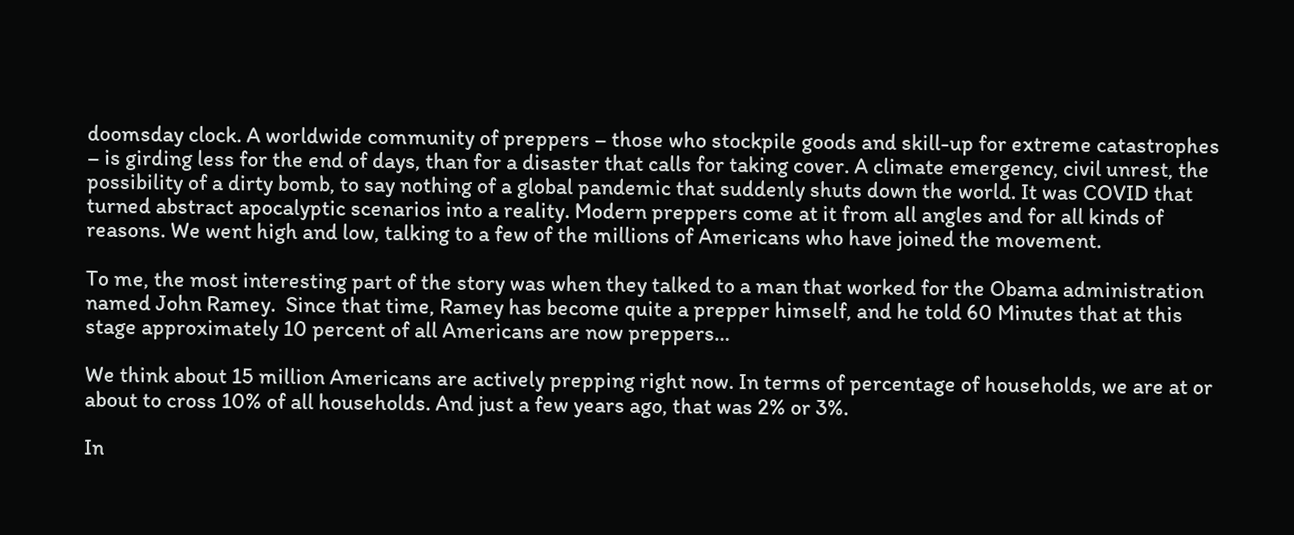doomsday clock. A worldwide community of preppers – those who stockpile goods and skill-up for extreme catastrophes – is girding less for the end of days, than for a disaster that calls for taking cover. A climate emergency, civil unrest, the possibility of a dirty bomb, to say nothing of a global pandemic that suddenly shuts down the world. It was COVID that turned abstract apocalyptic scenarios into a reality. Modern preppers come at it from all angles and for all kinds of reasons. We went high and low, talking to a few of the millions of Americans who have joined the movement.

To me, the most interesting part of the story was when they talked to a man that worked for the Obama administration named John Ramey.  Since that time, Ramey has become quite a prepper himself, and he told 60 Minutes that at this stage approximately 10 percent of all Americans are now preppers…

We think about 15 million Americans are actively prepping right now. In terms of percentage of households, we are at or about to cross 10% of all households. And just a few years ago, that was 2% or 3%.

In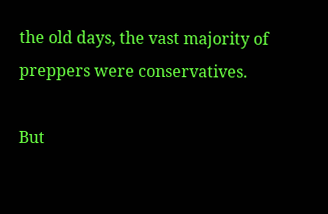the old days, the vast majority of preppers were conservatives.

But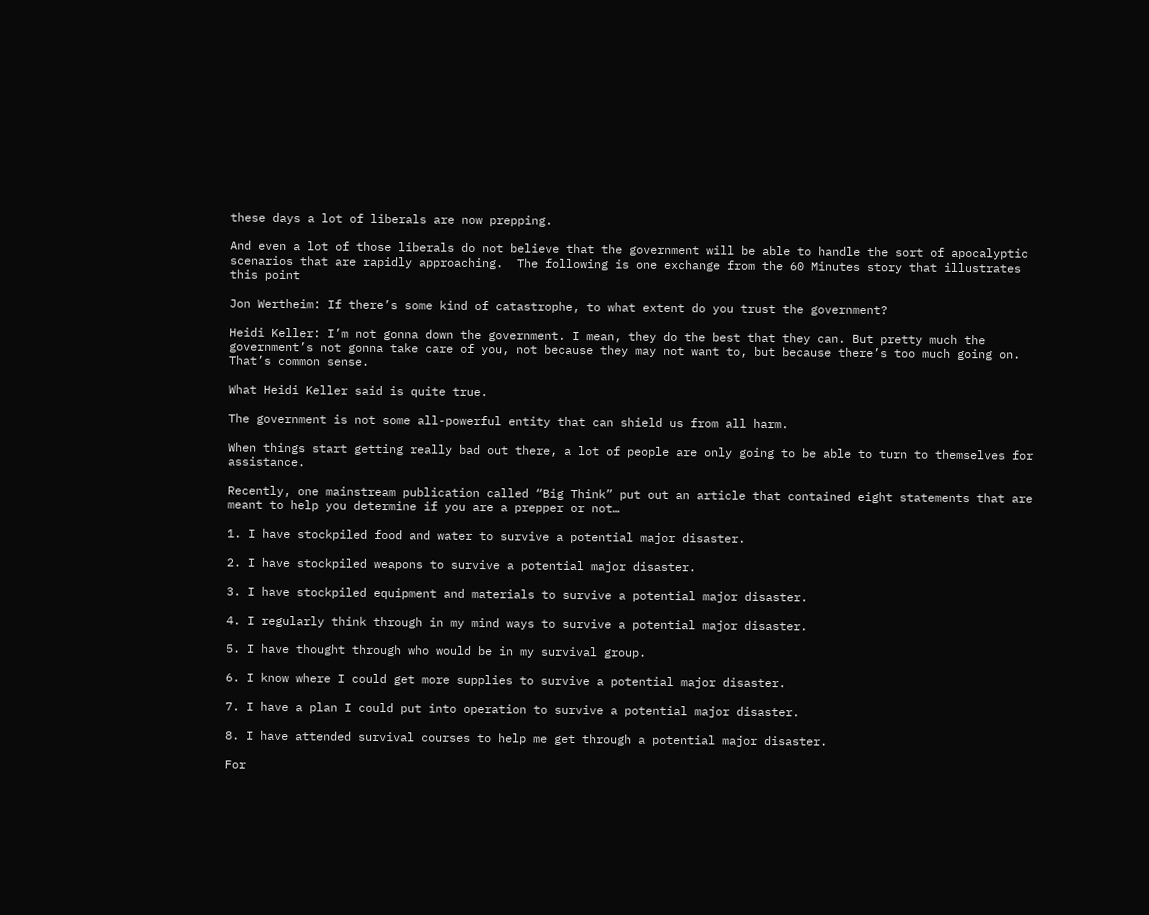these days a lot of liberals are now prepping.

And even a lot of those liberals do not believe that the government will be able to handle the sort of apocalyptic scenarios that are rapidly approaching.  The following is one exchange from the 60 Minutes story that illustrates this point

Jon Wertheim: If there’s some kind of catastrophe, to what extent do you trust the government?

Heidi Keller: I’m not gonna down the government. I mean, they do the best that they can. But pretty much the government’s not gonna take care of you, not because they may not want to, but because there’s too much going on. That’s common sense.

What Heidi Keller said is quite true.

The government is not some all-powerful entity that can shield us from all harm.

When things start getting really bad out there, a lot of people are only going to be able to turn to themselves for assistance.

Recently, one mainstream publication called “Big Think” put out an article that contained eight statements that are meant to help you determine if you are a prepper or not…

1. I have stockpiled food and water to survive a potential major disaster.

2. I have stockpiled weapons to survive a potential major disaster.

3. I have stockpiled equipment and materials to survive a potential major disaster.

4. I regularly think through in my mind ways to survive a potential major disaster.

5. I have thought through who would be in my survival group.

6. I know where I could get more supplies to survive a potential major disaster.

7. I have a plan I could put into operation to survive a potential major disaster.

8. I have attended survival courses to help me get through a potential major disaster.

For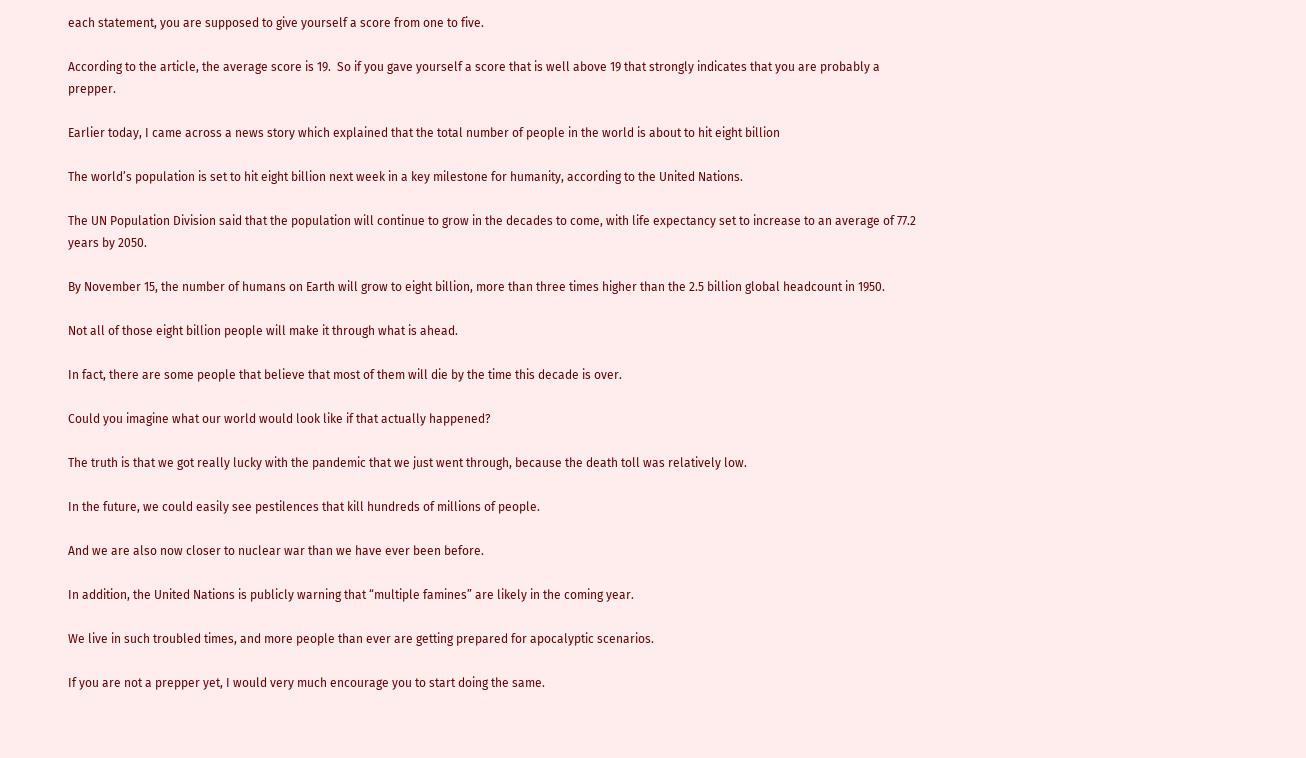each statement, you are supposed to give yourself a score from one to five.

According to the article, the average score is 19.  So if you gave yourself a score that is well above 19 that strongly indicates that you are probably a prepper.

Earlier today, I came across a news story which explained that the total number of people in the world is about to hit eight billion

The world’s population is set to hit eight billion next week in a key milestone for humanity, according to the United Nations.

The UN Population Division said that the population will continue to grow in the decades to come, with life expectancy set to increase to an average of 77.2 years by 2050.

By November 15, the number of humans on Earth will grow to eight billion, more than three times higher than the 2.5 billion global headcount in 1950.

Not all of those eight billion people will make it through what is ahead.

In fact, there are some people that believe that most of them will die by the time this decade is over.

Could you imagine what our world would look like if that actually happened?

The truth is that we got really lucky with the pandemic that we just went through, because the death toll was relatively low.

In the future, we could easily see pestilences that kill hundreds of millions of people.

And we are also now closer to nuclear war than we have ever been before.

In addition, the United Nations is publicly warning that “multiple famines” are likely in the coming year.

We live in such troubled times, and more people than ever are getting prepared for apocalyptic scenarios.

If you are not a prepper yet, I would very much encourage you to start doing the same.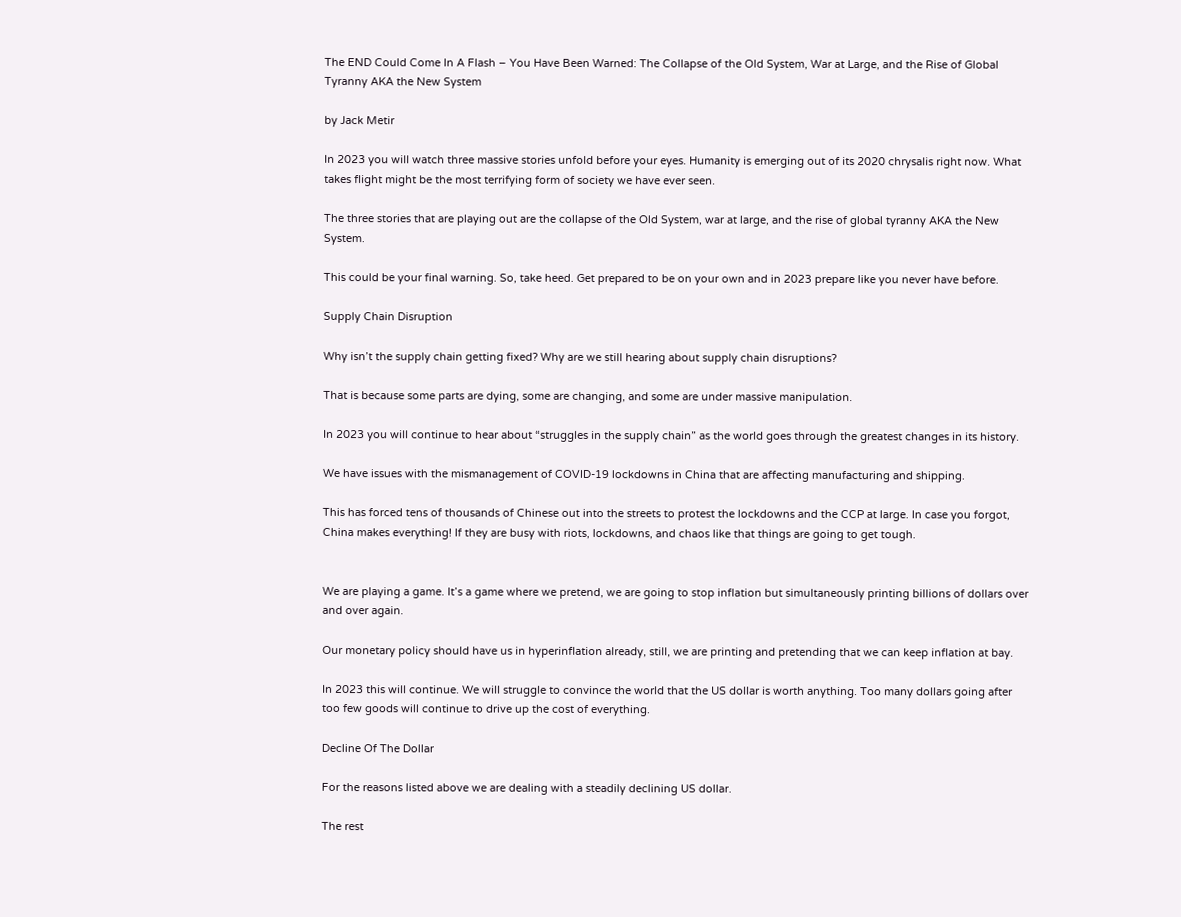The END Could Come In A Flash – You Have Been Warned: The Collapse of the Old System, War at Large, and the Rise of Global Tyranny AKA the New System

by Jack Metir

In 2023 you will watch three massive stories unfold before your eyes. Humanity is emerging out of its 2020 chrysalis right now. What takes flight might be the most terrifying form of society we have ever seen.

The three stories that are playing out are the collapse of the Old System, war at large, and the rise of global tyranny AKA the New System.

This could be your final warning. So, take heed. Get prepared to be on your own and in 2023 prepare like you never have before.

Supply Chain Disruption

Why isn’t the supply chain getting fixed? Why are we still hearing about supply chain disruptions?

That is because some parts are dying, some are changing, and some are under massive manipulation.

In 2023 you will continue to hear about “struggles in the supply chain” as the world goes through the greatest changes in its history.

We have issues with the mismanagement of COVID-19 lockdowns in China that are affecting manufacturing and shipping.

This has forced tens of thousands of Chinese out into the streets to protest the lockdowns and the CCP at large. In case you forgot, China makes everything! If they are busy with riots, lockdowns, and chaos like that things are going to get tough.


We are playing a game. It’s a game where we pretend, we are going to stop inflation but simultaneously printing billions of dollars over and over again.

Our monetary policy should have us in hyperinflation already, still, we are printing and pretending that we can keep inflation at bay.

In 2023 this will continue. We will struggle to convince the world that the US dollar is worth anything. Too many dollars going after too few goods will continue to drive up the cost of everything.

Decline Of The Dollar

For the reasons listed above we are dealing with a steadily declining US dollar.

The rest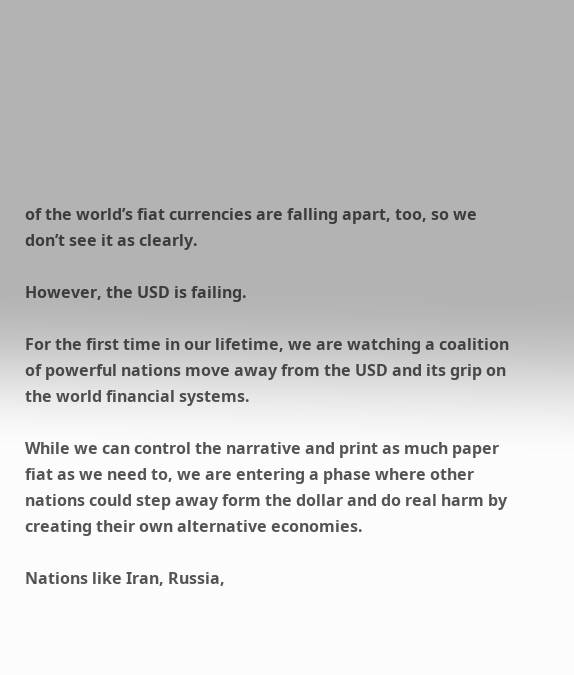of the world’s fiat currencies are falling apart, too, so we don’t see it as clearly.

However, the USD is failing.

For the first time in our lifetime, we are watching a coalition of powerful nations move away from the USD and its grip on the world financial systems.

While we can control the narrative and print as much paper fiat as we need to, we are entering a phase where other nations could step away form the dollar and do real harm by creating their own alternative economies.

Nations like Iran, Russia,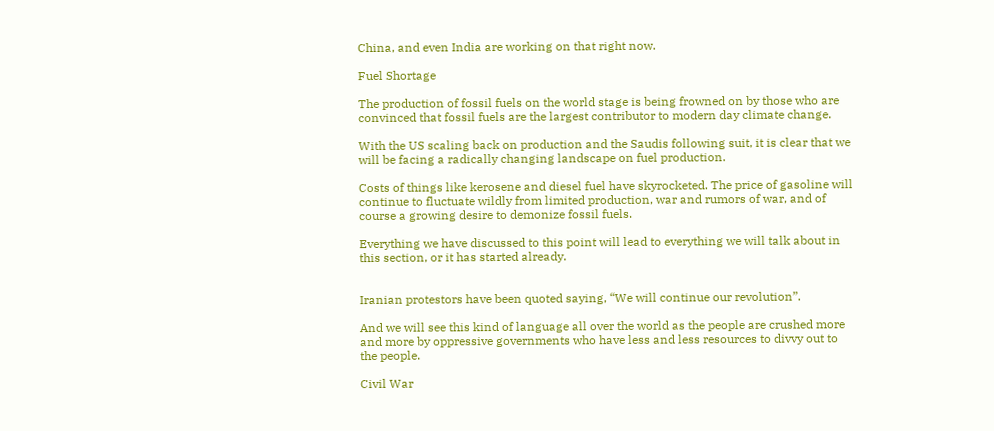China, and even India are working on that right now.

Fuel Shortage

The production of fossil fuels on the world stage is being frowned on by those who are convinced that fossil fuels are the largest contributor to modern day climate change.

With the US scaling back on production and the Saudis following suit, it is clear that we will be facing a radically changing landscape on fuel production.

Costs of things like kerosene and diesel fuel have skyrocketed. The price of gasoline will continue to fluctuate wildly from limited production, war and rumors of war, and of course a growing desire to demonize fossil fuels.

Everything we have discussed to this point will lead to everything we will talk about in this section, or it has started already.


Iranian protestors have been quoted saying, “We will continue our revolution”.

And we will see this kind of language all over the world as the people are crushed more and more by oppressive governments who have less and less resources to divvy out to the people.

Civil War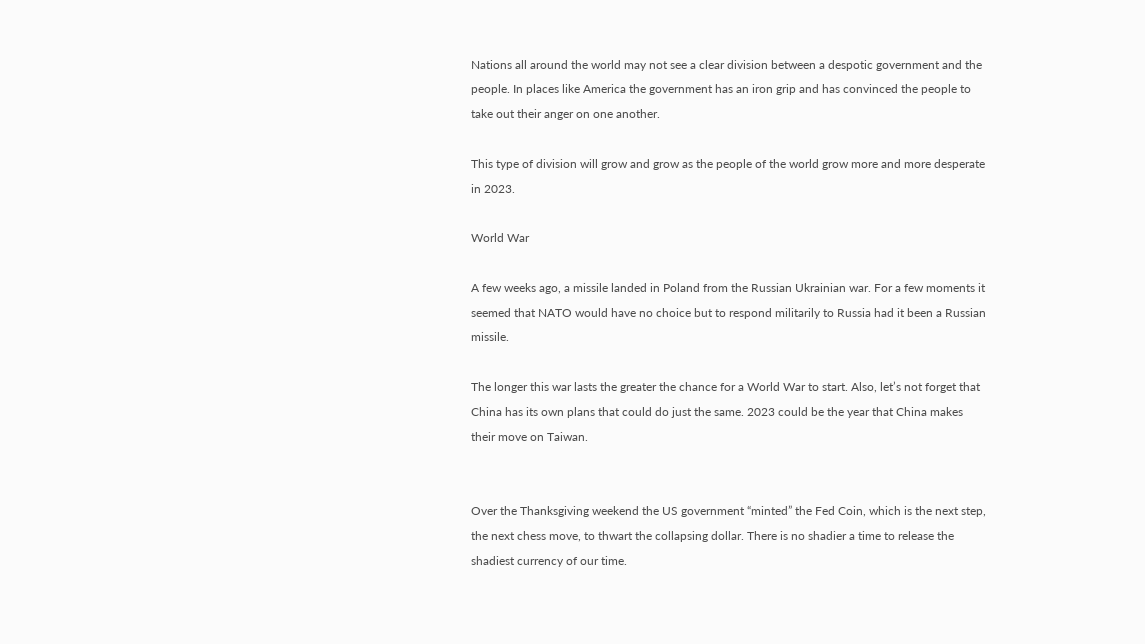Nations all around the world may not see a clear division between a despotic government and the people. In places like America the government has an iron grip and has convinced the people to take out their anger on one another.

This type of division will grow and grow as the people of the world grow more and more desperate in 2023.

World War

A few weeks ago, a missile landed in Poland from the Russian Ukrainian war. For a few moments it seemed that NATO would have no choice but to respond militarily to Russia had it been a Russian missile.

The longer this war lasts the greater the chance for a World War to start. Also, let’s not forget that China has its own plans that could do just the same. 2023 could be the year that China makes their move on Taiwan.


Over the Thanksgiving weekend the US government “minted” the Fed Coin, which is the next step, the next chess move, to thwart the collapsing dollar. There is no shadier a time to release the shadiest currency of our time.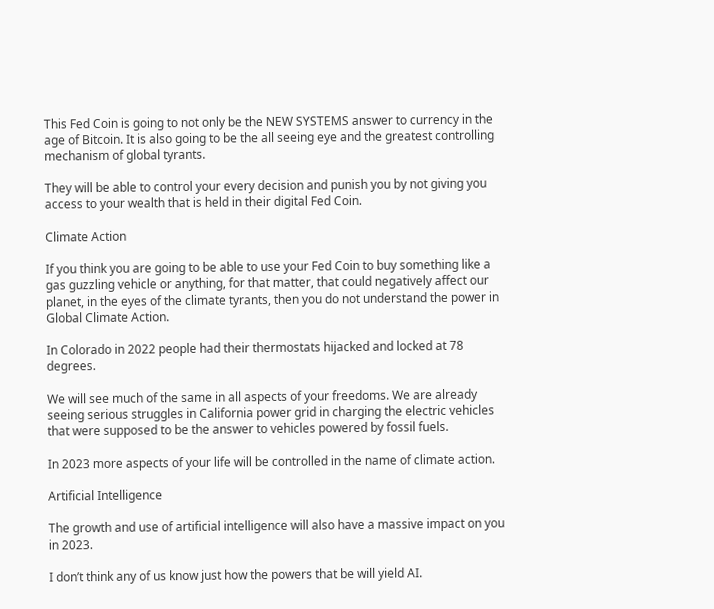This Fed Coin is going to not only be the NEW SYSTEMS answer to currency in the age of Bitcoin. It is also going to be the all seeing eye and the greatest controlling mechanism of global tyrants.

They will be able to control your every decision and punish you by not giving you access to your wealth that is held in their digital Fed Coin.

Climate Action

If you think you are going to be able to use your Fed Coin to buy something like a gas guzzling vehicle or anything, for that matter, that could negatively affect our planet, in the eyes of the climate tyrants, then you do not understand the power in Global Climate Action.

In Colorado in 2022 people had their thermostats hijacked and locked at 78 degrees.

We will see much of the same in all aspects of your freedoms. We are already seeing serious struggles in California power grid in charging the electric vehicles that were supposed to be the answer to vehicles powered by fossil fuels.

In 2023 more aspects of your life will be controlled in the name of climate action.

Artificial Intelligence

The growth and use of artificial intelligence will also have a massive impact on you in 2023.

I don’t think any of us know just how the powers that be will yield AI.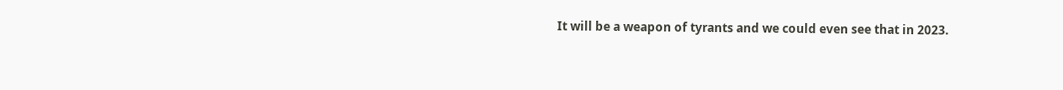It will be a weapon of tyrants and we could even see that in 2023.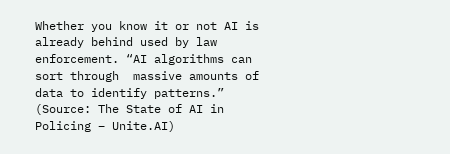Whether you know it or not AI is already behind used by law enforcement. “AI algorithms can sort through  massive amounts of data to identify patterns.” (Source: The State of AI in Policing – Unite.AI)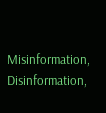Misinformation, Disinformation,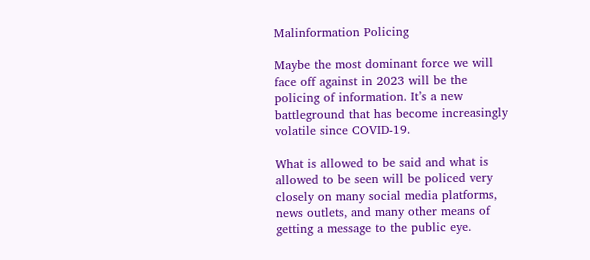Malinformation Policing

Maybe the most dominant force we will face off against in 2023 will be the policing of information. It’s a new battleground that has become increasingly volatile since COVID-19.

What is allowed to be said and what is allowed to be seen will be policed very closely on many social media platforms, news outlets, and many other means of getting a message to the public eye.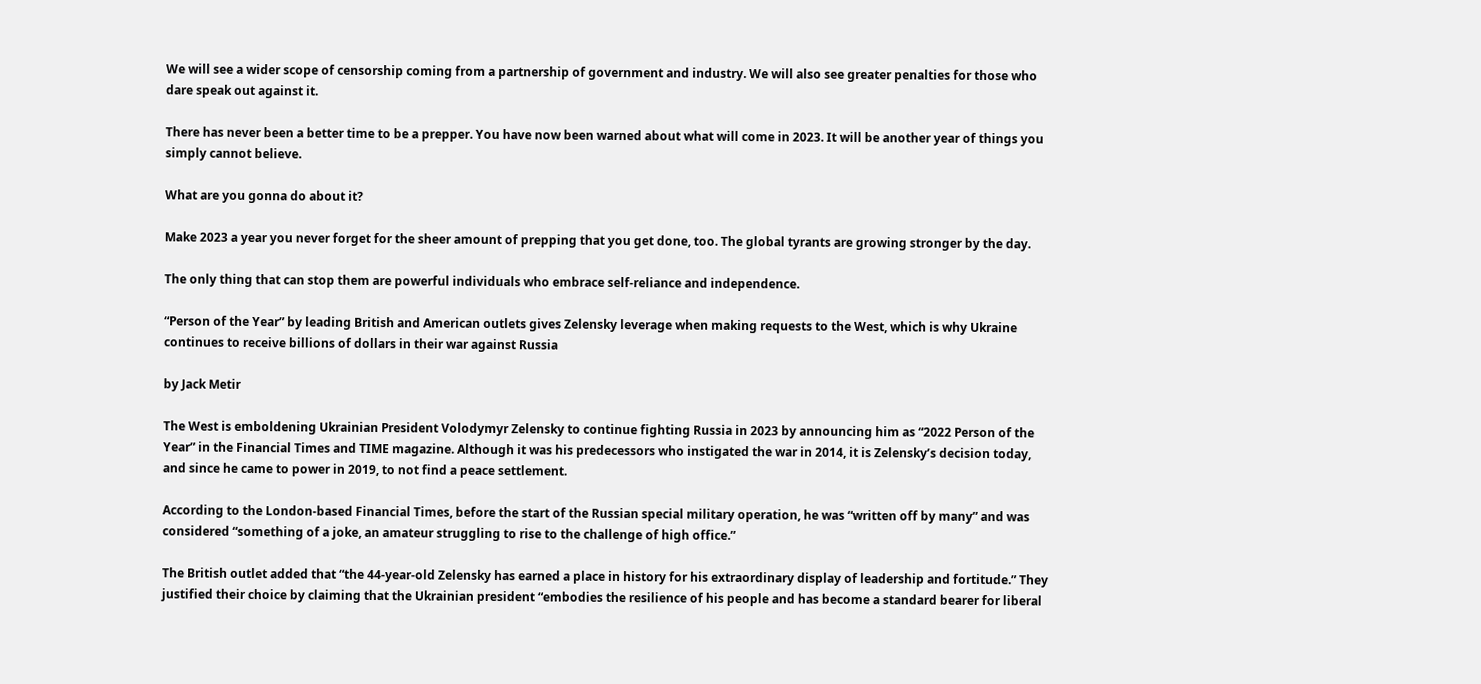We will see a wider scope of censorship coming from a partnership of government and industry. We will also see greater penalties for those who dare speak out against it.

There has never been a better time to be a prepper. You have now been warned about what will come in 2023. It will be another year of things you simply cannot believe.

What are you gonna do about it?

Make 2023 a year you never forget for the sheer amount of prepping that you get done, too. The global tyrants are growing stronger by the day.

The only thing that can stop them are powerful individuals who embrace self-reliance and independence.

“Person of the Year” by leading British and American outlets gives Zelensky leverage when making requests to the West, which is why Ukraine continues to receive billions of dollars in their war against Russia

by Jack Metir

The West is emboldening Ukrainian President Volodymyr Zelensky to continue fighting Russia in 2023 by announcing him as “2022 Person of the Year” in the Financial Times and TIME magazine. Although it was his predecessors who instigated the war in 2014, it is Zelensky’s decision today, and since he came to power in 2019, to not find a peace settlement.

According to the London-based Financial Times, before the start of the Russian special military operation, he was “written off by many” and was considered “something of a joke, an amateur struggling to rise to the challenge of high office.”

The British outlet added that “the 44-year-old Zelensky has earned a place in history for his extraordinary display of leadership and fortitude.” They justified their choice by claiming that the Ukrainian president “embodies the resilience of his people and has become a standard bearer for liberal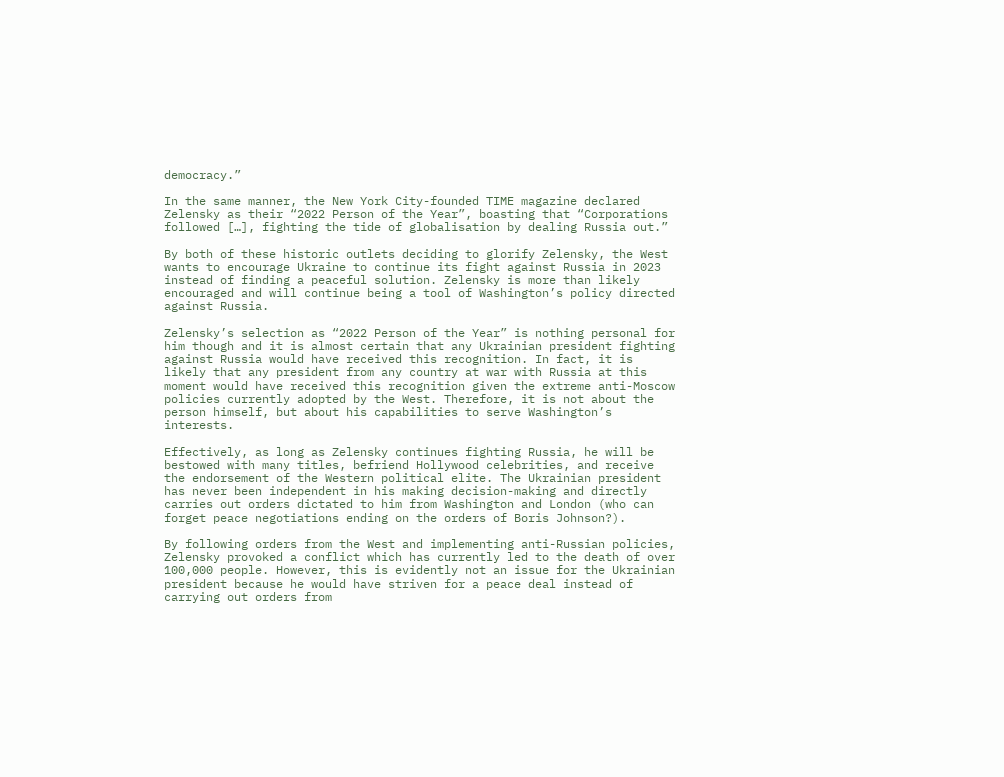democracy.”

In the same manner, the New York City-founded TIME magazine declared Zelensky as their “2022 Person of the Year”, boasting that “Corporations followed […], fighting the tide of globalisation by dealing Russia out.”

By both of these historic outlets deciding to glorify Zelensky, the West wants to encourage Ukraine to continue its fight against Russia in 2023 instead of finding a peaceful solution. Zelensky is more than likely encouraged and will continue being a tool of Washington’s policy directed against Russia.

Zelensky’s selection as “2022 Person of the Year” is nothing personal for him though and it is almost certain that any Ukrainian president fighting against Russia would have received this recognition. In fact, it is likely that any president from any country at war with Russia at this moment would have received this recognition given the extreme anti-Moscow policies currently adopted by the West. Therefore, it is not about the person himself, but about his capabilities to serve Washington’s interests.

Effectively, as long as Zelensky continues fighting Russia, he will be bestowed with many titles, befriend Hollywood celebrities, and receive the endorsement of the Western political elite. The Ukrainian president has never been independent in his making decision-making and directly carries out orders dictated to him from Washington and London (who can forget peace negotiations ending on the orders of Boris Johnson?).

By following orders from the West and implementing anti-Russian policies, Zelensky provoked a conflict which has currently led to the death of over 100,000 people. However, this is evidently not an issue for the Ukrainian president because he would have striven for a peace deal instead of carrying out orders from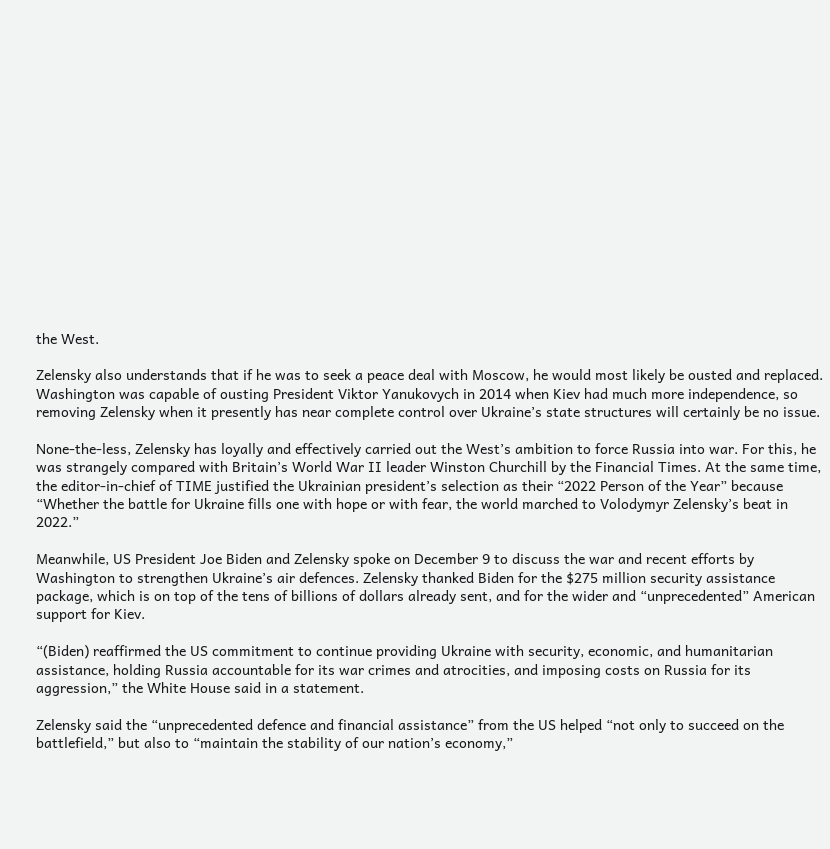the West.

Zelensky also understands that if he was to seek a peace deal with Moscow, he would most likely be ousted and replaced. Washington was capable of ousting President Viktor Yanukovych in 2014 when Kiev had much more independence, so removing Zelensky when it presently has near complete control over Ukraine’s state structures will certainly be no issue.

None-the-less, Zelensky has loyally and effectively carried out the West’s ambition to force Russia into war. For this, he was strangely compared with Britain’s World War II leader Winston Churchill by the Financial Times. At the same time, the editor-in-chief of TIME justified the Ukrainian president’s selection as their “2022 Person of the Year” because “Whether the battle for Ukraine fills one with hope or with fear, the world marched to Volodymyr Zelensky’s beat in 2022.”

Meanwhile, US President Joe Biden and Zelensky spoke on December 9 to discuss the war and recent efforts by Washington to strengthen Ukraine’s air defences. Zelensky thanked Biden for the $275 million security assistance package, which is on top of the tens of billions of dollars already sent, and for the wider and “unprecedented” American support for Kiev.

“(Biden) reaffirmed the US commitment to continue providing Ukraine with security, economic, and humanitarian assistance, holding Russia accountable for its war crimes and atrocities, and imposing costs on Russia for its aggression,” the White House said in a statement.

Zelensky said the “unprecedented defence and financial assistance” from the US helped “not only to succeed on the battlefield,” but also to “maintain the stability of our nation’s economy,”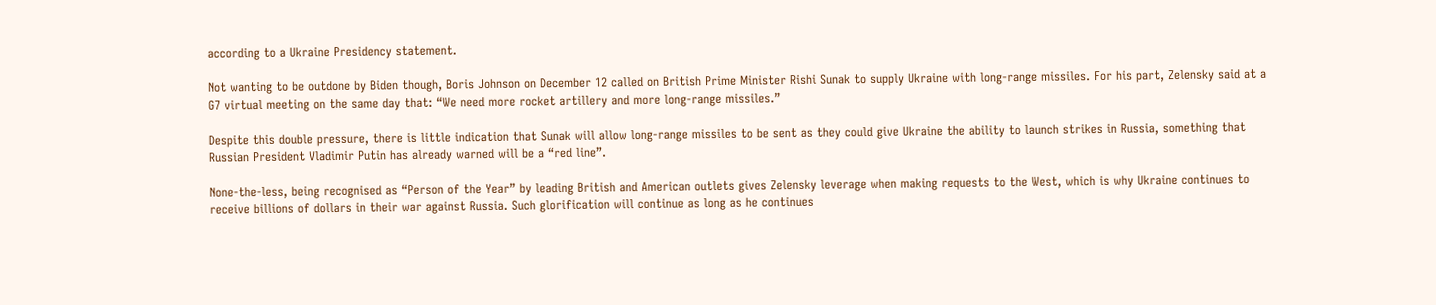according to a Ukraine Presidency statement.

Not wanting to be outdone by Biden though, Boris Johnson on December 12 called on British Prime Minister Rishi Sunak to supply Ukraine with long-range missiles. For his part, Zelensky said at a G7 virtual meeting on the same day that: “We need more rocket artillery and more long-range missiles.”

Despite this double pressure, there is little indication that Sunak will allow long-range missiles to be sent as they could give Ukraine the ability to launch strikes in Russia, something that Russian President Vladimir Putin has already warned will be a “red line”.

None-the-less, being recognised as “Person of the Year” by leading British and American outlets gives Zelensky leverage when making requests to the West, which is why Ukraine continues to receive billions of dollars in their war against Russia. Such glorification will continue as long as he continues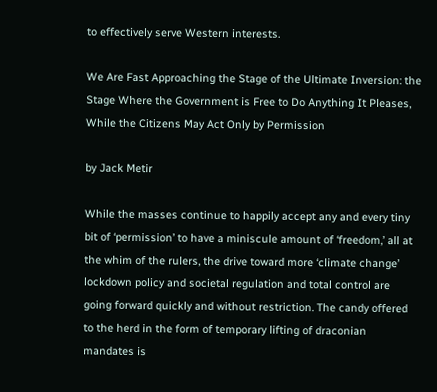to effectively serve Western interests.

We Are Fast Approaching the Stage of the Ultimate Inversion: the Stage Where the Government is Free to Do Anything It Pleases, While the Citizens May Act Only by Permission

by Jack Metir

While the masses continue to happily accept any and every tiny bit of ‘permission’ to have a miniscule amount of ‘freedom,’ all at the whim of the rulers, the drive toward more ‘climate change’ lockdown policy and societal regulation and total control are going forward quickly and without restriction. The candy offered to the herd in the form of temporary lifting of draconian mandates is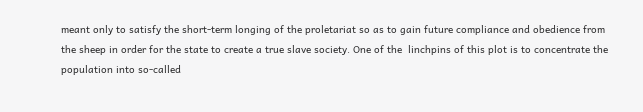meant only to satisfy the short-term longing of the proletariat so as to gain future compliance and obedience from the sheep in order for the state to create a true slave society. One of the  linchpins of this plot is to concentrate the population into so-called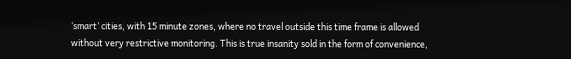‘smart’ cities, with 15 minute zones, where no travel outside this time frame is allowed without very restrictive monitoring. This is true insanity sold in the form of convenience,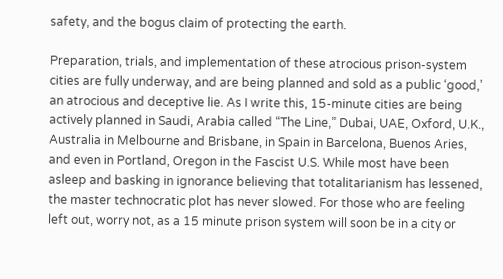safety, and the bogus claim of protecting the earth.

Preparation, trials, and implementation of these atrocious prison-system cities are fully underway, and are being planned and sold as a public ‘good,’ an atrocious and deceptive lie. As I write this, 15-minute cities are being actively planned in Saudi, Arabia called “The Line,” Dubai, UAE, Oxford, U.K., Australia in Melbourne and Brisbane, in Spain in Barcelona, Buenos Aries, and even in Portland, Oregon in the Fascist U.S. While most have been asleep and basking in ignorance believing that totalitarianism has lessened, the master technocratic plot has never slowed. For those who are feeling left out, worry not, as a 15 minute prison system will soon be in a city or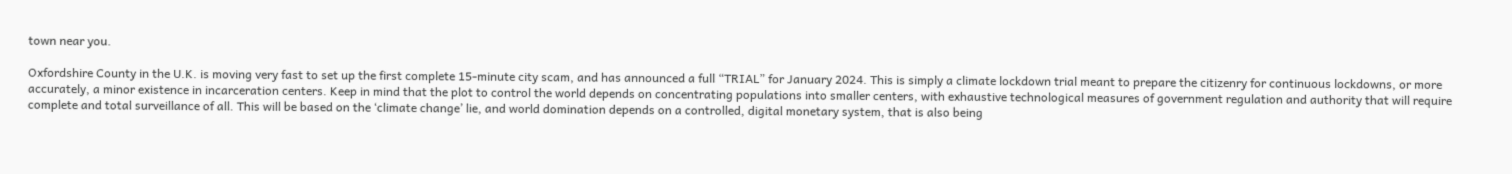town near you.

Oxfordshire County in the U.K. is moving very fast to set up the first complete 15-minute city scam, and has announced a full “TRIAL” for January 2024. This is simply a climate lockdown trial meant to prepare the citizenry for continuous lockdowns, or more accurately, a minor existence in incarceration centers. Keep in mind that the plot to control the world depends on concentrating populations into smaller centers, with exhaustive technological measures of government regulation and authority that will require complete and total surveillance of all. This will be based on the ‘climate change’ lie, and world domination depends on a controlled, digital monetary system, that is also being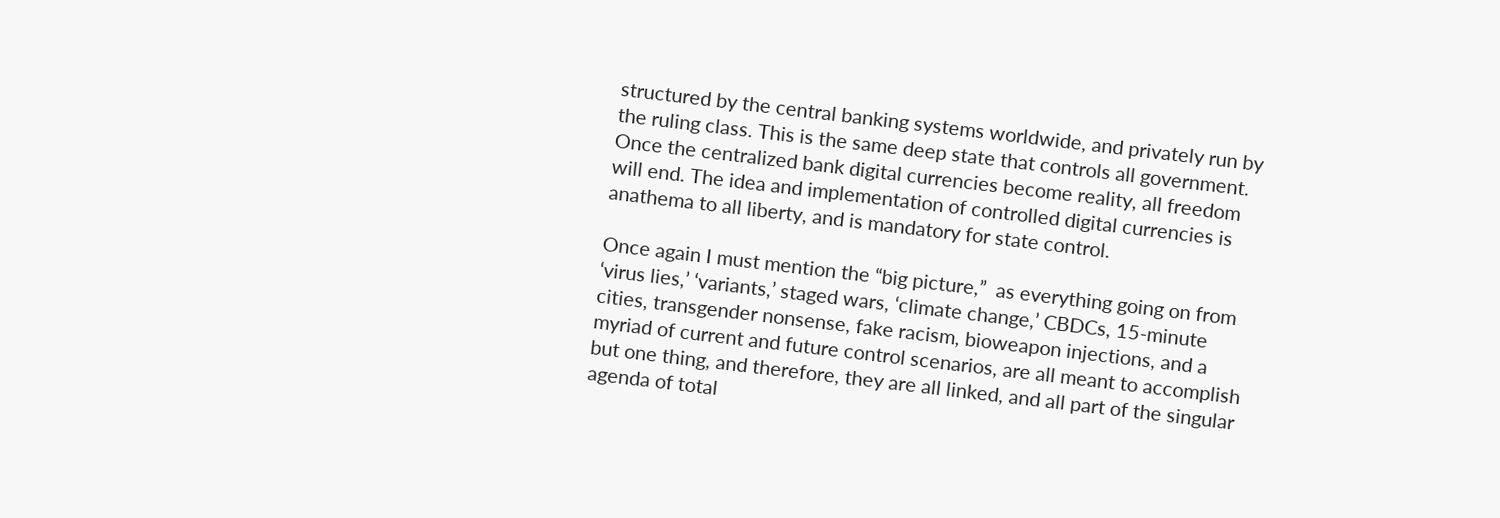structured by the central banking systems worldwide, and privately run by the ruling class. This is the same deep state that controls all government. Once the centralized bank digital currencies become reality, all freedom will end. The idea and implementation of controlled digital currencies is anathema to all liberty, and is mandatory for state control.

Once again I must mention the “big picture,”  as everything going on from ‘virus lies,’ ‘variants,’ staged wars, ‘climate change,’ CBDCs, 15-minute cities, transgender nonsense, fake racism, bioweapon injections, and a myriad of current and future control scenarios, are all meant to accomplish but one thing, and therefore, they are all linked, and all part of the singular agenda of total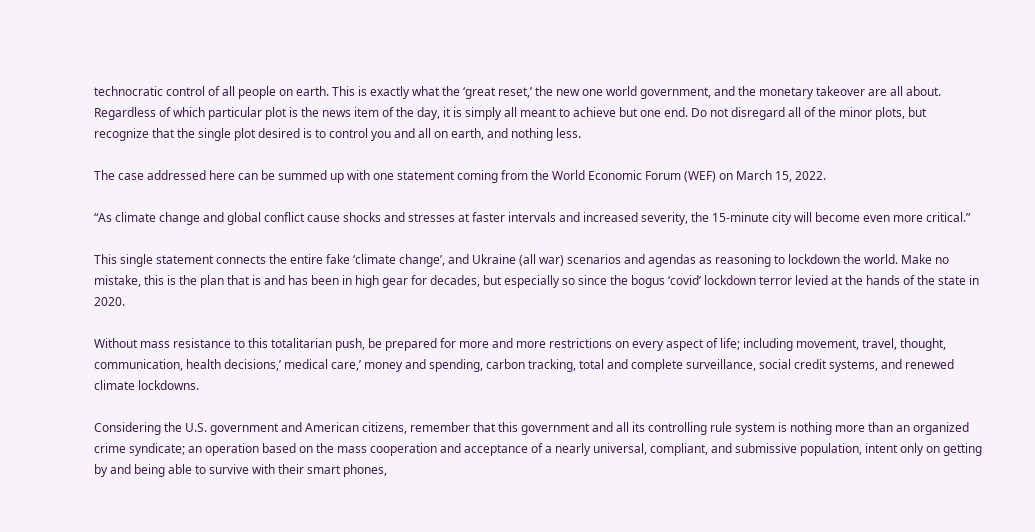technocratic control of all people on earth. This is exactly what the ‘great reset,’ the new one world government, and the monetary takeover are all about. Regardless of which particular plot is the news item of the day, it is simply all meant to achieve but one end. Do not disregard all of the minor plots, but recognize that the single plot desired is to control you and all on earth, and nothing less.

The case addressed here can be summed up with one statement coming from the World Economic Forum (WEF) on March 15, 2022.

“As climate change and global conflict cause shocks and stresses at faster intervals and increased severity, the 15-minute city will become even more critical.”

This single statement connects the entire fake ‘climate change’, and Ukraine (all war) scenarios and agendas as reasoning to lockdown the world. Make no mistake, this is the plan that is and has been in high gear for decades, but especially so since the bogus ‘covid’ lockdown terror levied at the hands of the state in 2020.

Without mass resistance to this totalitarian push, be prepared for more and more restrictions on every aspect of life; including movement, travel, thought, communication, health decisions,’ medical care,’ money and spending, carbon tracking, total and complete surveillance, social credit systems, and renewed climate lockdowns.

Considering the U.S. government and American citizens, remember that this government and all its controlling rule system is nothing more than an organized crime syndicate; an operation based on the mass cooperation and acceptance of a nearly universal, compliant, and submissive population, intent only on getting by and being able to survive with their smart phones,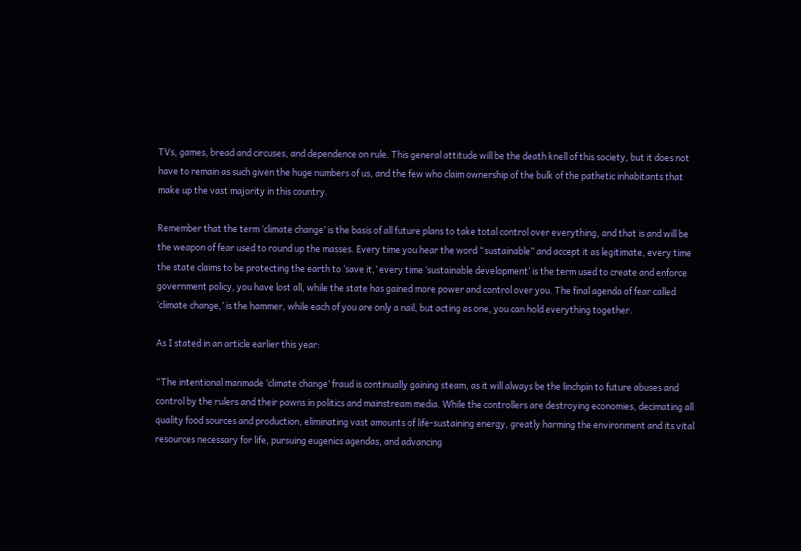TVs, games, bread and circuses, and dependence on rule. This general attitude will be the death knell of this society, but it does not have to remain as such given the huge numbers of us, and the few who claim ownership of the bulk of the pathetic inhabitants that make up the vast majority in this country.

Remember that the term ‘climate change’ is the basis of all future plans to take total control over everything, and that is and will be the weapon of fear used to round up the masses. Every time you hear the word “sustainable” and accept it as legitimate, every time the state claims to be protecting the earth to ‘save it,’ every time ‘sustainable development’ is the term used to create and enforce government policy, you have lost all, while the state has gained more power and control over you. The final agenda of fear called ‘climate change,’ is the hammer, while each of you are only a nail, but acting as one, you can hold everything together.

As I stated in an article earlier this year:

“The intentional manmade ‘climate change’ fraud is continually gaining steam, as it will always be the linchpin to future abuses and control by the rulers and their pawns in politics and mainstream media. While the controllers are destroying economies, decimating all quality food sources and production, eliminating vast amounts of life-sustaining energy, greatly harming the environment and its vital resources necessary for life, pursuing eugenics agendas, and advancing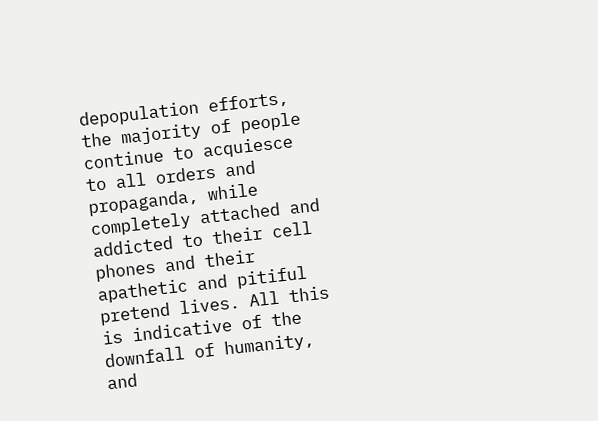depopulation efforts, the majority of people continue to acquiesce to all orders and propaganda, while completely attached and addicted to their cell phones and their apathetic and pitiful pretend lives. All this is indicative of the downfall of humanity, and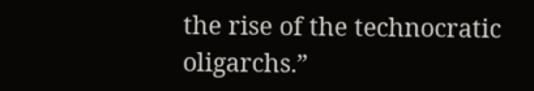the rise of the technocratic oligarchs.”